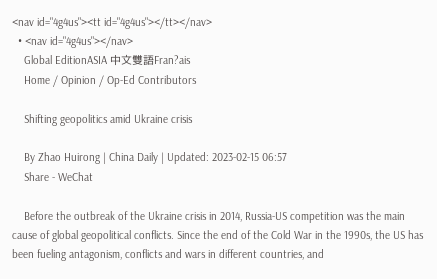<nav id="4g4us"><tt id="4g4us"></tt></nav>
  • <nav id="4g4us"></nav>
    Global EditionASIA 中文雙語Fran?ais
    Home / Opinion / Op-Ed Contributors

    Shifting geopolitics amid Ukraine crisis

    By Zhao Huirong | China Daily | Updated: 2023-02-15 06:57
    Share - WeChat

    Before the outbreak of the Ukraine crisis in 2014, Russia-US competition was the main cause of global geopolitical conflicts. Since the end of the Cold War in the 1990s, the US has been fueling antagonism, conflicts and wars in different countries, and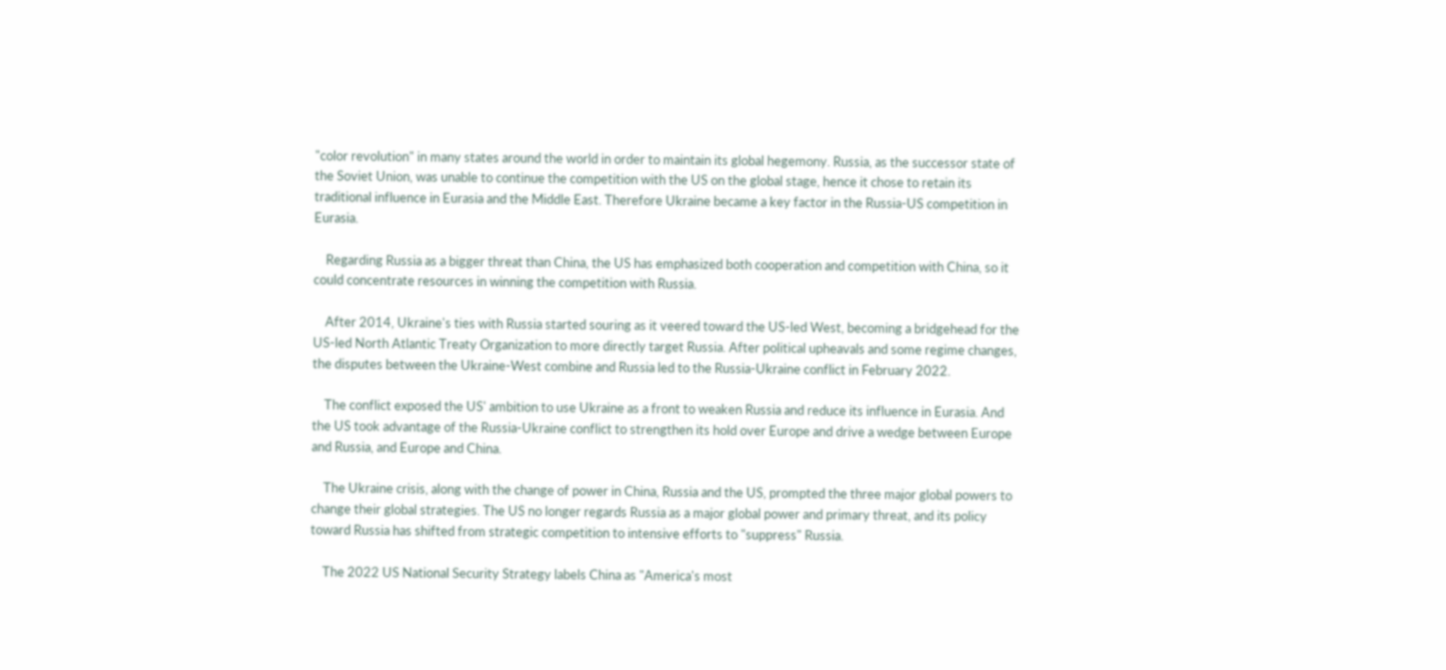"color revolution" in many states around the world in order to maintain its global hegemony. Russia, as the successor state of the Soviet Union, was unable to continue the competition with the US on the global stage, hence it chose to retain its traditional influence in Eurasia and the Middle East. Therefore Ukraine became a key factor in the Russia-US competition in Eurasia.

    Regarding Russia as a bigger threat than China, the US has emphasized both cooperation and competition with China, so it could concentrate resources in winning the competition with Russia.

    After 2014, Ukraine's ties with Russia started souring as it veered toward the US-led West, becoming a bridgehead for the US-led North Atlantic Treaty Organization to more directly target Russia. After political upheavals and some regime changes, the disputes between the Ukraine-West combine and Russia led to the Russia-Ukraine conflict in February 2022.

    The conflict exposed the US' ambition to use Ukraine as a front to weaken Russia and reduce its influence in Eurasia. And the US took advantage of the Russia-Ukraine conflict to strengthen its hold over Europe and drive a wedge between Europe and Russia, and Europe and China.

    The Ukraine crisis, along with the change of power in China, Russia and the US, prompted the three major global powers to change their global strategies. The US no longer regards Russia as a major global power and primary threat, and its policy toward Russia has shifted from strategic competition to intensive efforts to "suppress" Russia.

    The 2022 US National Security Strategy labels China as "America's most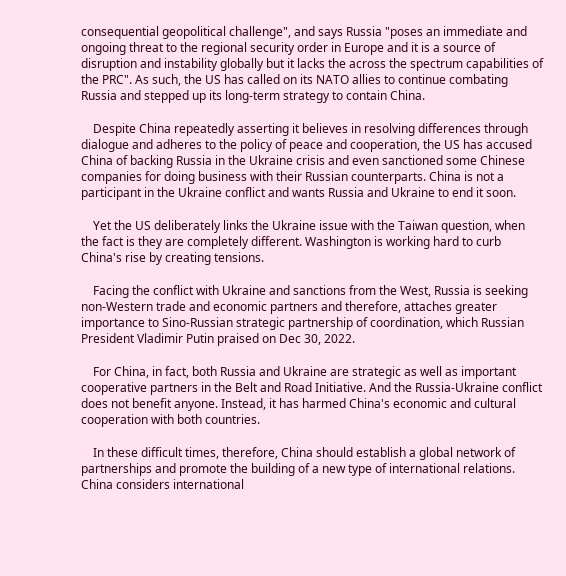consequential geopolitical challenge", and says Russia "poses an immediate and ongoing threat to the regional security order in Europe and it is a source of disruption and instability globally but it lacks the across the spectrum capabilities of the PRC". As such, the US has called on its NATO allies to continue combating Russia and stepped up its long-term strategy to contain China.

    Despite China repeatedly asserting it believes in resolving differences through dialogue and adheres to the policy of peace and cooperation, the US has accused China of backing Russia in the Ukraine crisis and even sanctioned some Chinese companies for doing business with their Russian counterparts. China is not a participant in the Ukraine conflict and wants Russia and Ukraine to end it soon.

    Yet the US deliberately links the Ukraine issue with the Taiwan question, when the fact is they are completely different. Washington is working hard to curb China's rise by creating tensions.

    Facing the conflict with Ukraine and sanctions from the West, Russia is seeking non-Western trade and economic partners and therefore, attaches greater importance to Sino-Russian strategic partnership of coordination, which Russian President Vladimir Putin praised on Dec 30, 2022.

    For China, in fact, both Russia and Ukraine are strategic as well as important cooperative partners in the Belt and Road Initiative. And the Russia-Ukraine conflict does not benefit anyone. Instead, it has harmed China's economic and cultural cooperation with both countries.

    In these difficult times, therefore, China should establish a global network of partnerships and promote the building of a new type of international relations. China considers international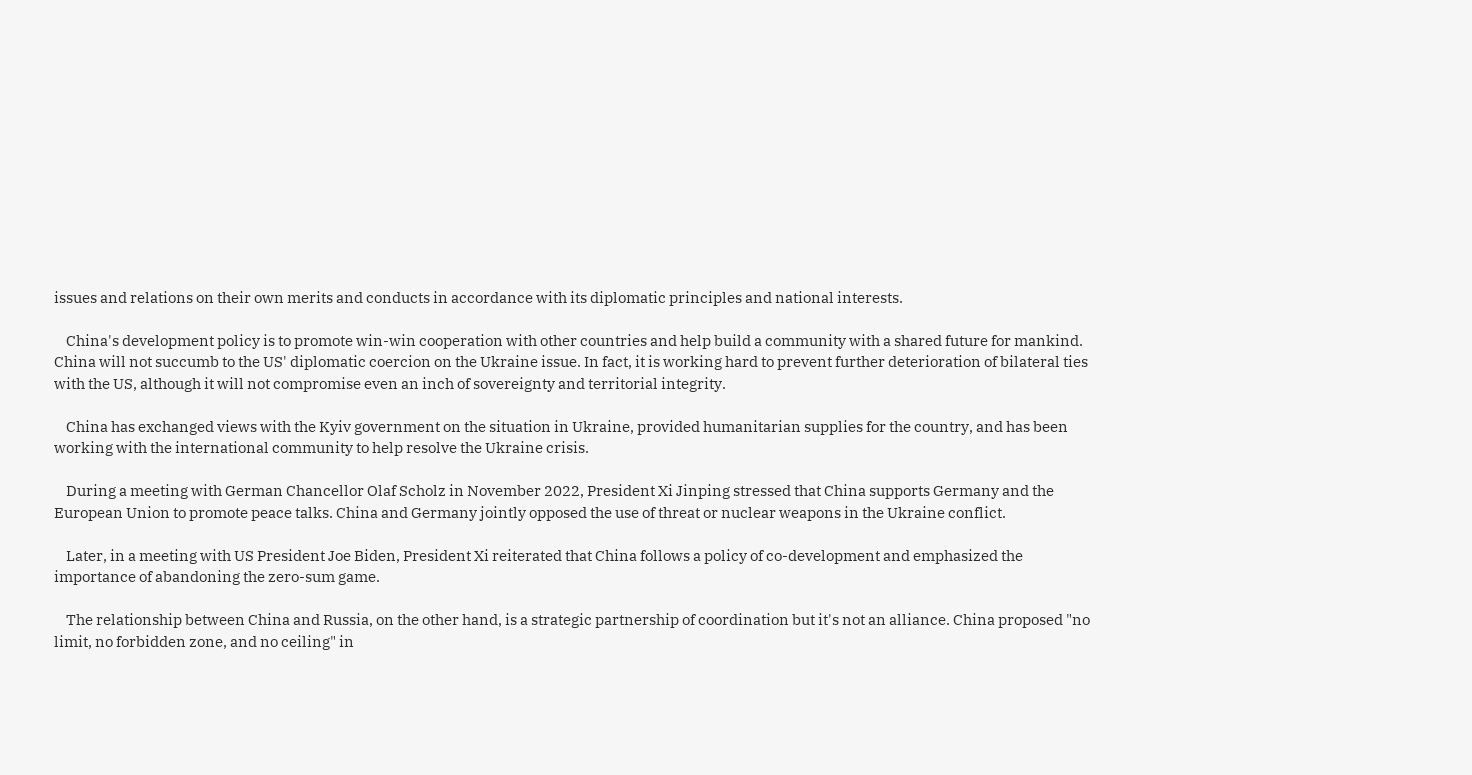issues and relations on their own merits and conducts in accordance with its diplomatic principles and national interests.

    China's development policy is to promote win-win cooperation with other countries and help build a community with a shared future for mankind. China will not succumb to the US' diplomatic coercion on the Ukraine issue. In fact, it is working hard to prevent further deterioration of bilateral ties with the US, although it will not compromise even an inch of sovereignty and territorial integrity.

    China has exchanged views with the Kyiv government on the situation in Ukraine, provided humanitarian supplies for the country, and has been working with the international community to help resolve the Ukraine crisis.

    During a meeting with German Chancellor Olaf Scholz in November 2022, President Xi Jinping stressed that China supports Germany and the European Union to promote peace talks. China and Germany jointly opposed the use of threat or nuclear weapons in the Ukraine conflict.

    Later, in a meeting with US President Joe Biden, President Xi reiterated that China follows a policy of co-development and emphasized the importance of abandoning the zero-sum game.

    The relationship between China and Russia, on the other hand, is a strategic partnership of coordination but it's not an alliance. China proposed "no limit, no forbidden zone, and no ceiling" in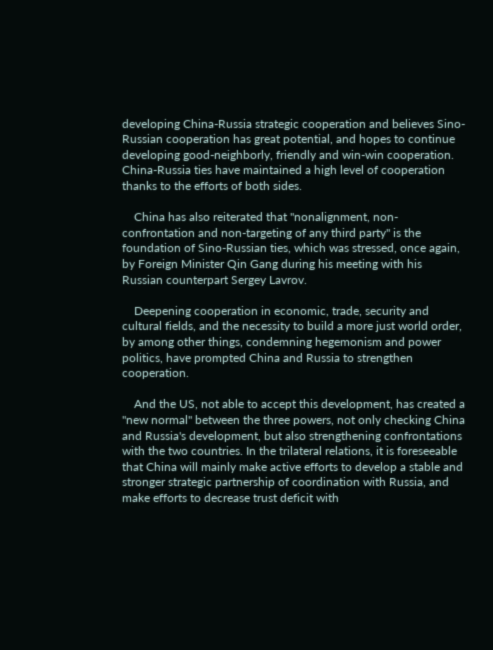developing China-Russia strategic cooperation and believes Sino-Russian cooperation has great potential, and hopes to continue developing good-neighborly, friendly and win-win cooperation. China-Russia ties have maintained a high level of cooperation thanks to the efforts of both sides.

    China has also reiterated that "nonalignment, non-confrontation and non-targeting of any third party" is the foundation of Sino-Russian ties, which was stressed, once again, by Foreign Minister Qin Gang during his meeting with his Russian counterpart Sergey Lavrov.

    Deepening cooperation in economic, trade, security and cultural fields, and the necessity to build a more just world order, by among other things, condemning hegemonism and power politics, have prompted China and Russia to strengthen cooperation.

    And the US, not able to accept this development, has created a "new normal" between the three powers, not only checking China and Russia's development, but also strengthening confrontations with the two countries. In the trilateral relations, it is foreseeable that China will mainly make active efforts to develop a stable and stronger strategic partnership of coordination with Russia, and make efforts to decrease trust deficit with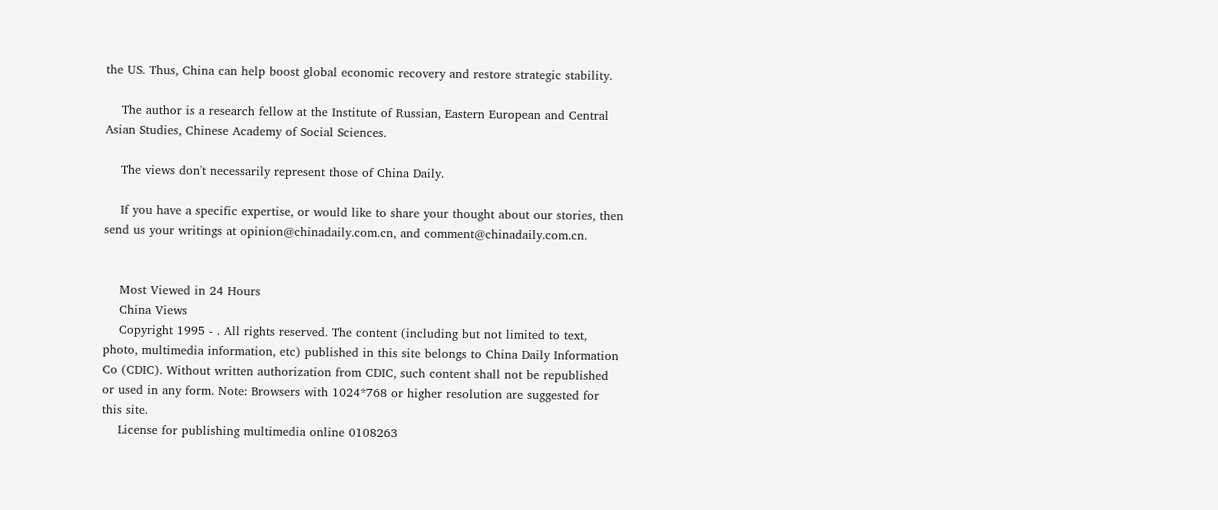the US. Thus, China can help boost global economic recovery and restore strategic stability.

    The author is a research fellow at the Institute of Russian, Eastern European and Central Asian Studies, Chinese Academy of Social Sciences.

    The views don't necessarily represent those of China Daily.

    If you have a specific expertise, or would like to share your thought about our stories, then send us your writings at opinion@chinadaily.com.cn, and comment@chinadaily.com.cn.


    Most Viewed in 24 Hours
    China Views
    Copyright 1995 - . All rights reserved. The content (including but not limited to text, photo, multimedia information, etc) published in this site belongs to China Daily Information Co (CDIC). Without written authorization from CDIC, such content shall not be republished or used in any form. Note: Browsers with 1024*768 or higher resolution are suggested for this site.
    License for publishing multimedia online 0108263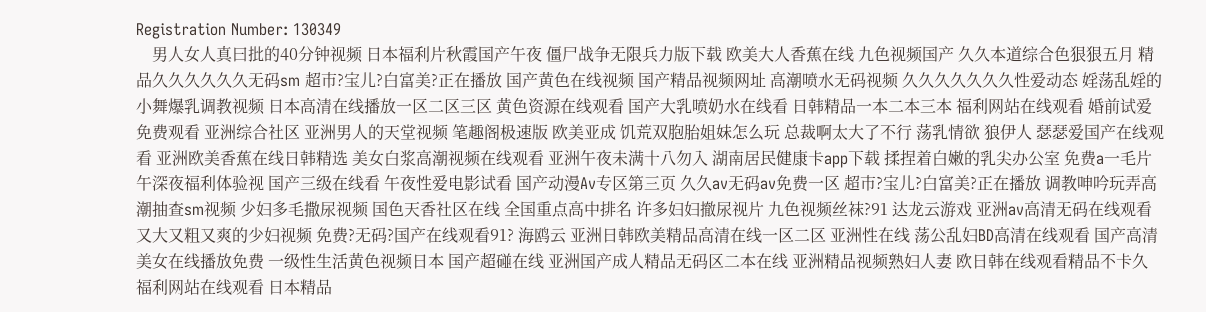Registration Number: 130349
    男人女人真曰批的40分钟视频 日本福利片秋霞国产午夜 僵尸战争无限兵力版下载 欧美大人香蕉在线 九色视频国产 久久本道综合色狠狠五月 精品久久久久久久无码sm 超市?宝儿?白富美?正在播放 国产黄色在线视频 国产精品视频网址 高潮喷水无码视频 久久久久久久久性爱动态 婬荡乱婬的小舞爆乳调教视频 日本高清在线播放一区二区三区 黄色资源在线观看 国产大乳喷奶水在线看 日韩精品一本二本三本 福利网站在线观看 婚前试爱免费观看 亚洲综合社区 亚洲男人的天堂视频 笔趣阁极速版 欧美亚成 饥荒双胞胎姐妹怎么玩 总裁啊太大了不行 荡乳情欲 狼伊人 瑟瑟爱国产在线观看 亚洲欧美香蕉在线日韩精选 美女白浆高潮视频在线观看 亚洲午夜未满十八勿入 湖南居民健康卡app下载 揉捏着白嫩的乳尖办公室 免费a一毛片 午深夜福利体验视 国产三级在线看 午夜性爱电影试看 国产动漫Av专区第三页 久久aⅴ无码av免费一区 超市?宝儿?白富美?正在播放 调教呻吟玩弄高潮抽查sm视频 少妇多毛撒尿视频 国色天香社区在线 全国重点高中排名 许多妇妇撤尿视片 九色视频丝袜?91 达龙云游戏 亚洲av高清无码在线观看 又大又粗又爽的少妇视频 免费?无码?国产在线观看91? 海鸥云 亚洲日韩欧美精品高清在线一区二区 亚洲性在线 荡公乱妇BD高清在线观看 国产高清美女在线播放免费 一级性生活黄色视频日本 国产超碰在线 亚洲国产成人精品无码区二本在线 亚洲精品视频熟妇人妻 欧日韩在线观看精品不卡久 福利网站在线观看 日本精品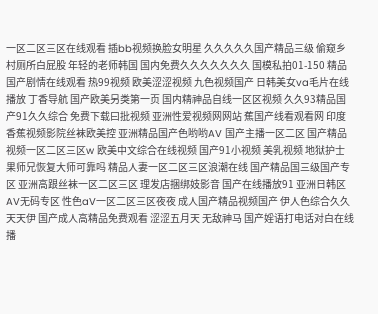一区二区三区在线观看 插bb视频换脸女明星 久久久久久国产精品三级 偷窥乡村厕所白屁股 年轻的老师韩国 国内免费久久久久久久久 国模私拍01-150 精品国产剧情在线观看 热99视频 欧美涩涩视频 九色视频国产 日韩美女va毛片在线播放 丁香导航 国产欧美另类第一页 国内精神品自线一区区视频 久久93精品国产91久久综合 免费下载曰批视频 亚洲性爱视频网网站 蕉国产线看观看网 印度香蕉视频影院丝袜欧美控 亚洲精品国产色哟哟AV 国产主播一区二区 国产精品视频一区二区三区w 欧美中文综合在线视频 国产91小视频 美乳视频 地狱护士 果师兄恢复大师可靠吗 精品人妻一区二区三区浪潮在线 国产精品国三级国产专区 亚洲高跟丝袜一区二区三区 理发店捆绑妓影音 国产在线播放91 亚洲日韩区AV无码专区 性色aV一区二区三区夜夜 成人国产精品视频国产 伊人色综合久久天天伊 国产成人高精品免费观看 涩涩五月天 无敌神马 国产婬语打电话对白在线播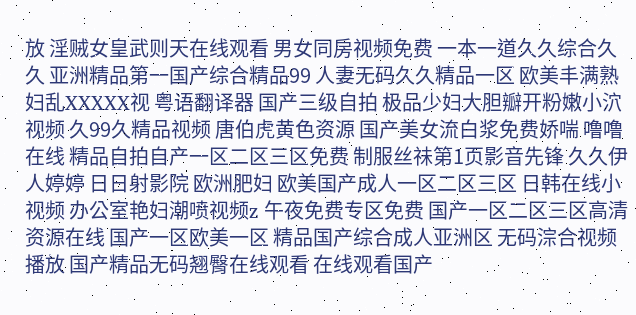放 淫贼女皇武则天在线观看 男女同房视频免费 一本一道久久综合久久 亚洲精品第一国产综合精品99 人妻无码久久精品一区 欧美丰满熟妇乱XXXXX视 粤语翻译器 国产三级自拍 极品少妇大胆瓣开粉嫩小泬视频 久99久精品视频 唐伯虎黄色资源 国产美女流白浆免费娇喘 噜噜在线 精品自拍自产一区二区三区免费 制服丝祙第1页影音先锋 久久伊人婷婷 日日射影院 欧洲肥妇 欧美国产成人一区二区三区 日韩在线小视频 办公室艳妇潮喷视频z 午夜免费专区免费 国产一区二区三区高清资源在线 国产一区欧美一区 精品国产综合成人亚洲区 无码淙合视频播放 国产精品无码翘臀在线观看 在线观看国产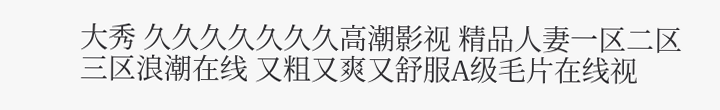大秀 久久久久久久久高潮影视 精品人妻一区二区三区浪潮在线 又粗又爽又舒服A级毛片在线视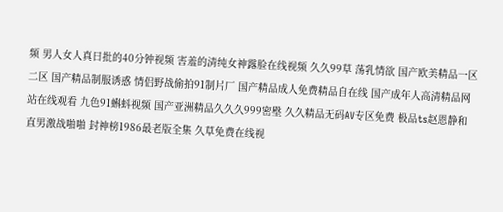频 男人女人真曰批的40分钟视频 害羞的清纯女神露脸在线视频 久久99草 荡乳情欲 国产欧美精品一区二区 国产精品制服诱惑 情侣野战偷拍91制片厂 国产精品成人免费精品自在线 国产成年人高清精品网站在线观看 九色91蝌蚪视频 国产亚洲精品久久久999密壂 久久精品无码AV专区免费 极品ts赵恩静和直男激战啪啪 封神榜1986最老版全集 久草免费在线视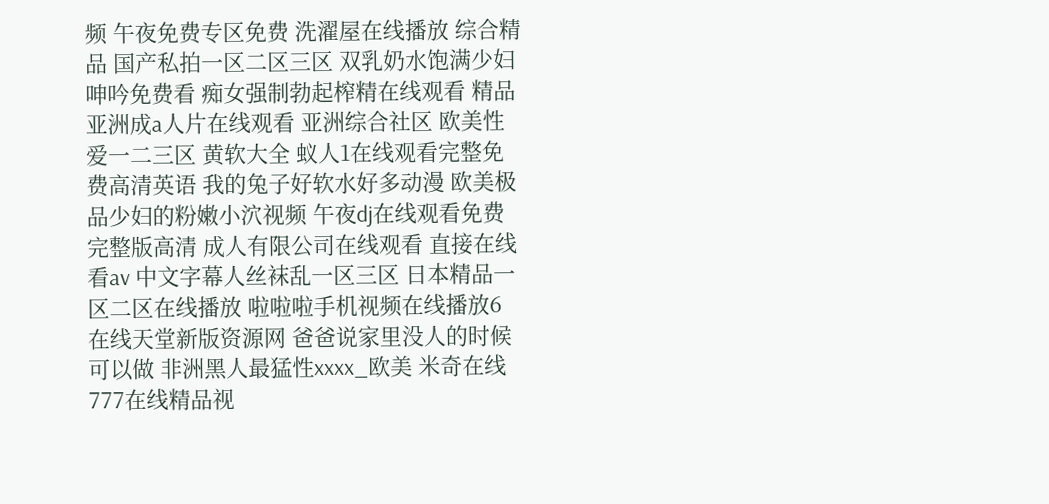频 午夜免费专区免费 洗濯屋在线播放 综合精品 国产私拍一区二区三区 双乳奶水饱满少妇呻吟免费看 痴女强制勃起榨精在线观看 精品亚洲成a人片在线观看 亚洲综合社区 欧美性爱一二三区 黄软大全 蚁人1在线观看完整免费高清英语 我的兔子好软水好多动漫 欧美极品少妇的粉嫩小泬视频 午夜dj在线观看免费完整版高清 成人有限公司在线观看 直接在线看av 中文字幕人丝袜乱一区三区 日本精品一区二区在线播放 啦啦啦手机视频在线播放6 在线天堂新版资源网 爸爸说家里没人的时候可以做 非洲黑人最猛性xxxx_欧美 米奇在线777在线精品视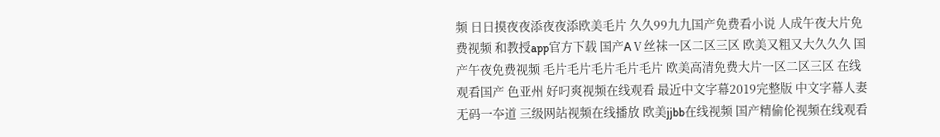频 日日摸夜夜添夜夜添欧美毛片 久久99九九国产免费看小说 人成午夜大片免费视频 和教授app官方下载 国产AⅤ丝袜一区二区三区 欧美又粗又大久久久 国产午夜免费视频 毛片毛片毛片毛片毛片 欧美高清免费大片一区二区三区 在线观看国产 色亚州 好叼爽视频在线观看 最近中文字幕2019完整版 中文字幕人妻无码一夲道 三级网站视频在线播放 欧美jjbb在线视频 国产精偷伦视频在线观看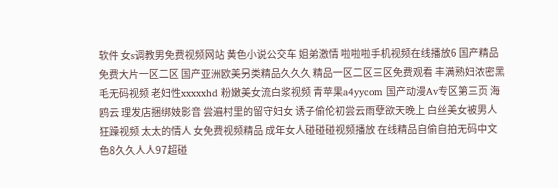软件 女s调教男免费视频网站 黄色小说公交车 姐弟激情 啦啦啦手机视频在线播放6 国产精品免费大片一区二区 国产亚洲欧美另类精品久久久 精品一区二区三区免费观看 丰满熟妇浓密黑毛无码视频 老妇性xxxxxhd 粉嫩美女流白浆视频 青苹果a4yycom 国产动漫Av专区第三页 海鸥云 理发店捆绑妓影音 尝遍村里的留守妇女 诱子偷伦初尝云雨孽欲天晚上 白丝美女被男人狂躁视频 太太的情人 女免费视频精品 成年女人碰碰碰视频播放 在线精品自偷自拍无码中文 色8久久人人97超碰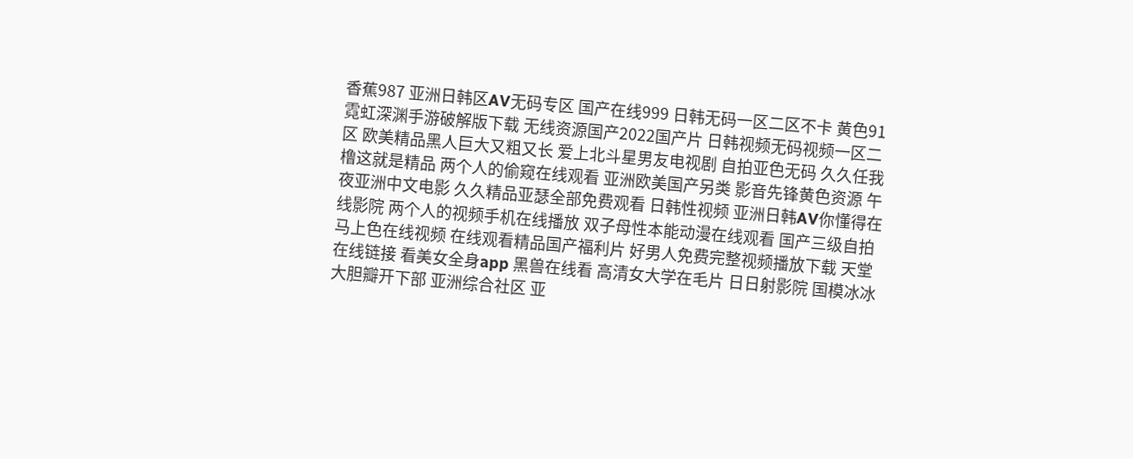香蕉987 亚洲日韩区AV无码专区 国产在线999 日韩无码一区二区不卡 黄色91 霓虹深渊手游破解版下载 无线资源国产2022国产片 日韩视频无码视频一区二区 欧美精品黑人巨大又粗又长 爱上北斗星男友电视剧 自拍亚色无码 久久任我橹这就是精品 两个人的偷窥在线观看 亚洲欧美国产另类 影音先锋黄色资源 午夜亚洲中文电影 久久精品亚瑟全部免费观看 日韩性视频 亚洲日韩AV你懂得在线影院 两个人的视频手机在线播放 双子母性本能动漫在线观看 国产三级自拍 马上色在线视频 在线观看精品国产福利片 好男人免费完整视频播放下载 天堂在线链接 看美女全身app 黑兽在线看 高清女大学在毛片 日日射影院 国模冰冰大胆瓣开下部 亚洲综合社区 亚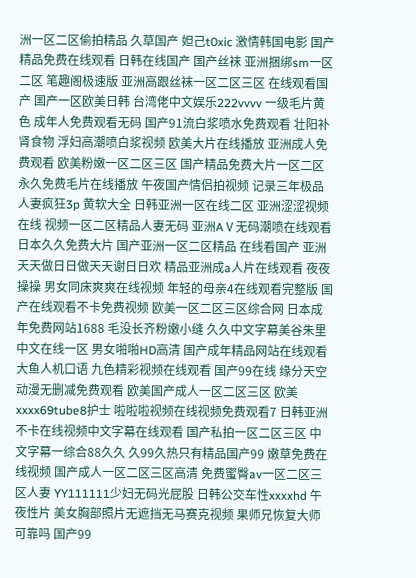洲一区二区偷拍精品 久草国产 妲己t0xic 激情韩国电影 国产精品免费在线观看 日韩在线国产 国产丝袜 亚洲捆绑sm一区二区 笔趣阁极速版 亚洲高跟丝袜一区二区三区 在线观看国产 国产一区欧美日韩 台湾佬中文娱乐222vvvv 一级毛片黄色 成年人免费观看无码 国产91流白浆喷水免费观看 壮阳补肾食物 浮妇高潮喷白浆视频 欧美大片在线播放 亚洲成人免费观看 欧美粉嫩一区二区三区 国产精品免费大片一区二区 永久免费毛片在线播放 午夜国产情侣拍视频 记录三年极品人妻疯狂3p 黄软大全 日韩亚洲一区在线二区 亚洲涩涩视频在线 视频一区二区精品人妻无码 亚洲AⅤ无码潮喷在线观看 日本久久免费大片 国产亚洲一区二区精品 在线看国产 亚洲天天做日日做天天谢日日欢 精品亚洲成a人片在线观看 夜夜操操 男女同床爽爽在线视频 年轻的母亲4在线观看完整版 国产在线观看不卡免费视频 欧美一区二区三区综合网 日本成年免费网站1688 毛没长齐粉嫩小缝 久久中文字幕美谷朱里 中文在线一区 男女啪啪HD高清 国产成年精品网站在线观看 大鱼人机口语 九色精彩视频在线观看 国产99在线 缘分天空动漫无删减免费观看 欧美国产成人一区二区三区 欧美xxxx69tube8护士 啦啦啦视频在线视频免费观看7 日韩亚洲不卡在线视频中文字幕在线观看 国产私拍一区二区三区 中文字幕一综合88久久 久99久热只有精品国产99 嫩草免费在线视频 国产成人一区二区三区高清 免费蜜臀av一区二区三区人妻 YY111111少妇无码光屁股 日韩公交车性xxxxhd 午夜性片 美女胸部照片无遮挡无马赛克视频 果师兄恢复大师可靠吗 国产99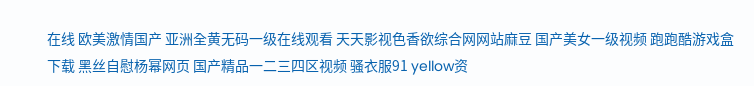在线 欧美激情国产 亚洲全黄无码一级在线观看 天天影视色香欲综合网网站麻豆 国产美女一级视频 跑跑酷游戏盒下载 黑丝自慰杨幂网页 国产精品一二三四区视频 骚衣服91 yellow资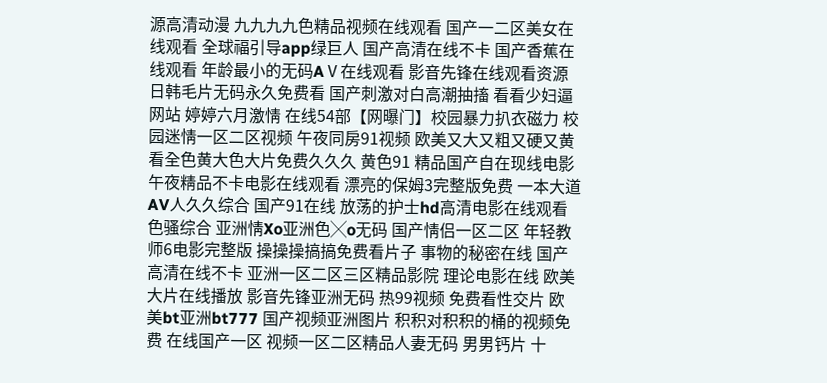源高清动漫 九九九九色精品视频在线观看 国产一二区美女在线观看 全球福引导app绿巨人 国产高清在线不卡 国产香蕉在线观看 年龄最小的无码AⅤ在线观看 影音先锋在线观看资源 日韩毛片无码永久免费看 国产刺激对白高潮抽搐 看看少妇逼网站 婷婷六月激情 在线54部【网曝门】校园暴力扒衣磁力 校园迷情一区二区视频 午夜同房91视频 欧美又大又粗又硬又黄 看全色黄大色大片免费久久久 黄色91 精品国产自在现线电影 午夜精品不卡电影在线观看 漂亮的保姆3完整版免费 一本大道AV人久久综合 国产91在线 放荡的护士hd高清电影在线观看 色骚综合 亚洲情Xo亚洲色╳o无码 国产情侣一区二区 年轻教师6电影完整版 操操操搞搞免费看片子 事物的秘密在线 国产高清在线不卡 亚洲一区二区三区精品影院 理论电影在线 欧美大片在线播放 影音先锋亚洲无码 热99视频 免费看性交片 欧美bt亚洲bt777 国产视频亚洲图片 积积对积积的桶的视频免费 在线国产一区 视频一区二区精品人妻无码 男男钙片 十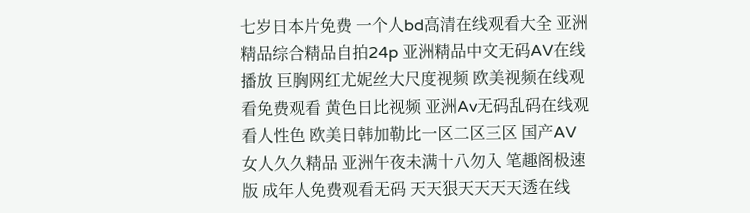七岁日本片免费 一个人bd高清在线观看大全 亚洲精品综合精品自拍24p 亚洲精品中文无码AV在线播放 巨胸网红尤妮丝大尺度视频 欧美视频在线观看免费观看 黄色日比视频 亚洲Av无码乱码在线观看人性色 欧美日韩加勒比一区二区三区 国产AV女人久久精品 亚洲午夜未满十八勿入 笔趣阁极速版 成年人免费观看无码 天天狠天天天天透在线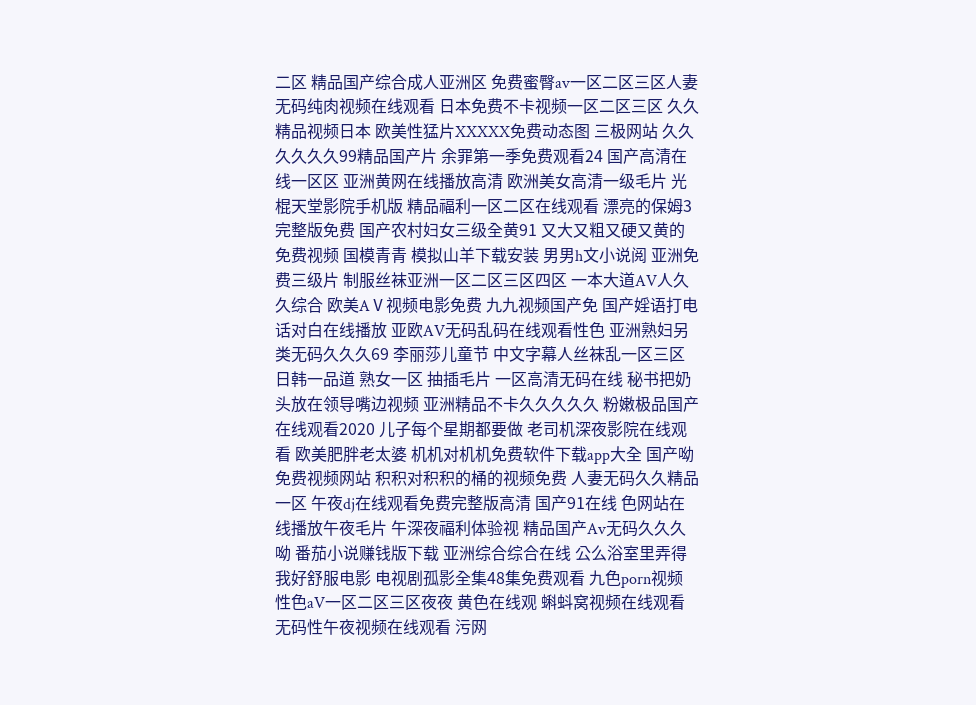二区 精品国产综合成人亚洲区 免费蜜臀av一区二区三区人妻 无码纯肉视频在线观看 日本免费不卡视频一区二区三区 久久精品视频日本 欧美性猛片XXXXX免费动态图 三极网站 久久久久久久99精品国产片 余罪第一季免费观看24 国产高清在线一区区 亚洲黄网在线播放高清 欧洲美女高清一级毛片 光棍天堂影院手机版 精品福利一区二区在线观看 漂亮的保姆3完整版免费 国产农村妇女三级全黄91 又大又粗又硬又黄的免费视频 国模青青 模拟山羊下载安装 男男h文小说阅 亚洲免费三级片 制服丝袜亚洲一区二区三区四区 一本大道AV人久久综合 欧美AⅤ视频电影免费 九九视频国产免 国产婬语打电话对白在线播放 亚欧AV无码乱码在线观看性色 亚洲熟妇另类无码久久久69 李丽莎儿童节 中文字幕人丝袜乱一区三区 日韩一品道 熟女一区 抽插毛片 一区高清无码在线 秘书把奶头放在领导嘴边视频 亚洲精品不卡久久久久久 粉嫩极品国产在线观看2020 儿子每个星期都要做 老司机深夜影院在线观看 欧美肥胖老太婆 机机对机机免费软件下载app大全 国产呦免费视频网站 积积对积积的桶的视频免费 人妻无码久久精品一区 午夜dj在线观看免费完整版高清 国产91在线 色网站在线播放午夜毛片 午深夜福利体验视 精品国产Av无码久久久呦 番茄小说赚钱版下载 亚洲综合综合在线 公么浴室里弄得我好舒服电影 电视剧孤影全集48集免费观看 九色porn视频 性色aV一区二区三区夜夜 黄色在线观 蝌蚪窝视频在线观看 无码性午夜视频在线观看 污网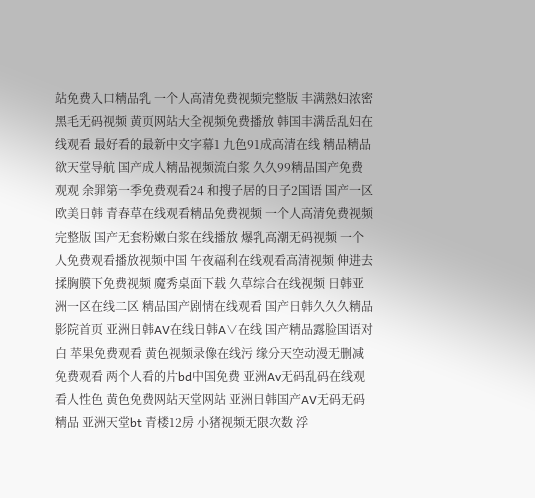站免费入口精品乳 一个人高清免费视频完整版 丰满熟妇浓密黑毛无码视频 黄页网站大全视频免费播放 韩国丰满岳乱妇在线观看 最好看的最新中文字幕1 九色91成高清在线 精品精品欲天堂导航 国产成人精品视频流白浆 久久99精品国产免费观观 余罪第一季免费观看24 和搜子居的日子2国语 国产一区欧美日韩 青春草在线观看精品免费视频 一个人高清免费视频完整版 国产无套粉嫩白浆在线播放 爆乳高潮无码视频 一个人免费观看播放视频中国 午夜福利在线观看高清视频 伸进去揉胸膜下免费视频 魔秀桌面下载 久草综合在线视频 日韩亚洲一区在线二区 精品国产剧情在线观看 国产日韩久久久精品影院首页 亚洲日韩AV在线日韩A∨在线 国产精品露脸国语对白 苹果免费观看 黄色视频录像在线污 缘分天空动漫无删减免费观看 两个人看的片bd中国免费 亚洲Av无码乱码在线观看人性色 黄色免费网站天堂网站 亚洲日韩国产AV无码无码精品 亚洲天堂bt 青楼12房 小猪视频无限次数 浮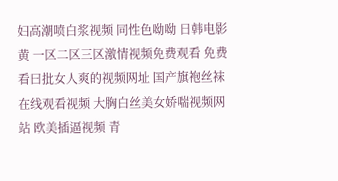妇高潮喷白浆视频 同性色呦呦 日韩电影黄 一区二区三区激情视频免费观看 免费看曰批女人爽的视频网址 国产旗袍丝袜在线观看视频 大胸白丝美女娇喘视频网站 欧美插逼视频 青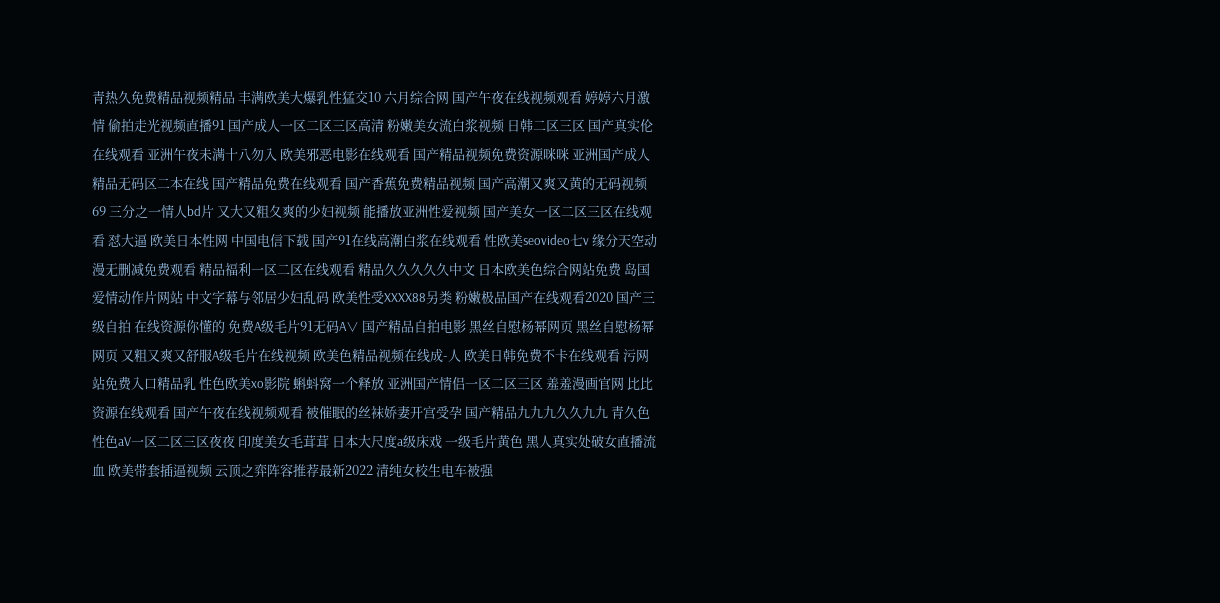青热久免费精品视频精品 丰满欧美大爆乳性猛交10 六月综合网 国产午夜在线视频观看 婷婷六月激情 偷拍走光视频直播91 国产成人一区二区三区高清 粉嫩美女流白浆视频 日韩二区三区 国产真实伦在线观看 亚洲午夜未满十八勿入 欧美邪恶电影在线观看 国产精品视频免费资源咪咪 亚洲国产成人精品无码区二本在线 国产精品免费在线观看 国产香蕉免费精品视频 国产高潮又爽又黄的无码视频69 三分之一情人bd片 又大又粗夂爽的少妇视频 能播放亚洲性爱视频 国产美女一区二区三区在线观看 怼大逼 欧美日本性网 中国电信下载 国产91在线高潮白浆在线观看 性欧美seovideo七v 缘分天空动漫无删减免费观看 精品福利一区二区在线观看 精品久久久久久中文 日本欧美色综合网站免费 岛国爱情动作片网站 中文字幕与邻居少妇乱码 欧美性受XXXX88另类 粉嫩极品国产在线观看2020 国产三级自拍 在线资源你懂的 免费A级毛片91无码A∨ 国产精品自拍电影 黑丝自慰杨幂网页 黑丝自慰杨幂网页 又粗又爽又舒服A级毛片在线视频 欧美色精品视频在线成-人 欧美日韩免费不卡在线观看 污网站免费入口精品乳 性色欧美xo影院 蝌蚪窝一个释放 亚洲国产情侣一区二区三区 羞羞漫画官网 比比资源在线观看 国产午夜在线视频观看 被催眠的丝袜娇妻开宫受孕 国产精品九九九久久九九 青久色 性色aV一区二区三区夜夜 印度美女毛茸茸 日本大尺度a级床戏 一级毛片黄色 黑人真实处破女直播流血 欧美带套插逼视频 云顶之弈阵容推荐最新2022 清纯女校生电车被强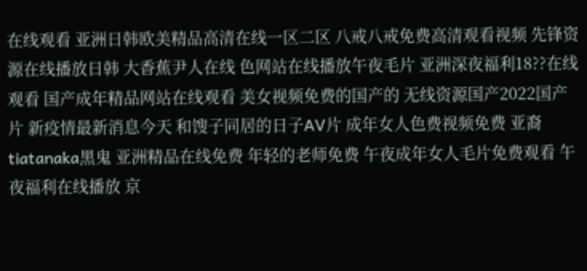在线观看 亚洲日韩欧美精品高清在线一区二区 八戒八戒免费高清观看视频 先锋资源在线播放日韩 大香蕉尹人在线 色网站在线播放午夜毛片 亚洲深夜福利18??在线观看 国产成年精品网站在线观看 美女视频免费的国产的 无线资源国产2022国产片 新疫情最新消息今天 和馊子同居的日子AV片 成年女人色费视频免费 亚裔tiatanaka黑鬼 亚洲精品在线免费 年轻的老师免费 午夜成年女人毛片免费观看 午夜福利在线播放 京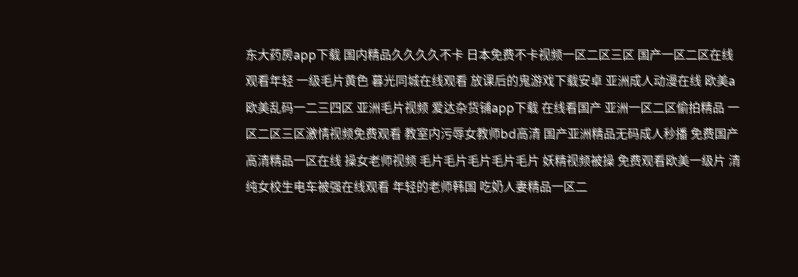东大药房app下载 国内精品久久久久不卡 日本免费不卡视频一区二区三区 国产一区二区在线观看年轻 一级毛片黄色 暮光同城在线观看 放课后的鬼游戏下载安卓 亚洲成人动漫在线 欧美a欧美乱码一二三四区 亚洲毛片视频 爱达杂货铺app下载 在线看国产 亚洲一区二区偷拍精品 一区二区三区激情视频免费观看 教室内污辱女教师bd高清 国产亚洲精品无码成人秒播 免费国产高清精品一区在线 操女老师视频 毛片毛片毛片毛片毛片 妖精视频被操 免费观看欧美一级片 清纯女校生电车被强在线观看 年轻的老师韩国 吃奶人妻精品一区二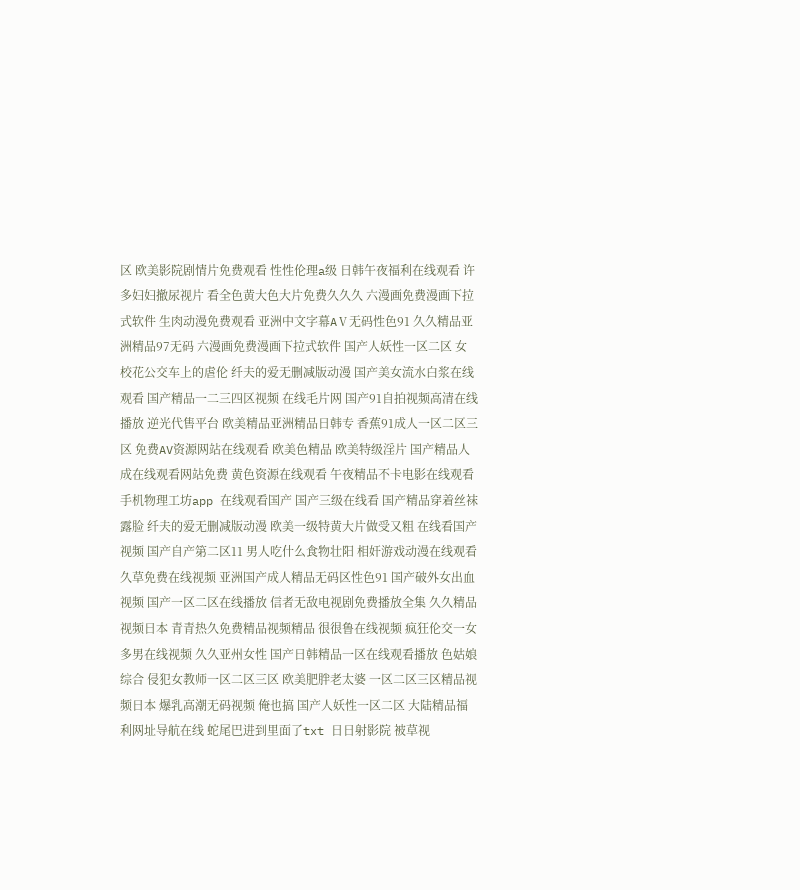区 欧美影院剧情片免费观看 性性伦理a级 日韩午夜福利在线观看 许多妇妇撤尿视片 看全色黄大色大片免费久久久 六漫画免费漫画下拉式软件 生肉动漫免费观看 亚洲中文字幕AⅤ无码性色91 久久精品亚洲精品97无码 六漫画免费漫画下拉式软件 国产人妖性一区二区 女校花公交车上的虐伦 纤夫的爱无删减版动漫 国产美女流水白浆在线观看 国产精品一二三四区视频 在线毛片网 国产91自拍视频高清在线播放 逆光代售平台 欧美精品亚洲精品日韩专 香蕉91成人一区二区三区 免费AV资源网站在线观看 欧美色精品 欧美特级淫片 国产精品人成在线观看网站免费 黄色资源在线观看 午夜精品不卡电影在线观看 手机物理工坊app 在线观看国产 国产三级在线看 国产精品穿着丝袜露脸 纤夫的爱无删减版动漫 欧美一级特黄大片做受又粗 在线看国产视频 国产自产第二区11 男人吃什么食物壮阳 相奸游戏动漫在线观看 久草免费在线视频 亚洲国产成人精品无码区性色91 国产破外女出血视频 国产一区二区在线播放 信者无敌电视剧免费播放全集 久久精品视频日本 青青热久免费精品视频精品 很很鲁在线视频 疯狂伦交一女多男在线视频 久久亚州女性 国产日韩精品一区在线观看播放 色姑娘综合 侵犯女教师一区二区三区 欧美肥胖老太婆 一区二区三区精品视频日本 爆乳高潮无码视频 俺也搞 国产人妖性一区二区 大陆精品福利网址导航在线 蛇尾巴进到里面了txt 日日射影院 被草视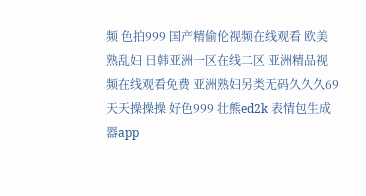频 色拍999 国产精偷伦视频在线观看 欧美熟乱妇 日韩亚洲一区在线二区 亚洲精品视频在线观看免费 亚洲熟妇另类无码久久久69 天天操操操 好色999 壮熊ed2k 表情包生成器app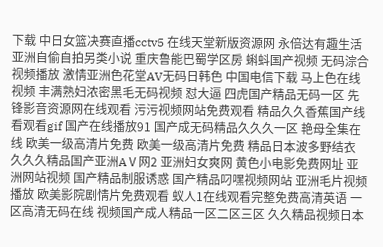下载 中日女篮决赛直播cctv5 在线天堂新版资源网 永倍达有趣生活 亚洲自偷自拍另类小说 重庆鲁能巴蜀学区房 蝌蚪国产视频 无码淙合视频播放 激情亚洲色花堂AV无码日韩色 中国电信下载 马上色在线视频 丰满熟妇浓密黑毛无码视频 怼大逼 四虎国产精品无码一区 先锋影音资源网在线观看 污污视频网站免费观看 精品久久香蕉国产线看观看gif 国产在线播放91 国产成无码精品久久久一区 艳母全集在线 欧美一级高清片免费 欧美一级高清片免费 精品日本波多野结衣 久久久精品国产亚洲AⅤ网2 亚洲妇女爽网 黄色小电影免费网址 亚洲网站视频 国产精品制服诱惑 国产精品叼嘿视频网站 亚洲毛片视频播放 欧美影院剧情片免费观看 蚁人1在线观看完整免费高清英语 一区高清无码在线 视频国产成人精品一区二区三区 久久精品视频日本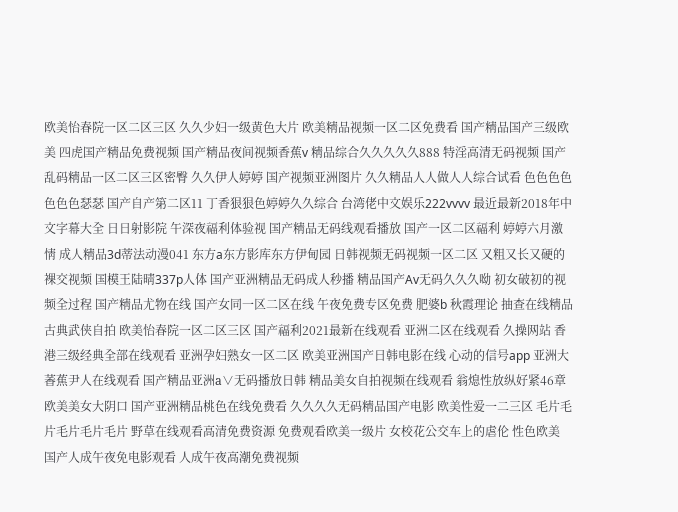欧美怡春院一区二区三区 久久少妇一级黄色大片 欧美精品视频一区二区免费看 国产精品国产三级欧美 四虎国产精品免费视频 国产精品夜间视频香蕉v 精品综合久久久久久888 特淫高清无码视频 国产乱码精品一区二区三区密臀 久久伊人婷婷 国产视频亚洲图片 久久精品人人做人人综合试看 色色色色色色色瑟瑟 国产自产第二区11 丁香狠狠色婷婷久久综合 台湾佬中文娱乐222vvvv 最近最新2018年中文字幕大全 日日射影院 午深夜福利体验视 国产精品无码线观看播放 国产一区二区福利 婷婷六月激情 成人精品3d蒂法动漫041 东方a东方影库东方伊甸园 日韩视频无码视频一区二区 又粗又长又硬的裸交视频 国模王陆晴337p人体 国产亚洲精品无码成人秒播 精品国产Av无码久久久呦 初女破初的视频全过程 国产精品尤物在线 国产女同一区二区在线 午夜免费专区免费 肥婆b 秋霞理论 抽查在线精品 古典武侠自拍 欧美怡春院一区二区三区 国产福利2021最新在线观看 亚洲二区在线观看 久操网站 香港三级经典全部在线观看 亚洲孕妇熟女一区二区 欧美亚洲国产日韩电影在线 心动的信号app 亚洲大萫蕉尹人在线观看 国产精品亚洲а∨无码播放日韩 精品美女自拍视频在线观看 翁熄性放纵好紧46章 欧美美女大阴口 国产亚洲精品桃色在线免费看 久久久久无码精品国产电影 欧美性爱一二三区 毛片毛片毛片毛片毛片 野草在线观看高清免费资源 免费观看欧美一级片 女校花公交车上的虐伦 性色欧美 国产人成午夜免电影观看 人成午夜高潮免费视频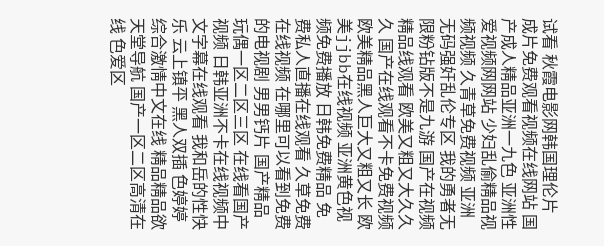试看 秋霞电影网韩国理伦片 成片免费观看视频在线网站 国产成人精品亚洲一九色 亚洲性爱视频网网站 少妇乱偷精品视频视频 久青草免费视频 亚洲无码强奸乱伦专区 我的勇者无限粉钻版不是九游 国产在视频精品线观看 欧美又粗又大久久久 国产在线观看不卡免费视频 欧美精品黑人巨大又粗又长 欧美jjbb在线视频 亚洲黄色视频免费播放 日韩免费精品 免费私人直播在线观看 久草免费在线视频 在哪里可以看到免费的电视剧 男男钙片 国产精品玩偶一区二区三区 在线看国产视频 日韩亚洲不卡在线视频中文字幕在线观看 我和岳的性快乐 云上镇平 黑人双插 色婷婷综合激情中文在线 精品精品欲天堂导航 国产一区二区高清在线 色爱区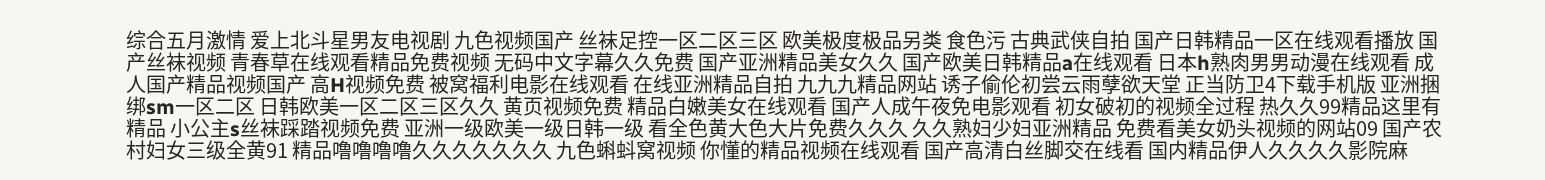综合五月激情 爱上北斗星男友电视剧 九色视频国产 丝袜足控一区二区三区 欧美极度极品另类 食色污 古典武侠自拍 国产日韩精品一区在线观看播放 国产丝袜视频 青春草在线观看精品免费视频 无码中文字幕久久免费 国产亚洲精品美女久久 国产欧美日韩精品a在线观看 日本h熟肉男男动漫在线观看 成人国产精品视频国产 高H视频免费 被窝福利电影在线观看 在线亚洲精品自拍 九九九精品网站 诱子偷伦初尝云雨孽欲天堂 正当防卫4下载手机版 亚洲捆绑sm一区二区 日韩欧美一区二区三区久久 黄页视频免费 精品白嫩美女在线观看 国产人成午夜免电影观看 初女破初的视频全过程 热久久99精品这里有精品 小公主s丝袜踩踏视频免费 亚洲一级欧美一级日韩一级 看全色黄大色大片免费久久久 久久熟妇少妇亚洲精品 免费看美女奶头视频的网站09 国产农村妇女三级全黄91 精品噜噜噜噜久久久久久久久 九色蝌蚪窝视频 你懂的精品视频在线观看 国产高清白丝脚交在线看 国内精品伊人久久久久影院麻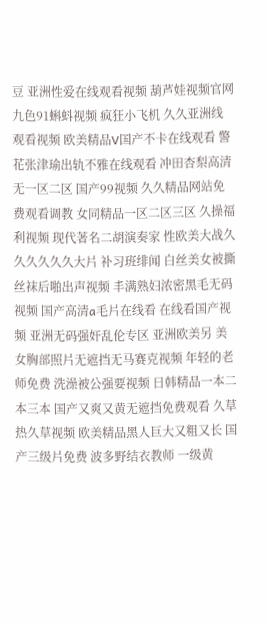豆 亚洲性爱在线观看视频 葫芦娃视频官网 九色91蝌蚪视频 疯狂小飞机 久久亚洲线观看视频 欧美精品V国产不卡在线观看 警花张津瑜出轨不雅在线观看 冲田杏梨高清无一区二区 国产99视频 久久精品网站免费观看调教 女同精品一区二区三区 久操福利视频 现代著名二胡演奏家 性欧美大战久久久久久久大片 补习班绯闻 白丝美女被撕丝袜后啪出声视频 丰满熟妇浓密黑毛无码视频 国产高清a毛片在线看 在线看国产视频 亚洲无码强奸乱伦专区 亚洲欧美另 美女胸部照片无遮挡无马赛克视频 年轻的老师免费 洗澡被公强要视频 日韩精品一本二本三本 国产又爽又黄无遮挡免费观看 久草热久草视频 欧美精品黑人巨大又粗又长 国产三级片免费 波多野结衣教师 一级黄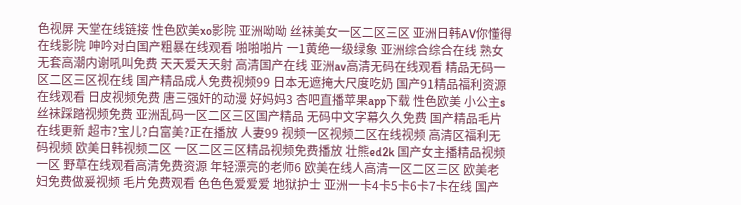色视屏 天堂在线链接 性色欧美xo影院 亚洲呦呦 丝袜美女一区二区三区 亚洲日韩AV你懂得在线影院 呻吟对白国产粗暴在线观看 啪啪啪片 一1黄绝一级绿象 亚洲综合综合在线 熟女无套高潮内谢吼叫免费 天天爱天天射 高清国产在线 亚洲av高清无码在线观看 精品无码一区二区三区视在线 国产精品成人免费视频99 日本无遮掩大尺度吃奶 国产91精品福利资源在线观看 日皮视频免费 唐三强奸的动漫 好妈妈3 杏吧直播苹果app下载 性色欧美 小公主s丝袜踩踏视频免费 亚洲乱码一区二区三区国产精品 无码中文字幕久久免费 国产精品毛片在线更新 超市?宝儿?白富美?正在播放 人妻99 视频一区视频二区在线视频 高清区福利无码视频 欧美日韩视频二区 一区二区三区精品视频免费播放 壮熊ed2k 国产女主播精品视频一区 野草在线观看高清免费资源 年轻漂亮的老师6 欧美在线人高清一区二区三区 欧美老妇免费做爰视频 毛片免费观看 色色色爱爱爱 地狱护士 亚洲一卡4卡5卡6卡7卡在线 国产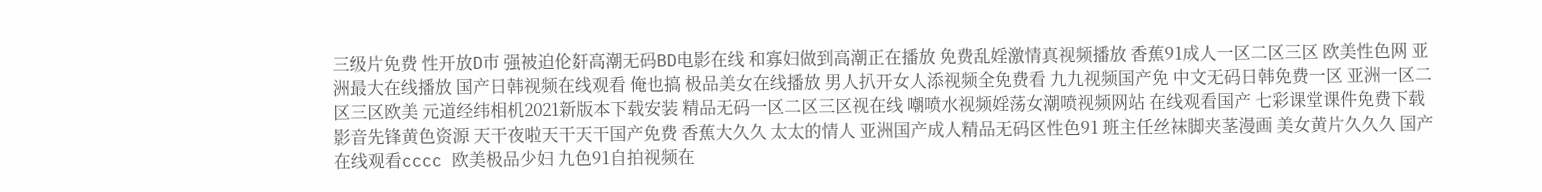三级片免费 性开放D市 强被迫伦姧高潮无码BD电影在线 和寡妇做到高潮正在播放 免费乱婬激情真视频播放 香蕉91成人一区二区三区 欧美性色网 亚洲最大在线播放 国产日韩视频在线观看 俺也搞 极品美女在线播放 男人扒开女人添视频全免费看 九九视频国产免 中文无码日韩免费一区 亚洲一区二区三区欧美 元道经纬相机2021新版本下载安装 精品无码一区二区三区视在线 嘲喷水视频婬荡女潮喷视频网站 在线观看国产 七彩课堂课件免费下载 影音先锋黄色资源 天干夜啦天干天干国产免费 香蕉大久久 太太的情人 亚洲国产成人精品无码区性色91 班主任丝袜脚夹茎漫画 美女黄片久久久 国产在线观看cccc 欧美极品少妇 九色91自拍视频在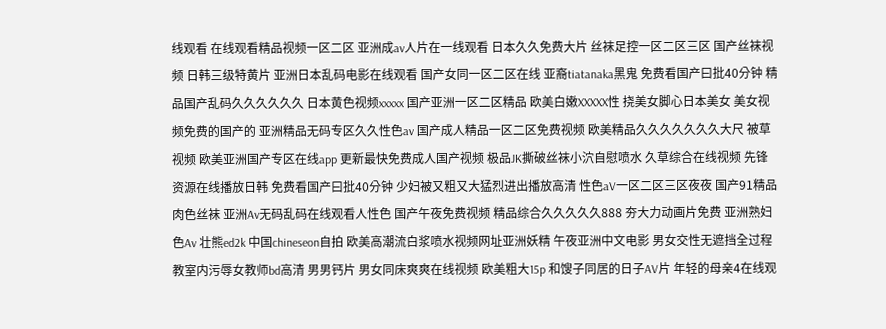线观看 在线观看精品视频一区二区 亚洲成av人片在一线观看 日本久久免费大片 丝袜足控一区二区三区 国产丝袜视频 日韩三级特黄片 亚洲日本乱码电影在线观看 国产女同一区二区在线 亚裔tiatanaka黑鬼 免费看国产曰批40分钟 精品国产乱码久久久久久久 日本黄色视频xxxxx 国产亚洲一区二区精品 欧美白嫩XXXXX性 挠美女脚心日本美女 美女视频免费的国产的 亚洲精品无码专区久久性色av 国产成人精品一区二区免费视频 欧美精品久久久久久久久大尺 被草视频 欧美亚洲国产专区在线app 更新最快免费成人国产视频 极品JK撕破丝袜小泬自慰喷水 久草综合在线视频 先锋资源在线播放日韩 免费看国产曰批40分钟 少妇被又粗又大猛烈进出播放高清 性色aV一区二区三区夜夜 国产91精品肉色丝袜 亚洲Av无码乱码在线观看人性色 国产午夜免费视频 精品综合久久久久久888 夯大力动画片免费 亚洲熟妇色Av 壮熊ed2k 中国chineseon自拍 欧美高潮流白浆喷水视频网址亚洲妖精 午夜亚洲中文电影 男女交性无遮挡全过程 教室内污辱女教师bd高清 男男钙片 男女同床爽爽在线视频 欧美粗大15p 和馊子同居的日子AV片 年轻的母亲4在线观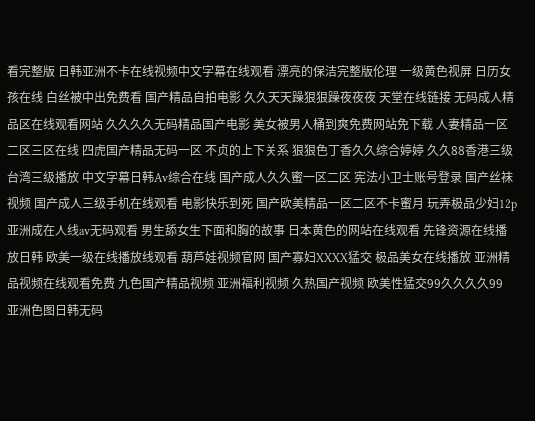看完整版 日韩亚洲不卡在线视频中文字幕在线观看 漂亮的保洁完整版伦理 一级黄色视屏 日历女孩在线 白丝被中出免费看 国产精品自拍电影 久久天天躁狠狠躁夜夜夜 天堂在线链接 无码成人精品区在线观看网站 久久久久无码精品国产电影 美女被男人桶到爽免费网站免下载 人妻精品一区二区三区在线 四虎国产精品无码一区 不贞的上下关系 狠狠色丁香久久综合婷婷 久久88香港三级台湾三级播放 中文字幕日韩Av综合在线 国产成人久久蜜一区二区 宪法小卫士账号登录 国产丝袜视频 国产成人三级手机在线观看 电影快乐到死 国产欧美精品一区二区不卡蜜月 玩弄极品少妇12p 亚洲成在人线av无码观看 男生舔女生下面和胸的故事 日本黄色的网站在线观看 先锋资源在线播放日韩 欧美一级在线播放线观看 葫芦娃视频官网 国产寡妇XXXX猛交 极品美女在线播放 亚洲精品视频在线观看免费 九色国产精品视频 亚洲福利视频 久热国产视频 欧美性猛交99久久久久99 亚洲色图日韩无码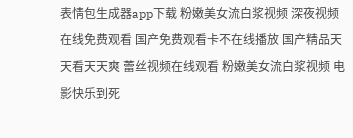表情包生成器app下载 粉嫩美女流白浆视频 深夜视频在线免费观看 国产免费观看卡不在线播放 国产精品天天看天天爽 蕾丝视频在线观看 粉嫩美女流白浆视频 电影快乐到死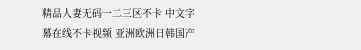精品人妻无码一二三区不卡 中文字幕在线不卡视频 亚洲欧洲日韩国产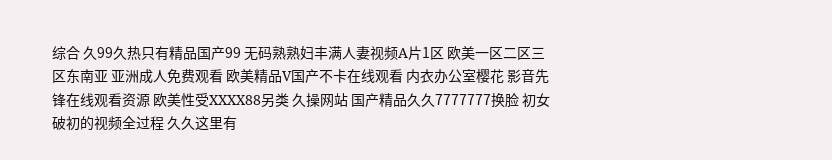综合 久99久热只有精品国产99 无码熟熟妇丰满人妻视频A片1区 欧美一区二区三区东南亚 亚洲成人免费观看 欧美精品V国产不卡在线观看 内衣办公室樱花 影音先锋在线观看资源 欧美性受XXXX88另类 久操网站 国产精品久久7777777换脸 初女破初的视频全过程 久久这里有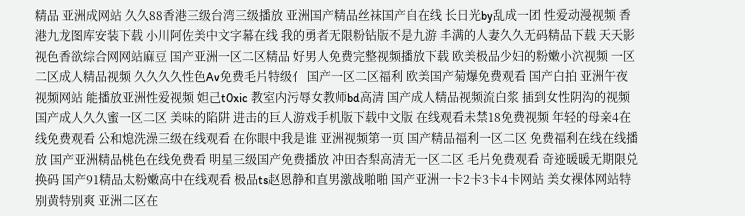精品 亚洲成网站 久久88香港三级台湾三级播放 亚洲国产精品丝袜国产自在线 长日光by乱成一团 性爱动漫视频 香港九龙图库安装下载 小川阿佐美中文字幕在线 我的勇者无限粉钻版不是九游 丰满的人妻久久无码精品下载 天天影视色香欲综合网网站麻豆 国产亚洲一区二区精品 好男人免费完整视频播放下载 欧美极品少妇的粉嫩小泬视频 一区二区成人精品视频 久久久久性色Av免费毛片特级亻 国产一区二区福利 欧美国产菊爆免费观看 国产白拍 亚洲午夜视频网站 能播放亚洲性爱视频 妲己t0xic 教室内污辱女教师bd高清 国产成人精品视频流白浆 插到女性阴沟的视频 国产成人久久蜜一区二区 美味的陷阱 进击的巨人游戏手机版下载中文版 在线观看未禁18免费视频 年轻的母亲4在线免费观看 公和熄洗澡三级在线观看 在你眼中我是谁 亚洲视频第一页 国产精品福利一区二区 免费福利在线在线播放 国产亚洲精品桃色在线免费看 明星三级国产免费播放 冲田杏梨高清无一区二区 毛片免费观看 奇迹暖暖无期限兑换码 国产91精品太粉嫩高中在线观看 极品ts赵恩静和直男激战啪啪 国产亚洲一卡2卡3卡4卡网站 美女裸体网站特别黄特别爽 亚洲二区在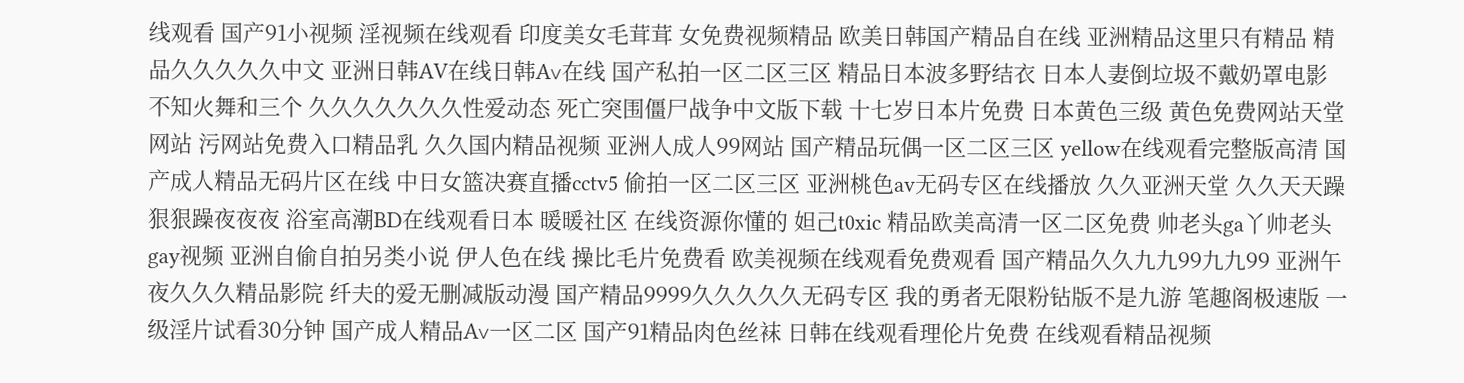线观看 国产91小视频 淫视频在线观看 印度美女毛茸茸 女免费视频精品 欧美日韩国产精品自在线 亚洲精品这里只有精品 精品久久久久久中文 亚洲日韩AV在线日韩A∨在线 国产私拍一区二区三区 精品日本波多野结衣 日本人妻倒垃圾不戴奶罩电影 不知火舞和三个 久久久久久久久性爱动态 死亡突围僵尸战争中文版下载 十七岁日本片免费 日本黄色三级 黄色免费网站天堂网站 污网站免费入口精品乳 久久国内精品视频 亚洲人成人99网站 国产精品玩偶一区二区三区 yellow在线观看完整版高清 国产成人精品无码片区在线 中日女篮决赛直播cctv5 偷拍一区二区三区 亚洲桃色av无码专区在线播放 久久亚洲天堂 久久天天躁狠狠躁夜夜夜 浴室高潮BD在线观看日本 暖暖社区 在线资源你懂的 妲己t0xic 精品欧美高清一区二区免费 帅老头ga丫帅老头gay视频 亚洲自偷自拍另类小说 伊人色在线 操比毛片免费看 欧美视频在线观看免费观看 国产精品久久九九99九九99 亚洲午夜久久久精品影院 纤夫的爱无删减版动漫 国产精品9999久久久久久无码专区 我的勇者无限粉钻版不是九游 笔趣阁极速版 一级淫片试看30分钟 国产成人精品A∨一区二区 国产91精品肉色丝袜 日韩在线观看理伦片免费 在线观看精品视频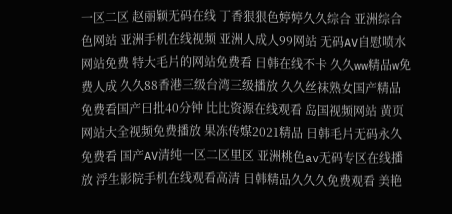一区二区 赵丽颖无码在线 丁香狠狠色婷婷久久综合 亚洲综合色网站 亚洲手机在线视频 亚洲人成人99网站 无码AV自慰喷水网站免费 特大毛片的网站免费看 日韩在线不卡 久久ww精品w免费人成 久久88香港三级台湾三级播放 久久丝袜熟女国产精品 免费看国产曰批40分钟 比比资源在线观看 岛国视频网站 黄页网站大全视频免费播放 果冻传媒2021精品 日韩毛片无码永久免费看 国产AV清纯一区二区里区 亚洲桃色av无码专区在线播放 浮生影院手机在线观看高清 日韩精品久久久免费观看 美艳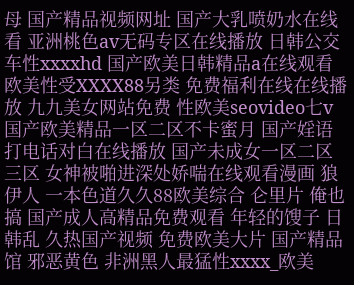母 国产精品视频网址 国产大乳喷奶水在线看 亚洲桃色av无码专区在线播放 日韩公交车性xxxxhd 国产欧美日韩精品a在线观看 欧美性受XXXX88另类 免费福利在线在线播放 九九美女网站免费 性欧美seovideo七v 国产欧美精品一区二区不卡蜜月 国产婬语打电话对白在线播放 国产未成女一区二区三区 女神被啪进深处娇喘在线观看漫画 狼伊人 一本色道久久88欧美综合 仑里片 俺也搞 国产成人高精品免费观看 年轻的馊子 日韩乱 久热国产视频 免费欧美大片 国产精品馆 邪恶黄色 非洲黑人最猛性xxxx_欧美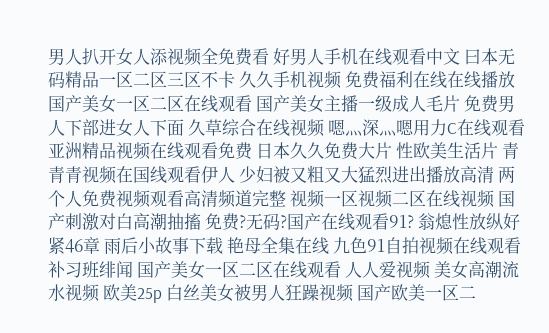男人扒开女人添视频全免费看 好男人手机在线观看中文 曰本无码精品一区二区三区不卡 久久手机视频 免费福利在线在线播放 国产美女一区二区在线观看 国产美女主播一级成人毛片 免费男人下部进女人下面 久草综合在线视频 嗯灬深灬嗯用力C在线观看 亚洲精品视频在线观看免费 日本久久免费大片 性欧美生活片 青青青视频在国线观看伊人 少妇被又粗又大猛烈进出播放高清 两个人免费视频观看高清频道完整 视频一区视频二区在线视频 国产刺激对白高潮抽搐 免费?无码?国产在线观看91? 翁熄性放纵好紧46章 雨后小故事下载 艳母全集在线 九色91自拍视频在线观看 补习班绯闻 国产美女一区二区在线观看 人人爱视频 美女高潮流水视频 欧美25p 白丝美女被男人狂躁视频 国产欧美一区二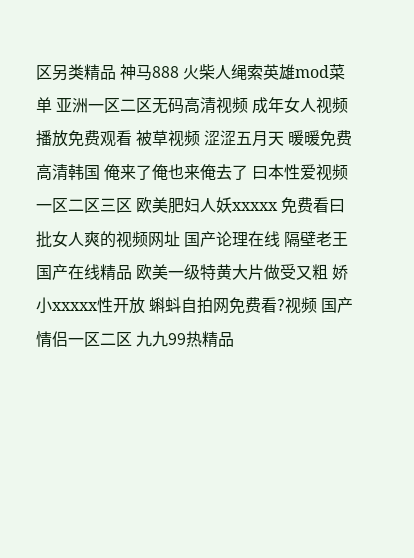区另类精品 神马888 火柴人绳索英雄mod菜单 亚洲一区二区无码高清视频 成年女人视频播放免费观看 被草视频 涩涩五月天 暖暖免费高清韩国 俺来了俺也来俺去了 曰本性爱视频一区二区三区 欧美肥妇人妖xxxxx 免费看曰批女人爽的视频网址 国产论理在线 隔壁老王国产在线精品 欧美一级特黄大片做受又粗 娇小xxxxx性开放 蝌蚪自拍网免费看?视频 国产情侣一区二区 九九99热精品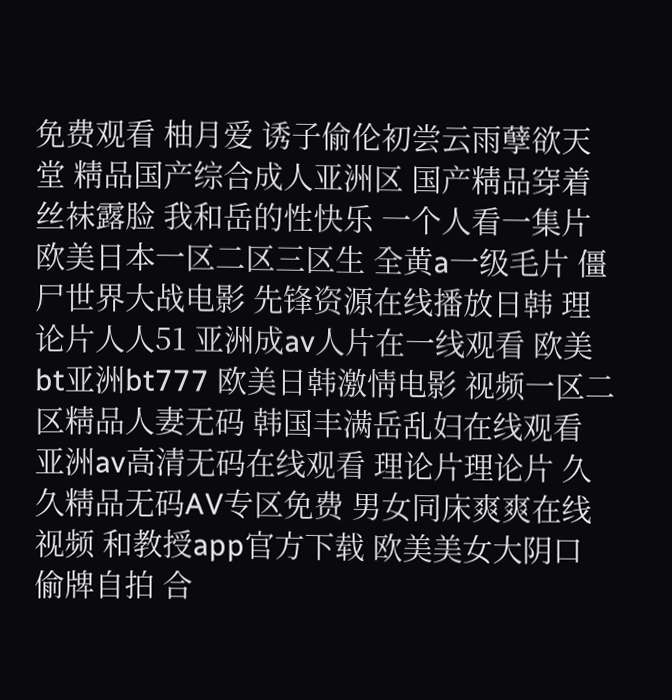免费观看 柚月爱 诱子偷伦初尝云雨孽欲天堂 精品国产综合成人亚洲区 国产精品穿着丝袜露脸 我和岳的性快乐 一个人看一集片 欧美日本一区二区三区生 全黄a一级毛片 僵尸世界大战电影 先锋资源在线播放日韩 理论片人人51 亚洲成av人片在一线观看 欧美bt亚洲bt777 欧美日韩激情电影 视频一区二区精品人妻无码 韩国丰满岳乱妇在线观看 亚洲av高清无码在线观看 理论片理论片 久久精品无码AV专区免费 男女同床爽爽在线视频 和教授app官方下载 欧美美女大阴口 偷牌自拍 合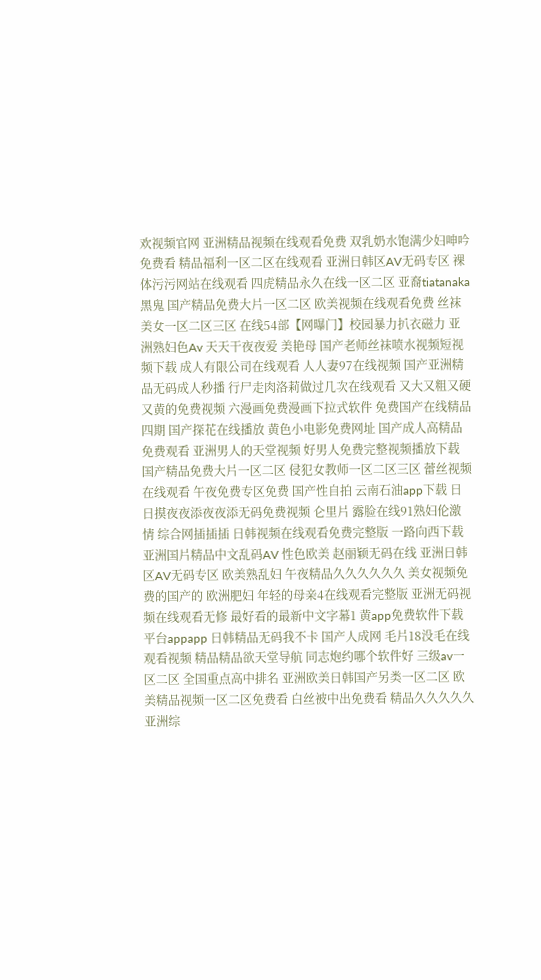欢视频官网 亚洲精品视频在线观看免费 双乳奶水饱满少妇呻吟免费看 精品福利一区二区在线观看 亚洲日韩区AV无码专区 裸体污污网站在线观看 四虎精品永久在线一区二区 亚裔tiatanaka黑鬼 国产精品免费大片一区二区 欧美视频在线观看免费 丝袜美女一区二区三区 在线54部【网曝门】校园暴力扒衣磁力 亚洲熟妇色Av 天天干夜夜爱 美艳母 国产老师丝袜喷水视频短视频下载 成人有限公司在线观看 人人妻97在线视频 国产亚洲精品无码成人秒播 行尸走肉洛莉做过几次在线观看 又大又粗又硬又黄的免费视频 六漫画免费漫画下拉式软件 免费国产在线精品四期 国产探花在线播放 黄色小电影免费网址 国产成人高精品免费观看 亚洲男人的天堂视频 好男人免费完整视频播放下载 国产精品免费大片一区二区 侵犯女教师一区二区三区 蕾丝视频在线观看 午夜免费专区免费 国产性自拍 云南石油app下载 日日摸夜夜添夜夜添无码免费视频 仑里片 露脸在线91熟妇伦激情 综合网插插插 日韩视频在线观看免费完整版 一路向西下载 亚洲国片精品中文乱码AV 性色欧美 赵丽颖无码在线 亚洲日韩区AV无码专区 欧美熟乱妇 午夜精品久久久久久久 美女视频免费的国产的 欧洲肥妇 年轻的母亲4在线观看完整版 亚洲无码视频在线观看无修 最好看的最新中文字幕1 黄app免费软件下载平台appapp 日韩精品无码我不卡 国产人成网 毛片18没毛在线观看视频 精品精品欲天堂导航 同志炮约哪个软件好 三级av一区二区 全国重点高中排名 亚洲欧美日韩国产另类一区二区 欧美精品视频一区二区免费看 白丝被中出免费看 精品久久久久久亚洲综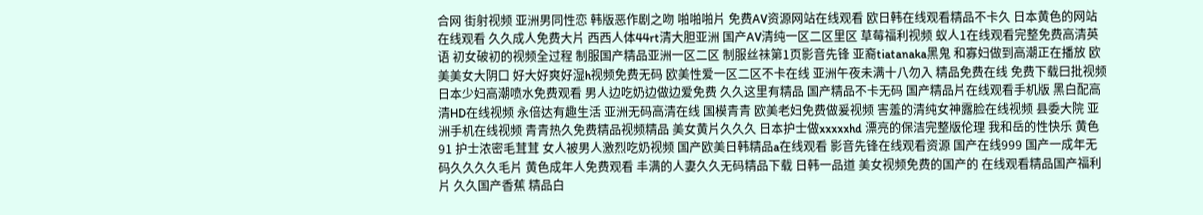合网 街射视频 亚洲男同性恋 韩版恶作剧之吻 啪啪啪片 免费AV资源网站在线观看 欧日韩在线观看精品不卡久 日本黄色的网站在线观看 久久成人免费大片 西西人体44rt清大胆亚洲 国产AV清纯一区二区里区 草莓福利视频 蚁人1在线观看完整免费高清英语 初女破初的视频全过程 制服国产精品亚洲一区二区 制服丝祙第1页影音先锋 亚裔tiatanaka黑鬼 和寡妇做到高潮正在播放 欧美美女大阴口 好大好爽好湿h视频免费无码 欧美性爱一区二区不卡在线 亚洲午夜未满十八勿入 精品免费在线 免费下载曰批视频 日本少妇高潮喷水免费观看 男人边吃奶边做边爱免费 久久这里有精品 国产精品不卡无码 国产精品片在线观看手机版 黑白配高清HD在线视频 永倍达有趣生活 亚洲无码高清在线 国模青青 欧美老妇免费做爰视频 害羞的清纯女神露脸在线视频 县委大院 亚洲手机在线视频 青青热久免费精品视频精品 美女黄片久久久 日本护士做xxxxxhd 漂亮的保洁完整版伦理 我和岳的性快乐 黄色91 护士浓密毛茸茸 女人被男人激烈吃奶视频 国产欧美日韩精品a在线观看 影音先锋在线观看资源 国产在线999 国产一成年无码久久久久毛片 黄色成年人免费观看 丰满的人妻久久无码精品下载 日韩一品道 美女视频免费的国产的 在线观看精品国产福利片 久久国产香蕉 精品白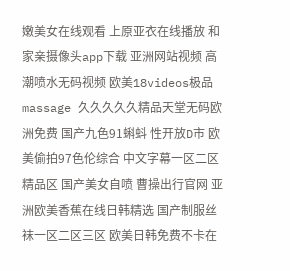嫩美女在线观看 上原亚衣在线播放 和家亲摄像头app下载 亚洲网站视频 高潮喷水无码视频 欧美18videos极品massage 久久久久久精品天堂无码欧洲免费 国产九色91蝌蚪 性开放D市 欧美偷拍97色伦综合 中文字幕一区二区精品区 国产美女自喷 曹操出行官网 亚洲欧美香蕉在线日韩精选 国产制服丝袜一区二区三区 欧美日韩免费不卡在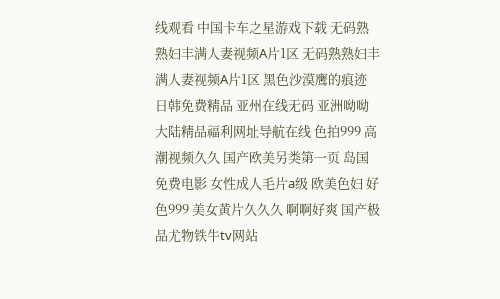线观看 中国卡车之星游戏下载 无码熟熟妇丰满人妻视频A片1区 无码熟熟妇丰满人妻视频A片1区 黑色沙漠鹰的痕迹 日韩免费精品 亚州在线无码 亚洲呦呦 大陆精品福利网址导航在线 色拍999 高潮视频久久 国产欧美另类第一页 岛国免费电影 女性成人毛片a级 欧美色妇 好色999 美女黄片久久久 啊啊好爽 国产极品尤物铁牛tv网站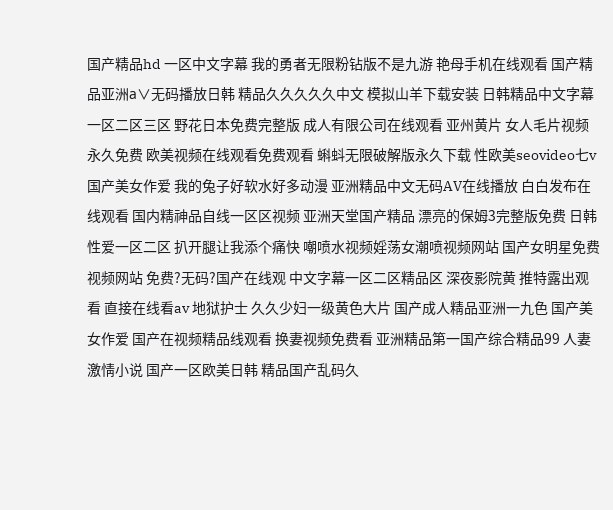国产精品hd 一区中文字幕 我的勇者无限粉钻版不是九游 艳母手机在线观看 国产精品亚洲а∨无码播放日韩 精品久久久久久中文 模拟山羊下载安装 日韩精品中文字幕一区二区三区 野花日本免费完整版 成人有限公司在线观看 亚州黄片 女人毛片视频永久免费 欧美视频在线观看免费观看 蝌蚪无限破解版永久下载 性欧美seovideo七v 国产美女作爱 我的兔子好软水好多动漫 亚洲精品中文无码AV在线播放 白白发布在线观看 国内精神品自线一区区视频 亚洲天堂国产精品 漂亮的保姆3完整版免费 日韩性爱一区二区 扒开腿让我添个痛快 嘲喷水视频婬荡女潮喷视频网站 国产女明星免费视频网站 免费?无码?国产在线观 中文字幕一区二区精品区 深夜影院黄 推特露出观看 直接在线看av 地狱护士 久久少妇一级黄色大片 国产成人精品亚洲一九色 国产美女作爱 国产在视频精品线观看 换妻视频免费看 亚洲精品第一国产综合精品99 人妻激情小说 国产一区欧美日韩 精品国产乱码久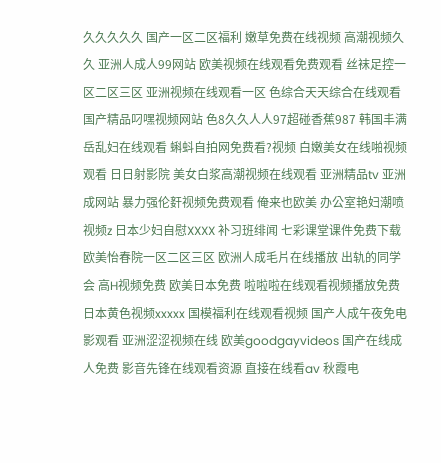久久久久久 国产一区二区福利 嫩草免费在线视频 高潮视频久久 亚洲人成人99网站 欧美视频在线观看免费观看 丝袜足控一区二区三区 亚洲视频在线观看一区 色综合天天综合在线观看 国产精品叼嘿视频网站 色8久久人人97超碰香蕉987 韩国丰满岳乱妇在线观看 蝌蚪自拍网免费看?视频 白嫩美女在线啪视频观看 日日射影院 美女白浆高潮视频在线观看 亚洲精品tv 亚洲成网站 暴力强伦姧视频免费观看 俺来也欧美 办公室艳妇潮喷视频z 日本少妇自慰XXXX 补习班绯闻 七彩课堂课件免费下载 欧美怡春院一区二区三区 欧洲人成毛片在线播放 出轨的同学会 高H视频免费 欧美日本免费 啦啦啦在线观看视频播放免费 日本黄色视频xxxxx 国模福利在线观看视频 国产人成午夜免电影观看 亚洲涩涩视频在线 欧美goodgayvideos 国产在线成人免费 影音先锋在线观看资源 直接在线看av 秋霞电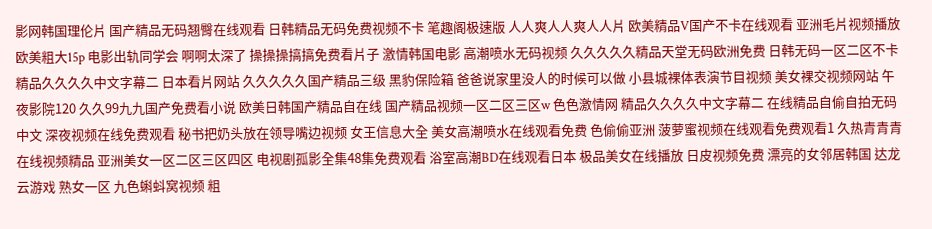影网韩国理伦片 国产精品无码翘臀在线观看 日韩精品无码免费视频不卡 笔趣阁极速版 人人爽人人爽人人片 欧美精品V国产不卡在线观看 亚洲毛片视频播放 欧美粗大15p 电影出轨同学会 啊啊太深了 操操操搞搞免费看片子 激情韩国电影 高潮喷水无码视频 久久久久久精品天堂无码欧洲免费 日韩无码一区二区不卡 精品久久久久中文字幕二 日本看片网站 久久久久久国产精品三级 黑豹保险箱 爸爸说家里没人的时候可以做 小县城裸体表演节目视频 美女裸交视频网站 午夜影院120 久久99九九国产免费看小说 欧美日韩国产精品自在线 国产精品视频一区二区三区w 色色激情网 精品久久久久中文字幕二 在线精品自偷自拍无码中文 深夜视频在线免费观看 秘书把奶头放在领导嘴边视频 女王信息大全 美女高潮喷水在线观看免费 色偷偷亚洲 菠萝蜜视频在线观看免费观看1 久热青青青在线视频精品 亚洲美女一区二区三区四区 电视剧孤影全集48集免费观看 浴室高潮BD在线观看日本 极品美女在线播放 日皮视频免费 漂亮的女邻居韩国 达龙云游戏 熟女一区 九色蝌蚪窝视频 粗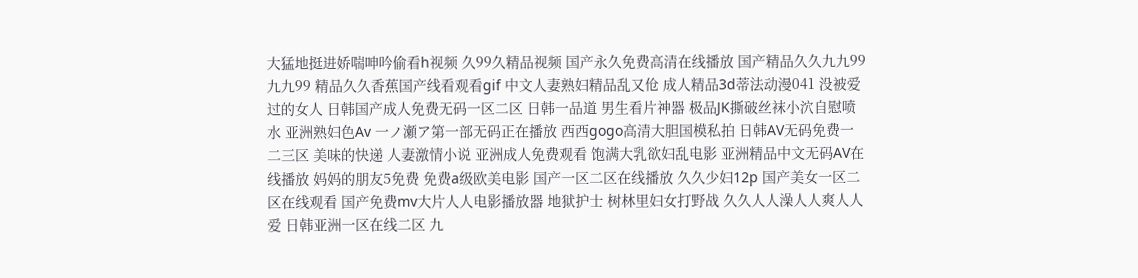大猛地挺进娇喘呻吟偷看h视频 久99久精品视频 国产永久免费高清在线播放 国产精品久久九九99九九99 精品久久香蕉国产线看观看gif 中文人妻熟妇精品乱又伧 成人精品3d蒂法动漫041 没被爱过的女人 日韩国产成人免费无码一区二区 日韩一品道 男生看片神器 极品JK撕破丝袜小泬自慰喷水 亚洲熟妇色Av 一ノ瀬ア第一部无码正在播放 西西gogo高清大胆国模私拍 日韩AV无码免费一二三区 美味的快递 人妻激情小说 亚洲成人免费观看 饱满大乳欲妇乱电影 亚洲精品中文无码AV在线播放 妈妈的朋友5免费 免费a级欧美电影 国产一区二区在线播放 久久少妇12p 国产美女一区二区在线观看 国产免费mv大片人人电影播放器 地狱护士 树林里妇女打野战 久久人人澡人人爽人人爱 日韩亚洲一区在线二区 九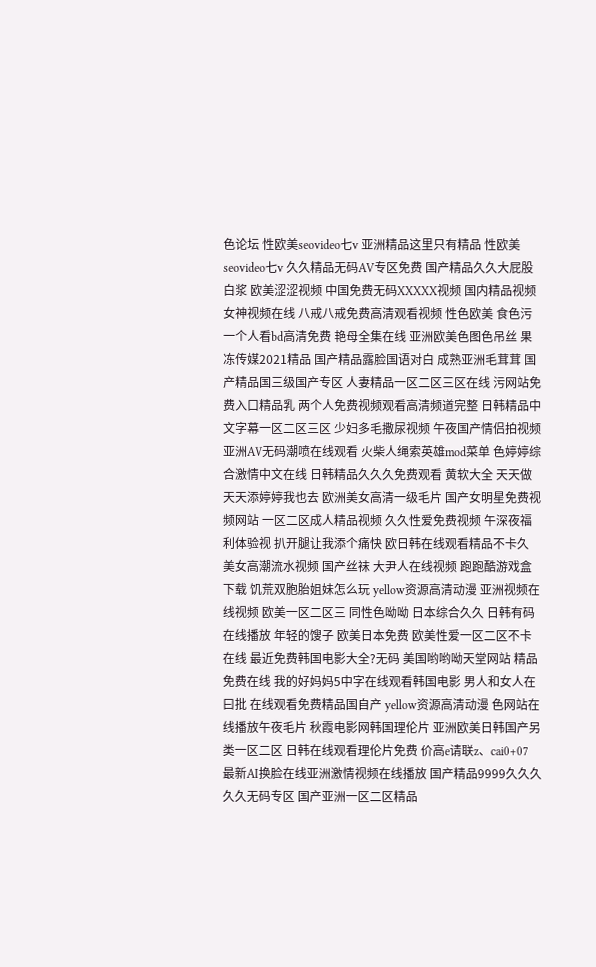色论坛 性欧美seovideo七v 亚洲精品这里只有精品 性欧美seovideo七v 久久精品无码AV专区免费 国产精品久久大屁股白浆 欧美涩涩视频 中国免费无码XXXXX视频 国内精品视频女神视频在线 八戒八戒免费高清观看视频 性色欧美 食色污 一个人看bd高清免费 艳母全集在线 亚洲欧美色图色吊丝 果冻传媒2021精品 国产精品露脸国语对白 成熟亚洲毛茸茸 国产精品国三级国产专区 人妻精品一区二区三区在线 污网站免费入口精品乳 两个人免费视频观看高清频道完整 日韩精品中文字幕一区二区三区 少妇多毛撒尿视频 午夜国产情侣拍视频 亚洲AⅤ无码潮喷在线观看 火柴人绳索英雄mod菜单 色婷婷综合激情中文在线 日韩精品久久久免费观看 黄软大全 天天做天天添婷婷我也去 欧洲美女高清一级毛片 国产女明星免费视频网站 一区二区成人精品视频 久久性爱免费视频 午深夜福利体验视 扒开腿让我添个痛快 欧日韩在线观看精品不卡久 美女高潮流水视频 国产丝袜 大尹人在线视频 跑跑酷游戏盒下载 饥荒双胞胎姐妹怎么玩 yellow资源高清动漫 亚洲视频在线视频 欧美一区二区三 同性色呦呦 日本综合久久 日韩有码在线播放 年轻的馊子 欧美日本免费 欧美性爱一区二区不卡在线 最近免费韩国电影大全?无码 美国哟哟呦天堂网站 精品免费在线 我的好妈妈5中字在线观看韩国电影 男人和女人在曰批 在线观看免费精品国自产 yellow资源高清动漫 色网站在线播放午夜毛片 秋霞电影网韩国理伦片 亚洲欧美日韩国产另类一区二区 日韩在线观看理伦片免费 价高e请联z、cai0+07 最新AI换脸在线亚洲激情视频在线播放 国产精品9999久久久久久无码专区 国产亚洲一区二区精品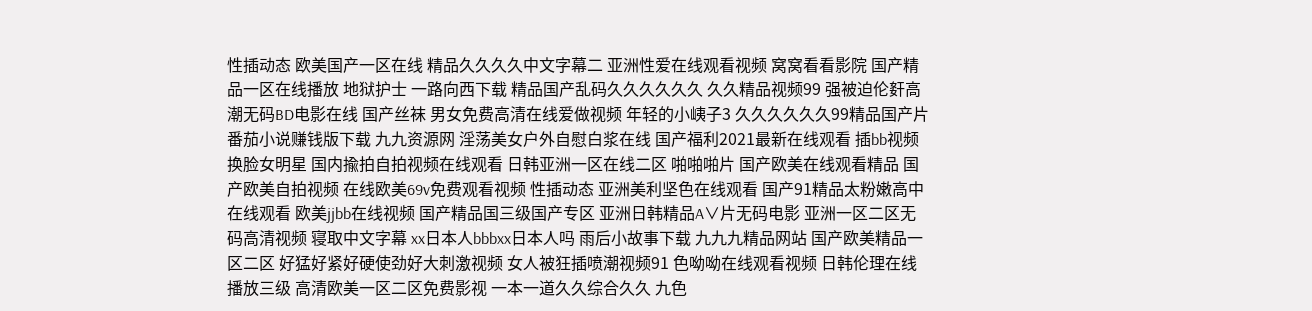性插动态 欧美国产一区在线 精品久久久久中文字幕二 亚洲性爱在线观看视频 窝窝看看影院 国产精品一区在线播放 地狱护士 一路向西下载 精品国产乱码久久久久久久 久久精品视频99 强被迫伦姧高潮无码BD电影在线 国产丝袜 男女免费高清在线爱做视频 年轻的小峓子3 久久久久久久99精品国产片 番茄小说赚钱版下载 九九资源网 淫荡美女户外自慰白浆在线 国产福利2021最新在线观看 插bb视频换脸女明星 国内揄拍自拍视频在线观看 日韩亚洲一区在线二区 啪啪啪片 国产欧美在线观看精品 国产欧美自拍视频 在线欧美69v免费观看视频 性插动态 亚洲美利坚色在线观看 国产91精品太粉嫩高中在线观看 欧美jjbb在线视频 国产精品国三级国产专区 亚洲日韩精品A∨片无码电影 亚洲一区二区无码高清视频 寝取中文字幕 xx日本人bbbxx日本人吗 雨后小故事下载 九九九精品网站 国产欧美精品一区二区 好猛好紧好硬使劲好大刺激视频 女人被狂插喷潮视频91 色呦呦在线观看视频 日韩伦理在线播放三级 高清欧美一区二区免费影视 一本一道久久综合久久 九色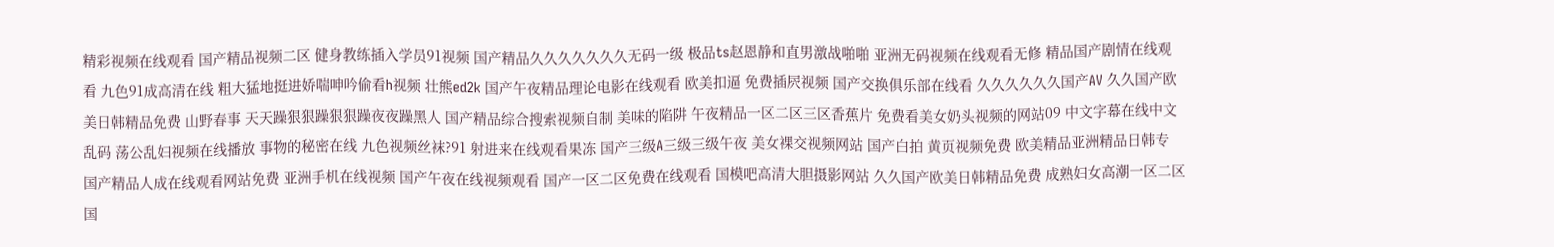精彩视频在线观看 国产精品视频二区 健身教练插入学员91视频 国产精品久久久久久久久无码一级 极品ts赵恩静和直男激战啪啪 亚洲无码视频在线观看无修 精品国产剧情在线观看 九色91成高清在线 粗大猛地挺进娇喘呻吟偷看h视频 壮熊ed2k 国产午夜精品理论电影在线观看 欧美扣逼 免费插屄视频 国产交换俱乐部在线看 久久久久久久国产AV 久久国产欧美日韩精品免费 山野春事 天天躁狠狠躁狠狠躁夜夜躁黑人 国产精品综合搜索视频自制 美味的陷阱 午夜精品一区二区三区香蕉片 免费看美女奶头视频的网站09 中文字幕在线中文乱码 荡公乱妇视频在线播放 事物的秘密在线 九色视频丝袜?91 射进来在线观看果冻 国产三级A三级三级午夜 美女裸交视频网站 国产白拍 黄页视频免费 欧美精品亚洲精品日韩专 国产精品人成在线观看网站免费 亚洲手机在线视频 国产午夜在线视频观看 国产一区二区免费在线观看 国模吧高清大胆摄影网站 久久国产欧美日韩精品免费 成熟妇女高潮一区二区 国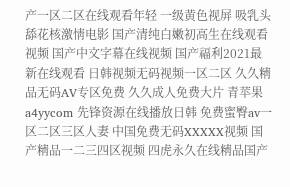产一区二区在线观看年轻 一级黄色视屏 吸乳头舔花核激情电影 国产清纯白嫩初高生在线观看视频 国产中文字幕在线视频 国产福利2021最新在线观看 日韩视频无码视频一区二区 久久精品无码AV专区免费 久久成人免费大片 青苹果a4yycom 先锋资源在线播放日韩 免费蜜臀av一区二区三区人妻 中国免费无码XXXXX视频 国产精品一二三四区视频 四虎永久在线精品国产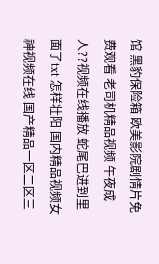馆 黑豹保险箱 欧美影院剧情片免费观看 老司机精品视频 午夜成人??视频在线播放 蛇尾巴进到里面了txt 怎样壮阳 国内精品视频女神视频在线 国产精品一区二区三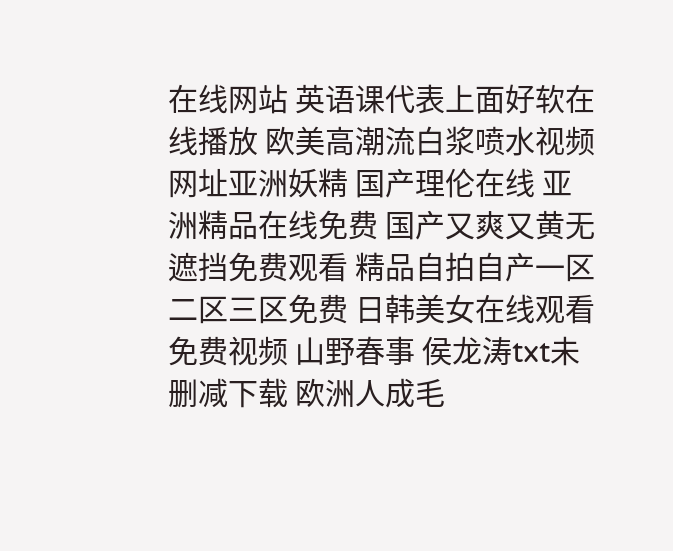在线网站 英语课代表上面好软在线播放 欧美高潮流白浆喷水视频网址亚洲妖精 国产理伦在线 亚洲精品在线免费 国产又爽又黄无遮挡免费观看 精品自拍自产一区二区三区免费 日韩美女在线观看免费视频 山野春事 侯龙涛txt未删减下载 欧洲人成毛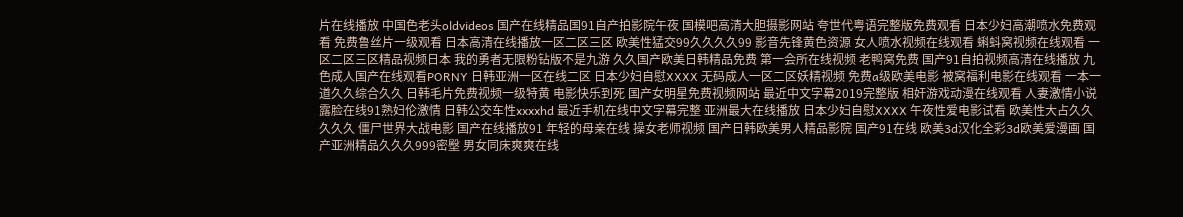片在线播放 中国色老头oldvideos 国产在线精品国91自产拍影院午夜 国模吧高清大胆摄影网站 夸世代粤语完整版免费观看 日本少妇高潮喷水免费观看 免费鲁丝片一级观看 日本高清在线播放一区二区三区 欧美性猛交99久久久久99 影音先锋黄色资源 女人喷水视频在线观看 蝌蚪窝视频在线观看 一区二区三区精品视频日本 我的勇者无限粉钻版不是九游 久久国产欧美日韩精品免费 第一会所在线视频 老鸭窝免费 国产91自拍视频高清在线播放 九色成人国产在线观看PORNY 日韩亚洲一区在线二区 日本少妇自慰XXXX 无码成人一区二区妖精视频 免费a级欧美电影 被窝福利电影在线观看 一本一道久久综合久久 日韩毛片免费视频一级特黄 电影快乐到死 国产女明星免费视频网站 最近中文字幕2019完整版 相奸游戏动漫在线观看 人妻激情小说 露脸在线91熟妇伦激情 日韩公交车性xxxxhd 最近手机在线中文字幕完整 亚洲最大在线播放 日本少妇自慰XXXX 午夜性爱电影试看 欧美性大占久久久久久 僵尸世界大战电影 国产在线播放91 年轻的母亲在线 操女老师视频 国产日韩欧美男人精品影院 国产91在线 欧美3d汉化全彩3d欧美爱漫画 国产亚洲精品久久久999密壂 男女同床爽爽在线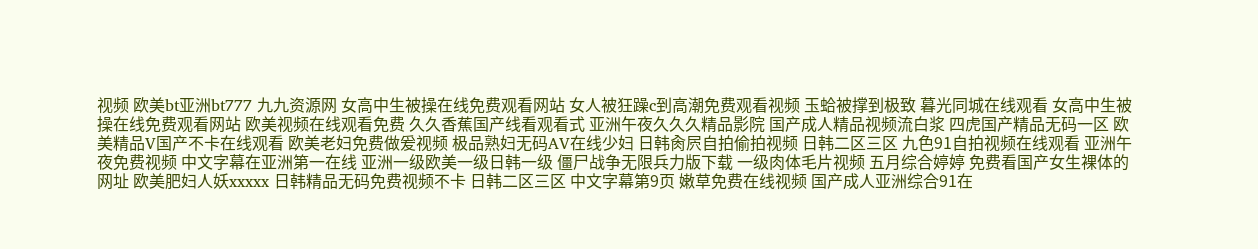视频 欧美bt亚洲bt777 九九资源网 女高中生被操在线免费观看网站 女人被狂躁c到高潮免费观看视频 玉蛤被撑到极致 暮光同城在线观看 女高中生被操在线免费观看网站 欧美视频在线观看免费 久久香蕉国产线看观看式 亚洲午夜久久久精品影院 国产成人精品视频流白浆 四虎国产精品无码一区 欧美精品V国产不卡在线观看 欧美老妇免费做爰视频 极品熟妇无码AV在线少妇 日韩肏屄自拍偷拍视频 日韩二区三区 九色91自拍视频在线观看 亚洲午夜免费视频 中文字幕在亚洲第一在线 亚洲一级欧美一级日韩一级 僵尸战争无限兵力版下载 一级肉体毛片视频 五月综合婷婷 免费看国产女生裸体的网址 欧美肥妇人妖xxxxx 日韩精品无码免费视频不卡 日韩二区三区 中文字幕第9页 嫩草免费在线视频 国产成人亚洲综合91在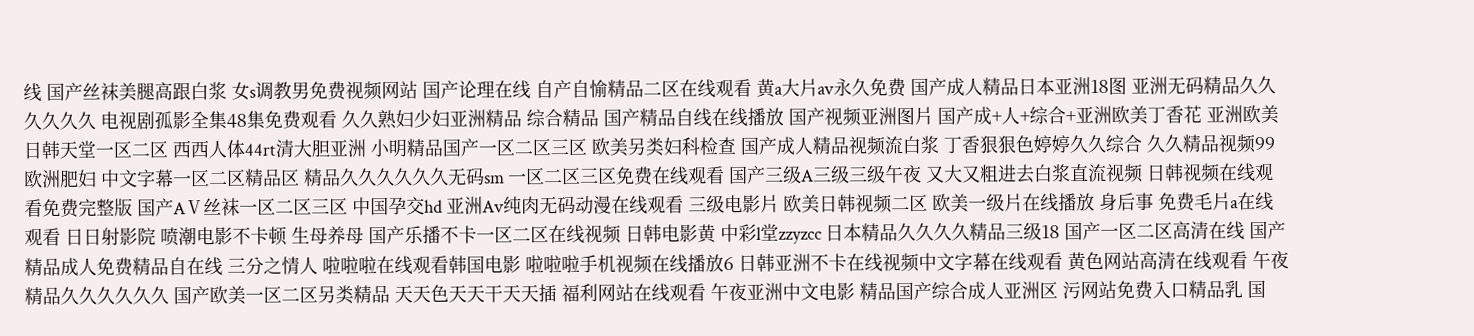线 国产丝袜美腿高跟白浆 女s调教男免费视频网站 国产论理在线 自产自愉精品二区在线观看 黄a大片av永久免费 国产成人精品日本亚洲18图 亚洲无码精品久久久久久久 电视剧孤影全集48集免费观看 久久熟妇少妇亚洲精品 综合精品 国产精品自线在线播放 国产视频亚洲图片 国产成+人+综合+亚洲欧美丁香花 亚洲欧美日韩天堂一区二区 西西人体44rt清大胆亚洲 小明精品国产一区二区三区 欧美另类妇科检查 国产成人精品视频流白浆 丁香狠狠色婷婷久久综合 久久精品视频99 欧洲肥妇 中文字幕一区二区精品区 精品久久久久久久无码sm 一区二区三区免费在线观看 国产三级A三级三级午夜 又大又粗进去白浆直流视频 日韩视频在线观看免费完整版 国产AⅤ丝袜一区二区三区 中国孕交hd 亚洲Av纯肉无码动漫在线观看 三级电影片 欧美日韩视频二区 欧美一级片在线播放 身后事 免费毛片a在线观看 日日射影院 喷潮电影不卡顿 生母养母 国产乐播不卡一区二区在线视频 日韩电影黄 中彩l堂zzyzcc 日本精品久久久久精品三级18 国产一区二区高清在线 国产精品成人免费精品自在线 三分之情人 啦啦啦在线观看韩国电影 啦啦啦手机视频在线播放6 日韩亚洲不卡在线视频中文字幕在线观看 黄色网站高清在线观看 午夜精品久久久久久久 国产欧美一区二区另类精品 天天色天天干天天插 福利网站在线观看 午夜亚洲中文电影 精品国产综合成人亚洲区 污网站免费入口精品乳 国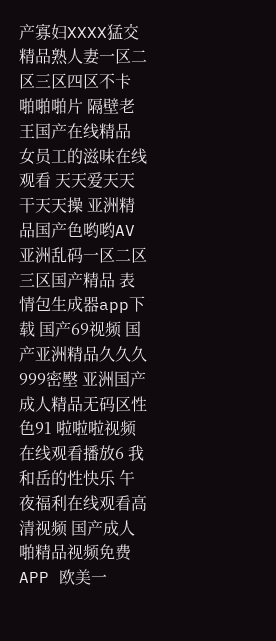产寡妇XXXX猛交 精品熟人妻一区二区三区四区不卡 啪啪啪片 隔壁老王国产在线精品 女员工的滋味在线观看 天天爱天天干天天操 亚洲精品国产色哟哟AV 亚洲乱码一区二区三区国产精品 表情包生成器app下载 国产69视频 国产亚洲精品久久久999密壂 亚洲国产成人精品无码区性色91 啦啦啦视频在线观看播放6 我和岳的性快乐 午夜福利在线观看高清视频 国产成人啪精品视频免费APP 欧美一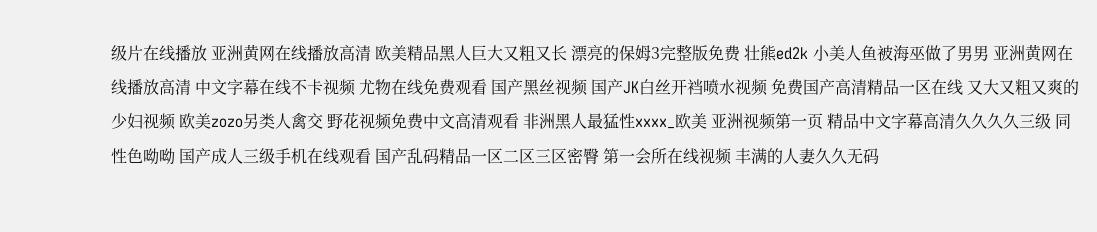级片在线播放 亚洲黄网在线播放高清 欧美精品黑人巨大又粗又长 漂亮的保姆3完整版免费 壮熊ed2k 小美人鱼被海巫做了男男 亚洲黄网在线播放高清 中文字幕在线不卡视频 尤物在线免费观看 国产黑丝视频 国产JK白丝开裆喷水视频 免费国产高清精品一区在线 又大又粗又爽的少妇视频 欧美zozo另类人禽交 野花视频免费中文高清观看 非洲黑人最猛性xxxx_欧美 亚洲视频第一页 精品中文字幕高清久久久久三级 同性色呦呦 国产成人三级手机在线观看 国产乱码精品一区二区三区密臀 第一会所在线视频 丰满的人妻久久无码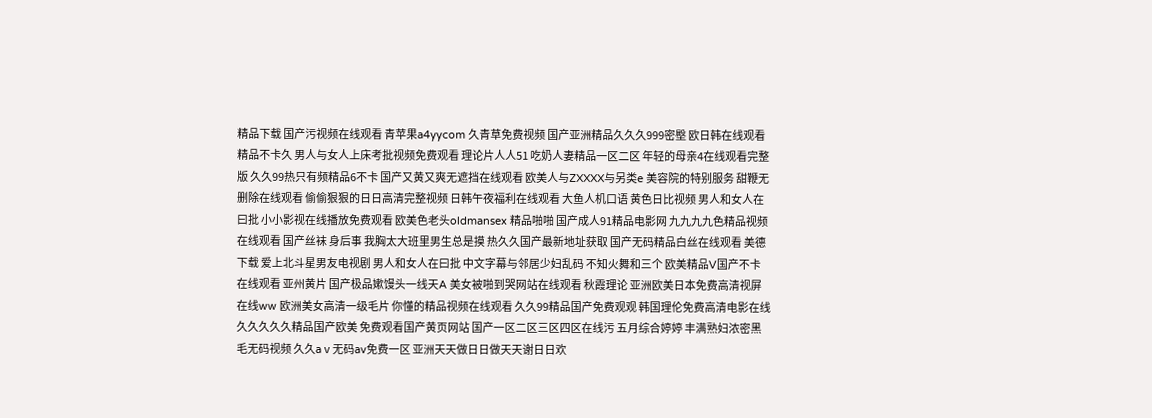精品下载 国产污视频在线观看 青苹果a4yycom 久青草免费视频 国产亚洲精品久久久999密壂 欧日韩在线观看精品不卡久 男人与女人上床考批视频免费观看 理论片人人51 吃奶人妻精品一区二区 年轻的母亲4在线观看完整版 久久99热只有频精品6不卡 国产又黄又爽无遮挡在线观看 欧美人与ZXXXX与另类e 美容院的特别服务 甜鞭无删除在线观看 偷偷狠狠的日日高清完整视频 日韩午夜福利在线观看 大鱼人机口语 黄色日比视频 男人和女人在曰批 小小影视在线播放免费观看 欧美色老头oldmansex 精品啪啪 国产成人91精品电影网 九九九九色精品视频在线观看 国产丝袜 身后事 我胸太大班里男生总是摸 热久久国产最新地址获取 国产无码精品白丝在线观看 美德下载 爱上北斗星男友电视剧 男人和女人在曰批 中文字幕与邻居少妇乱码 不知火舞和三个 欧美精品V国产不卡在线观看 亚州黄片 国产极品嫰馒头一线天A 美女被啪到哭网站在线观看 秋霞理论 亚洲欧美日本免费高清视屏在线ww 欧洲美女高清一级毛片 你懂的精品视频在线观看 久久99精品国产免费观观 韩国理伦免费高清电影在线 久久久久久精品国产欧美 免费观看国产黄页网站 国产一区二区三区四区在线污 五月综合婷婷 丰满熟妇浓密黑毛无码视频 久久aⅴ无码av免费一区 亚洲天天做日日做天天谢日日欢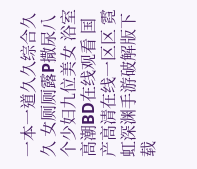一本一道久久综合久久 女厕厕露P撒尿八个少妇九位美女 浴室高潮BD在线观看 国产高清在线一区区 霓虹深渊手游破解版下载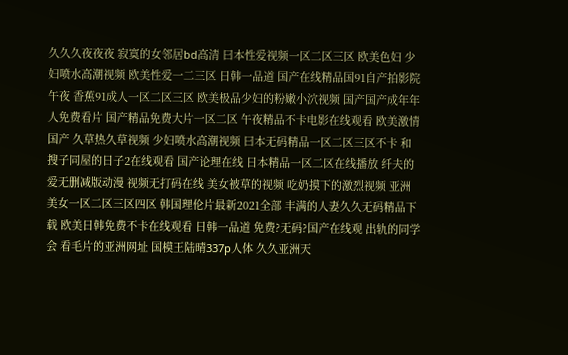久久久夜夜夜 寂寞的女邻居bd高清 曰本性爱视频一区二区三区 欧美色妇 少妇喷水高潮视频 欧美性爱一二三区 日韩一品道 国产在线精品国91自产拍影院午夜 香蕉91成人一区二区三区 欧美极品少妇的粉嫩小泬视频 国产国产成年年人免费看片 国产精品免费大片一区二区 午夜精品不卡电影在线观看 欧美激情国产 久草热久草视频 少妇喷水高潮视频 曰本无码精品一区二区三区不卡 和搜子同屋的日子2在线观看 国产论理在线 日本精品一区二区在线播放 纤夫的爱无删减版动漫 视频无打码在线 美女被草的视频 吃奶摸下的激烈视频 亚洲美女一区二区三区四区 韩国理伦片最新2021全部 丰满的人妻久久无码精品下载 欧美日韩免费不卡在线观看 日韩一品道 免费?无码?国产在线观 出轨的同学会 看毛片的亚洲网址 国模王陆晴337p人体 久久亚洲天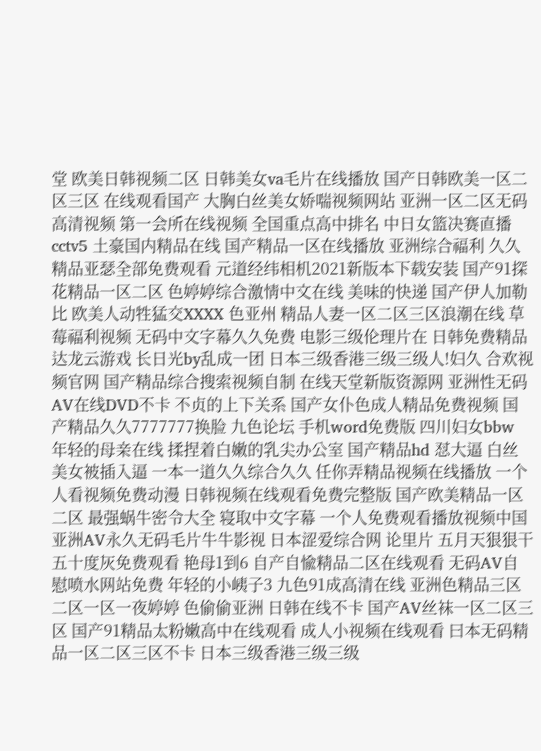堂 欧美日韩视频二区 日韩美女va毛片在线播放 国产日韩欧美一区二区三区 在线观看国产 大胸白丝美女娇喘视频网站 亚洲一区二区无码高清视频 第一会所在线视频 全国重点高中排名 中日女篮决赛直播cctv5 土豪国内精品在线 国产精品一区在线播放 亚洲综合福利 久久精品亚瑟全部免费观看 元道经纬相机2021新版本下载安装 国产91探花精品一区二区 色婷婷综合激情中文在线 美味的快递 国产伊人加勒比 欧美人动牲猛交XXXX 色亚州 精品人妻一区二区三区浪潮在线 草莓福利视频 无码中文字幕久久免费 电影三级伦理片在 日韩免费精品 达龙云游戏 长日光by乱成一团 日本三级香港三级三级人!妇久 合欢视频官网 国产精品综合搜索视频自制 在线天堂新版资源网 亚洲性无码AV在线DVD不卡 不贞的上下关系 国产女仆色成人精品免费视频 国产精品久久7777777换脸 九色论坛 手机word免费版 四川妇女bbw 年轻的母亲在线 揉捏着白嫩的乳尖办公室 国产精品hd 怼大逼 白丝美女被插入逼 一本一道久久综合久久 任你弄精品视频在线播放 一个人看视频免费动漫 日韩视频在线观看免费完整版 国产欧美精品一区二区 最强蜗牛密令大全 寝取中文字幕 一个人免费观看播放视频中国 亚洲AⅤ永久无码毛片牛牛影视 日本涩爱综合网 论里片 五月天狠狠干 五十度灰免费观看 艳母1到6 自产自愉精品二区在线观看 无码AV自慰喷水网站免费 年轻的小峓子3 九色91成高清在线 亚洲色精品三区二区一区一夜婷婷 色偷偷亚洲 日韩在线不卡 国产AⅤ丝袜一区二区三区 国产91精品太粉嫩高中在线观看 成人小视频在线观看 曰本无码精品一区二区三区不卡 日本三级香港三级三级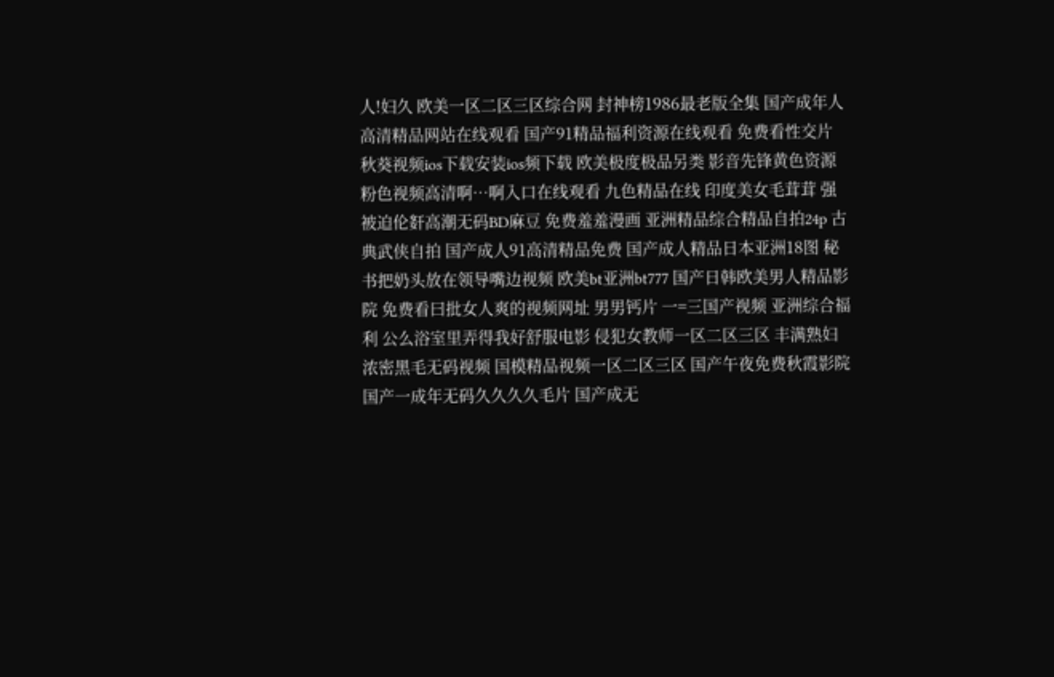人!妇久 欧美一区二区三区综合网 封神榜1986最老版全集 国产成年人高清精品网站在线观看 国产91精品福利资源在线观看 免费看性交片 秋葵视频ios下载安装ios频下载 欧美极度极品另类 影音先锋黄色资源 粉色视频高清啊…啊入口在线观看 九色精品在线 印度美女毛茸茸 强被迫伦姧高潮无码BD麻豆 免费羞羞漫画 亚洲精品综合精品自拍24p 古典武侠自拍 国产成人91高清精品免费 国产成人精品日本亚洲18图 秘书把奶头放在领导嘴边视频 欧美bt亚洲bt777 国产日韩欧美男人精品影院 免费看曰批女人爽的视频网址 男男钙片 一=三国产视频 亚洲综合福利 公么浴室里弄得我好舒服电影 侵犯女教师一区二区三区 丰满熟妇浓密黑毛无码视频 国模精品视频一区二区三区 国产午夜免费秋霞影院 国产一成年无码久久久久毛片 国产成无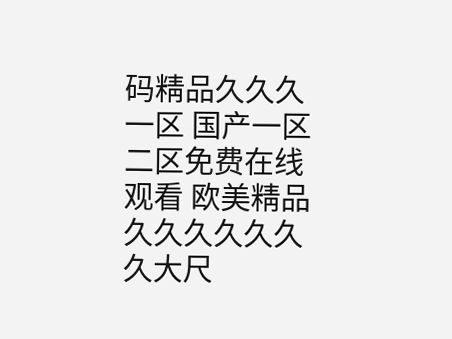码精品久久久一区 国产一区二区免费在线观看 欧美精品久久久久久久久大尺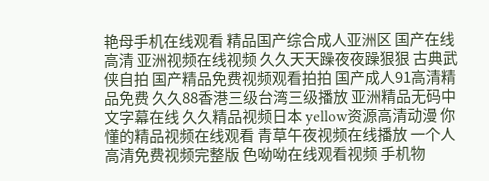艳母手机在线观看 精品国产综合成人亚洲区 国产在线高清 亚洲视频在线视频 久久天天躁夜夜躁狠狠 古典武侠自拍 国产精品免费视频观看拍拍 国产成人91高清精品免费 久久88香港三级台湾三级播放 亚洲精品无码中文字幕在线 久久精品视频日本 yellow资源高清动漫 你懂的精品视频在线观看 青草午夜视频在线播放 一个人高清免费视频完整版 色呦呦在线观看视频 手机物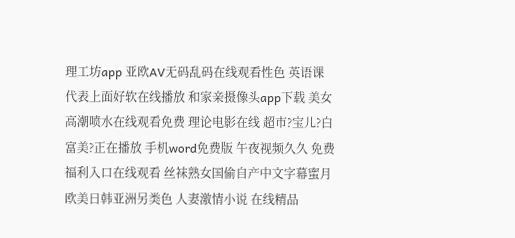理工坊app 亚欧AV无码乱码在线观看性色 英语课代表上面好软在线播放 和家亲摄像头app下载 美女高潮喷水在线观看免费 理论电影在线 超市?宝儿?白富美?正在播放 手机word免费版 午夜视频久久 免费福利入口在线观看 丝袜熟女国偷自产中文字幕蜜月 欧美日韩亚洲另类色 人妻激情小说 在线精品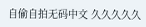自偷自拍无码中文 久久久久久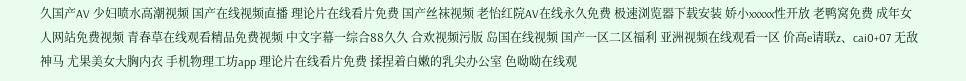久国产AV 少妇喷水高潮视频 国产在线视频直播 理论片在线看片免费 国产丝袜视频 老怡红院AV在线永久免费 极速浏览器下载安装 娇小xxxxx性开放 老鸭窝免费 成年女人网站免费视频 青春草在线观看精品免费视频 中文字幕一综合88久久 合欢视频污版 岛国在线视频 国产一区二区福利 亚洲视频在线观看一区 价高e请联z、cai0+07 无敌神马 尤果美女大胸内衣 手机物理工坊app 理论片在线看片免费 揉捏着白嫩的乳尖办公室 色呦呦在线观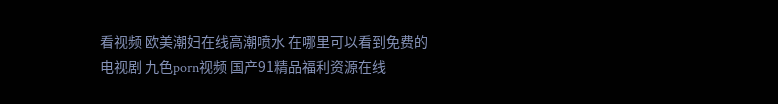看视频 欧美潮妇在线高潮喷水 在哪里可以看到免费的电视剧 九色porn视频 国产91精品福利资源在线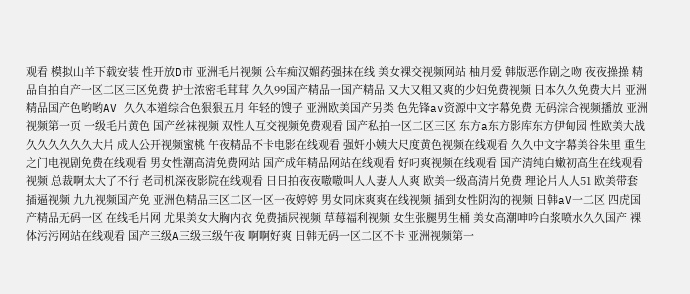观看 模拟山羊下载安装 性开放D市 亚洲毛片视频 公车痴汉媚药强抹在线 美女裸交视频网站 柚月爱 韩版恶作剧之吻 夜夜操操 精品自拍自产一区二区三区免费 护士浓密毛茸茸 久久99国产精品一国产精品 又大又粗又爽的少妇免费视频 日本久久免费大片 亚洲精品国产色哟哟AV 久久本道综合色狠狠五月 年轻的馊子 亚洲欧美国产另类 色先锋av资源中文字幕免费 无码淙合视频播放 亚洲视频第一页 一级毛片黄色 国产丝袜视频 双性人互交视频免费观看 国产私拍一区二区三区 东方a东方影库东方伊甸园 性欧美大战久久久久久久大片 成人公开视频蜜桃 午夜精品不卡电影在线观看 强奸小姨大尺度黄色视频在线观看 久久中文字幕美谷朱里 重生之门电视剧免费在线观看 男女性潮高清免费网站 国产成年精品网站在线观看 好叼爽视频在线观看 国产清纯白嫩初高生在线观看视频 总裁啊太大了不行 老司机深夜影院在线观看 日日拍夜夜嗷嗷叫人人妻人人爽 欧美一级高清片免费 理论片人人51 欧美带套插逼视频 九九视频国产免 亚洲色精品三区二区一区一夜婷婷 男女同床爽爽在线视频 插到女性阴沟的视频 日韩aV一二区 四虎国产精品无码一区 在线毛片网 尤果美女大胸内衣 免费插屄视频 草莓福利视频 女生张腿男生桶 美女高潮呻吟白浆喷水久久国产 裸体污污网站在线观看 国产三级A三级三级午夜 啊啊好爽 日韩无码一区二区不卡 亚洲视频第一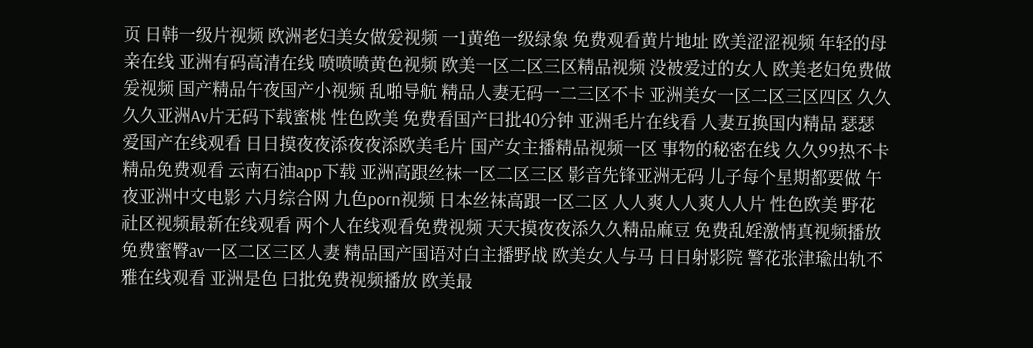页 日韩一级片视频 欧洲老妇美女做爰视频 一1黄绝一级绿象 免费观看黄片地址 欧美涩涩视频 年轻的母亲在线 亚洲有码高清在线 喷喷喷黄色视频 欧美一区二区三区精品视频 没被爱过的女人 欧美老妇免费做爰视频 国产精品午夜国产小视频 乱啪导航 精品人妻无码一二三区不卡 亚洲美女一区二区三区四区 久久久久亚洲Av片无码下载蜜桃 性色欧美 免费看国产曰批40分钟 亚洲毛片在线看 人妻互换国内精品 瑟瑟爱国产在线观看 日日摸夜夜添夜夜添欧美毛片 国产女主播精品视频一区 事物的秘密在线 久久99热不卡精品免费观看 云南石油app下载 亚洲高跟丝袜一区二区三区 影音先锋亚洲无码 儿子每个星期都要做 午夜亚洲中文电影 六月综合网 九色porn视频 日本丝袜高跟一区二区 人人爽人人爽人人片 性色欧美 野花社区视频最新在线观看 两个人在线观看免费视频 天天摸夜夜添久久精品麻豆 免费乱婬激情真视频播放 免费蜜臀av一区二区三区人妻 精品国产国语对白主播野战 欧美女人与马 日日射影院 警花张津瑜出轨不雅在线观看 亚洲是色 曰批免费视频播放 欧美最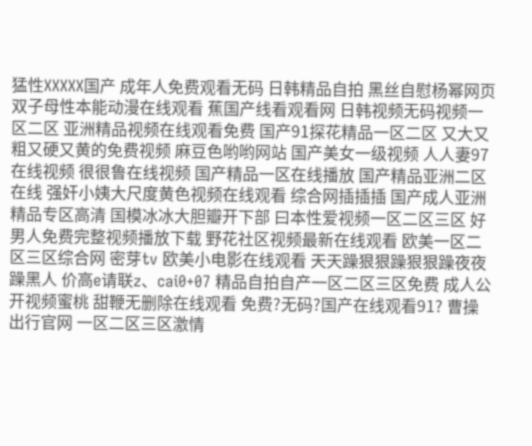猛性XXXXX国产 成年人免费观看无码 日韩精品自拍 黑丝自慰杨幂网页 双子母性本能动漫在线观看 蕉国产线看观看网 日韩视频无码视频一区二区 亚洲精品视频在线观看免费 国产91探花精品一区二区 又大又粗又硬又黄的免费视频 麻豆色哟哟网站 国产美女一级视频 人人妻97在线视频 很很鲁在线视频 国产精品一区在线播放 国产精品亚洲二区在线 强奸小姨大尺度黄色视频在线观看 综合网插插插 国产成人亚洲精品专区高清 国模冰冰大胆瓣开下部 曰本性爱视频一区二区三区 好男人免费完整视频播放下载 野花社区视频最新在线观看 欧美一区二区三区综合网 密芽tv 欧美小电影在线观看 天天躁狠狠躁狠狠躁夜夜躁黑人 价高e请联z、cai0+07 精品自拍自产一区二区三区免费 成人公开视频蜜桃 甜鞭无删除在线观看 免费?无码?国产在线观看91? 曹操出行官网 一区二区三区激情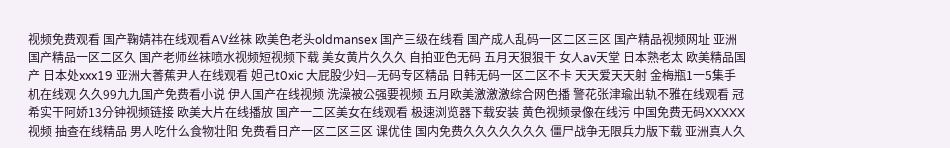视频免费观看 国产鞠婧祎在线观看AV丝袜 欧美色老头oldmansex 国产三级在线看 国产成人乱码一区二区三区 国产精品视频网址 亚洲国产精品一区二区久 国产老师丝袜喷水视频短视频下载 美女黄片久久久 自拍亚色无码 五月天狠狠干 女人av天堂 日本熟老太 欧美精品国产 日本处xxx19 亚洲大萫蕉尹人在线观看 妲己t0xic 大屁股少妇—无码专区精品 日韩无码一区二区不卡 天天爱天天射 金梅瓶1一5集手机在线观 久久99九九国产免费看小说 伊人国产在线视频 洗澡被公强要视频 五月欧美激激激综合网色播 警花张津瑜出轨不雅在线观看 冠希实干阿娇13分钟视频链接 欧美大片在线播放 国产一二区美女在线观看 极速浏览器下载安装 黄色视频录像在线污 中国免费无码XXXXX视频 抽查在线精品 男人吃什么食物壮阳 免费看日产一区二区三区 课优佳 国内免费久久久久久久久 僵尸战争无限兵力版下载 亚洲真人久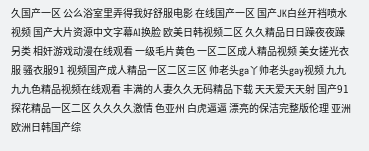久国产一区 公么浴室里弄得我好舒服电影 在线国产一区 国产JK白丝开裆喷水视频 国产大片资源中文字幕AI换脸 欧美日韩视频二区 久久精品日日躁夜夜躁另类 相奸游戏动漫在线观看 一级毛片黄色 一区二区成人精品视频 美女搓光衣服 骚衣服91 视频国产成人精品一区二区三区 帅老头ga丫帅老头gay视频 九九九九色精品视频在线观看 丰满的人妻久久无码精品下载 天天爱天天射 国产91探花精品一区二区 久久久久激情 色亚州 白虎逼逼 漂亮的保洁完整版伦理 亚洲欧洲日韩国产综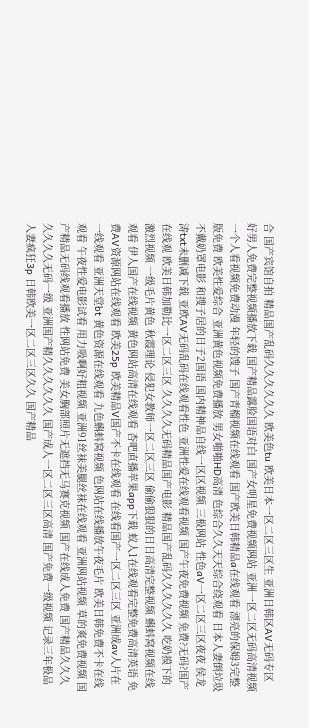合 国产宾馆自拍 精品国产乱码久久久久久久 欧美色tu 欧美日本一区二区三区生 亚洲日韩区AV无码专区 好男人免费完整视频播放下载 国产精品露脸国语对白 国产女明星免费视频网站 亚洲一区二区无码高清视频 一个人看视频免费动漫 年轻的馊子 国产青榴视频在线观看 国产欧美日韩精品a在线观看 漂亮的保姆3完整版免费 欧美性爱综合 亚洲黄色视频免费播放 男女啪啪HD高清 色综合久久天天综合绕观看 日本人妻倒垃圾不戴奶罩电影 和搜子居的日子2国语 国内精神品自线一区区视频 三极网站 性色aV一区二区三区夜夜 侯龙涛txt未删减下载 亚欧AV无码乱码在线观看性色 亚洲性爱在线观看视频 国产午夜免费视频 免费?无码?国产在线观 欧美日韩加勒比一区二区三区 久久久久无码精品国产电影 精品国产乱码久久久久久久 吃奶摸下的激烈视频 一级毛片黄色 秋霞理论 侵犯女教师一区二区三区 偷偷狠狠的日日高清完整视频 蝌蚪窝视频在线观看 伊人国产在线视频 黄色网站高清在线观看 杏吧直播苹果app下载 蚁人1在线观看完整免费高清英语 免费AV资源网站在线观看 欧美25p 欧美精品V国产不卡在线观看 在线看国产一区二区三区 亚洲成av人片在一线观看 亚洲天堂bt 黄色资源在线观看 九色蝌蚪窝视频 色网站在线播放午夜毛片 欧美日韩免费不卡在线观看 午夜性爱电影试看 用力吸啊好粗视频 亚洲91丝袜美腿丝袜在线观看 亚洲网站视频 草的爽免费视频 国产精品无码线观看播放 性网站免费 美女胸部照片无遮挡无马赛克视频 国产在线成人免费 国产精品久久久久久久久无码一级 亚洲国产精久久久久久久 国产成人一区二区三区高清 国产免费一级视频 记录三年极品人妻疯狂3p 日韩欧美一区二区三区久久 国产精品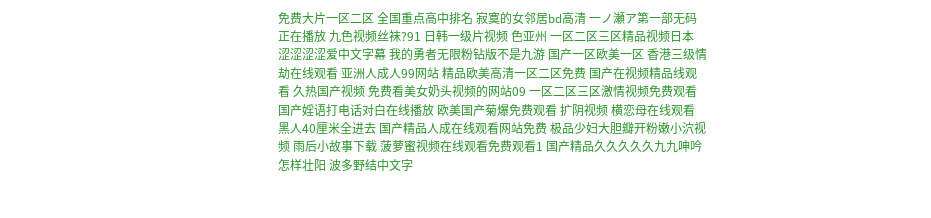免费大片一区二区 全国重点高中排名 寂寞的女邻居bd高清 一ノ瀬ア第一部无码正在播放 九色视频丝袜?91 日韩一级片视频 色亚州 一区二区三区精品视频日本 涩涩涩涩爱中文字幕 我的勇者无限粉钻版不是九游 国产一区欧美一区 香港三级情劫在线观看 亚洲人成人99网站 精品欧美高清一区二区免费 国产在视频精品线观看 久热国产视频 免费看美女奶头视频的网站09 一区二区三区激情视频免费观看 国产婬语打电话对白在线播放 欧美国产菊爆免费观看 扩阴视频 横恋母在线观看 黑人40厘米全进去 国产精品人成在线观看网站免费 极品少妇大胆瓣开粉嫩小泬视频 雨后小故事下载 菠萝蜜视频在线观看免费观看1 国产精品久久久久久九九呻吟 怎样壮阳 波多野结中文字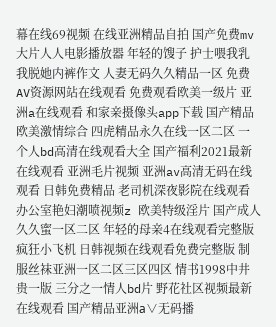幕在线69视频 在线亚洲精品自拍 国产免费mv大片人人电影播放器 年轻的馊子 护士喂我乳我脱她内裤作文 人妻无码久久精品一区 免费AV资源网站在线观看 免费观看欧美一级片 亚洲a在线观看 和家亲摄像头app下载 国产精品欧美激情综合 四虎精品永久在线一区二区 一个人bd高清在线观看大全 国产福利2021最新在线观看 亚洲毛片视频 亚洲av高清无码在线观看 日韩免费精品 老司机深夜影院在线观看 办公室艳妇潮喷视频z 欧美特级淫片 国产成人久久蜜一区二区 年轻的母亲4在线观看完整版 疯狂小飞机 日韩视频在线观看免费完整版 制服丝袜亚洲一区二区三区四区 情书1998中井贵一版 三分之一情人bd片 野花社区视频最新在线观看 国产精品亚洲а∨无码播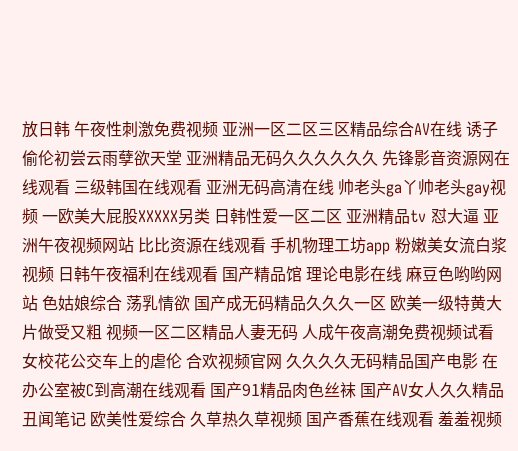放日韩 午夜性刺激免费视频 亚洲一区二区三区精品综合AV在线 诱子偷伦初尝云雨孽欲天堂 亚洲精品无码久久久久久久 先锋影音资源网在线观看 三级韩国在线观看 亚洲无码高清在线 帅老头ga丫帅老头gay视频 一欧美大屁股XXXXX另类 日韩性爱一区二区 亚洲精品tv 怼大逼 亚洲午夜视频网站 比比资源在线观看 手机物理工坊app 粉嫩美女流白浆视频 日韩午夜福利在线观看 国产精品馆 理论电影在线 麻豆色哟哟网站 色姑娘综合 荡乳情欲 国产成无码精品久久久一区 欧美一级特黄大片做受又粗 视频一区二区精品人妻无码 人成午夜高潮免费视频试看 女校花公交车上的虐伦 合欢视频官网 久久久久无码精品国产电影 在办公室被C到高潮在线观看 国产91精品肉色丝袜 国产AV女人久久精品 丑闻笔记 欧美性爱综合 久草热久草视频 国产香蕉在线观看 羞羞视频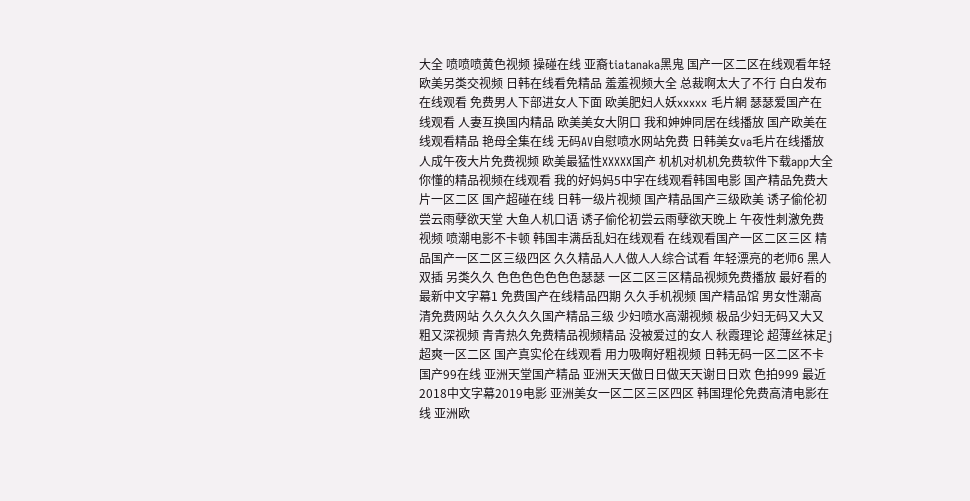大全 喷喷喷黄色视频 操碰在线 亚裔tiatanaka黑鬼 国产一区二区在线观看年轻 欧美另类交视频 日韩在线看免精品 羞羞视频大全 总裁啊太大了不行 白白发布在线观看 免费男人下部进女人下面 欧美肥妇人妖xxxxx 毛片網 瑟瑟爱国产在线观看 人妻互换国内精品 欧美美女大阴口 我和妽妽同居在线播放 国产欧美在线观看精品 艳母全集在线 无码AV自慰喷水网站免费 日韩美女va毛片在线播放 人成午夜大片免费视频 欧美最猛性XXXXX国产 机机对机机免费软件下载app大全 你懂的精品视频在线观看 我的好妈妈5中字在线观看韩国电影 国产精品免费大片一区二区 国产超碰在线 日韩一级片视频 国产精品国产三级欧美 诱子偷伦初尝云雨孽欲天堂 大鱼人机口语 诱子偷伦初尝云雨孽欲天晚上 午夜性刺激免费视频 喷潮电影不卡顿 韩国丰满岳乱妇在线观看 在线观看国产一区二区三区 精品国产一区二区三级四区 久久精品人人做人人综合试看 年轻漂亮的老师6 黑人双插 另类久久 色色色色色色色瑟瑟 一区二区三区精品视频免费播放 最好看的最新中文字幕1 免费国产在线精品四期 久久手机视频 国产精品馆 男女性潮高清免费网站 久久久久久国产精品三级 少妇喷水高潮视频 极品少妇无码又大又粗又深视频 青青热久免费精品视频精品 没被爱过的女人 秋霞理论 超薄丝袜足j超爽一区二区 国产真实伦在线观看 用力吸啊好粗视频 日韩无码一区二区不卡 国产99在线 亚洲天堂国产精品 亚洲天天做日日做天天谢日日欢 色拍999 最近2018中文字幕2019电影 亚洲美女一区二区三区四区 韩国理伦免费高清电影在线 亚洲欧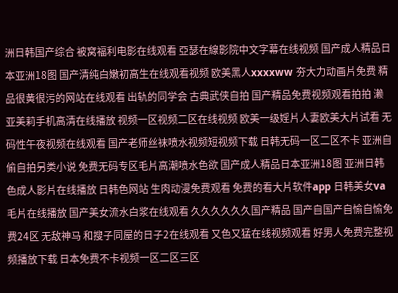洲日韩国产综合 被窝福利电影在线观看 亞瑟在線影院中文字幕在线视频 国产成人精品日本亚洲18图 国产清纯白嫩初高生在线观看视频 欧美黑人xxxxww 夯大力动画片免费 精品很黄很污的网站在线观看 出轨的同学会 古典武侠自拍 国产精品免费视频观看拍拍 濑亚美莉手机高清在线播放 视频一区视频二区在线视频 欧美一级婬片人妻欧美大片试看 无码性午夜视频在线观看 国产老师丝袜喷水视频短视频下载 日韩无码一区二区不卡 亚洲自偷自拍另类小说 免费无码专区毛片高潮喷水色欲 国产成人精品日本亚洲18图 亚洲日韩色成人影片在线播放 日韩色网站 生肉动漫免费观看 免费的看大片软件app 日韩美女va毛片在线播放 国产美女流水白浆在线观看 久久久久久久国产精品 国产自国产自愉自愉免费24区 无敌神马 和搜子同屋的日子2在线观看 又色又猛在线视频观看 好男人免费完整视频播放下载 日本免费不卡视频一区二区三区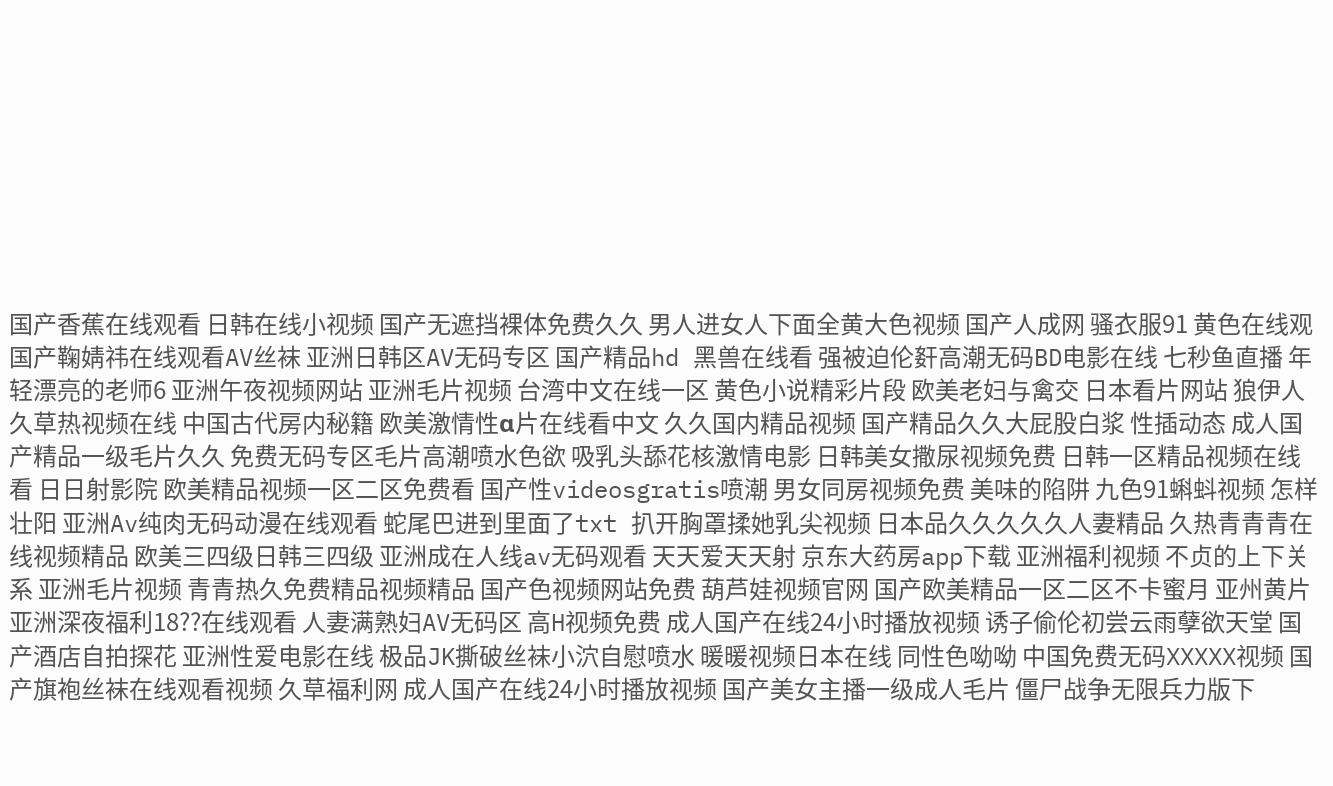国产香蕉在线观看 日韩在线小视频 国产无遮挡裸体免费久久 男人进女人下面全黄大色视频 国产人成网 骚衣服91 黄色在线观 国产鞠婧祎在线观看AV丝袜 亚洲日韩区AV无码专区 国产精品hd 黑兽在线看 强被迫伦姧高潮无码BD电影在线 七秒鱼直播 年轻漂亮的老师6 亚洲午夜视频网站 亚洲毛片视频 台湾中文在线一区 黄色小说精彩片段 欧美老妇与禽交 日本看片网站 狼伊人 久草热视频在线 中国古代房内秘籍 欧美激情性α片在线看中文 久久国内精品视频 国产精品久久大屁股白浆 性插动态 成人国产精品一级毛片久久 免费无码专区毛片高潮喷水色欲 吸乳头舔花核激情电影 日韩美女撒尿视频免费 日韩一区精品视频在线看 日日射影院 欧美精品视频一区二区免费看 国产性videosgratis喷潮 男女同房视频免费 美味的陷阱 九色91蝌蚪视频 怎样壮阳 亚洲Av纯肉无码动漫在线观看 蛇尾巴进到里面了txt 扒开胸罩揉她乳尖视频 日本品久久久久久人妻精品 久热青青青在线视频精品 欧美三四级日韩三四级 亚洲成在人线av无码观看 天天爱天天射 京东大药房app下载 亚洲福利视频 不贞的上下关系 亚洲毛片视频 青青热久免费精品视频精品 国产色视频网站免费 葫芦娃视频官网 国产欧美精品一区二区不卡蜜月 亚州黄片 亚洲深夜福利18??在线观看 人妻满熟妇AV无码区 高H视频免费 成人国产在线24小时播放视频 诱子偷伦初尝云雨孽欲天堂 国产酒店自拍探花 亚洲性爱电影在线 极品JK撕破丝袜小泬自慰喷水 暖暖视频日本在线 同性色呦呦 中国免费无码XXXXX视频 国产旗袍丝袜在线观看视频 久草福利网 成人国产在线24小时播放视频 国产美女主播一级成人毛片 僵尸战争无限兵力版下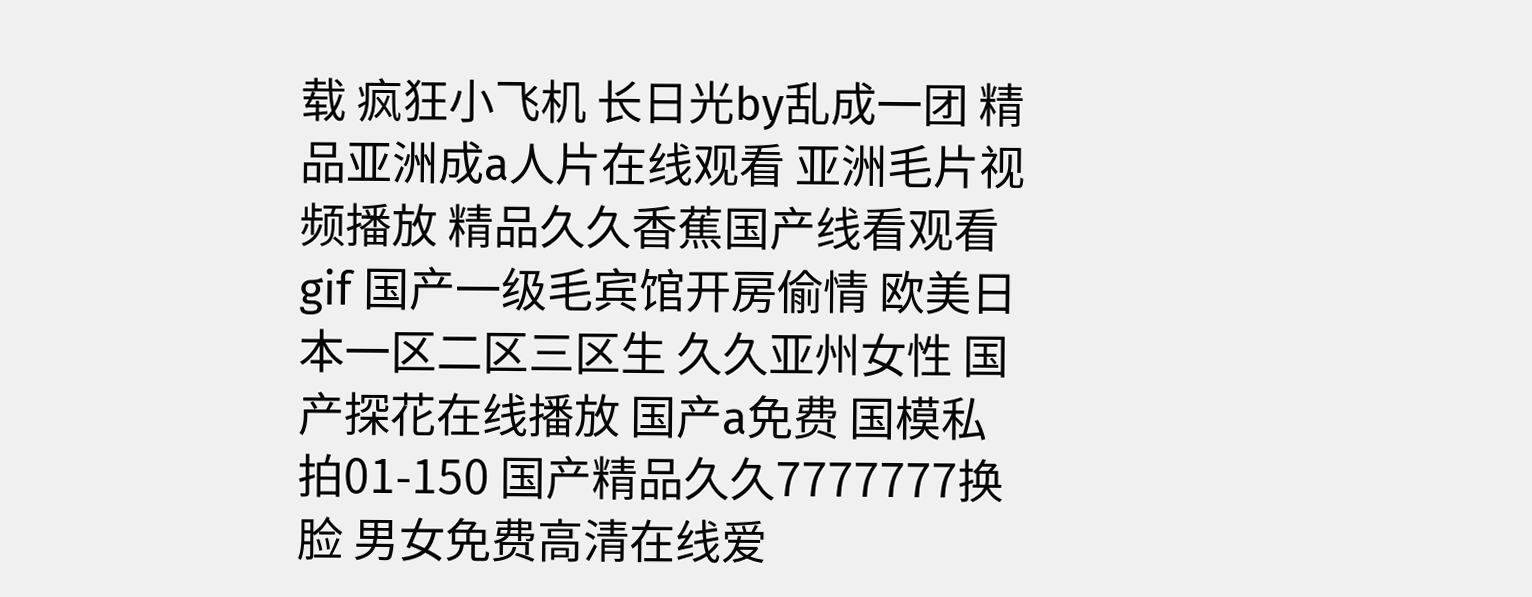载 疯狂小飞机 长日光by乱成一团 精品亚洲成a人片在线观看 亚洲毛片视频播放 精品久久香蕉国产线看观看gif 国产一级毛宾馆开房偷情 欧美日本一区二区三区生 久久亚州女性 国产探花在线播放 国产a免费 国模私拍01-150 国产精品久久7777777换脸 男女免费高清在线爱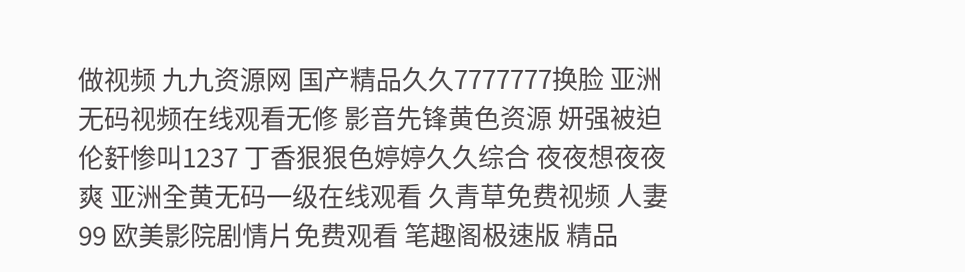做视频 九九资源网 国产精品久久7777777换脸 亚洲无码视频在线观看无修 影音先锋黄色资源 妍强被迫伦姧惨叫1237 丁香狠狠色婷婷久久综合 夜夜想夜夜爽 亚洲全黄无码一级在线观看 久青草免费视频 人妻99 欧美影院剧情片免费观看 笔趣阁极速版 精品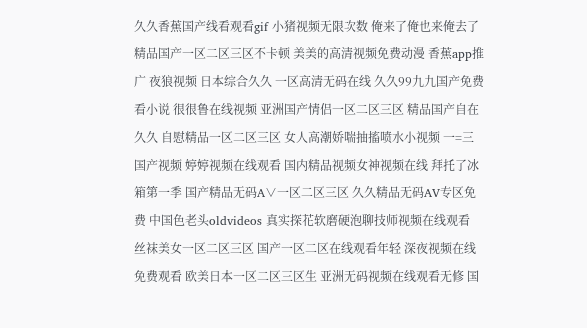久久香蕉国产线看观看gif 小猪视频无限次数 俺来了俺也来俺去了 精品国产一区二区三区不卡顿 美美的高清视频免费动漫 香蕉app推广 夜狼视频 日本综合久久 一区高清无码在线 久久99九九国产免费看小说 很很鲁在线视频 亚洲国产情侣一区二区三区 精品国产自在久久 自慰精品一区二区三区 女人高潮娇喘抽搐喷水小视频 一=三国产视频 婷婷视频在线观看 国内精品视频女神视频在线 拜托了冰箱第一季 国产精品无码A∨一区二区三区 久久精品无码AV专区免费 中国色老头oldvideos 真实探花软磨硬泡聊技师视频在线观看 丝袜美女一区二区三区 国产一区二区在线观看年轻 深夜视频在线免费观看 欧美日本一区二区三区生 亚洲无码视频在线观看无修 国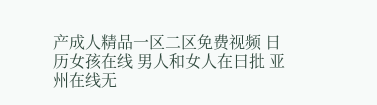产成人精品一区二区免费视频 日历女孩在线 男人和女人在曰批 亚州在线无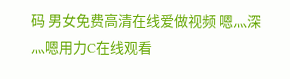码 男女免费高清在线爱做视频 嗯灬深灬嗯用力C在线观看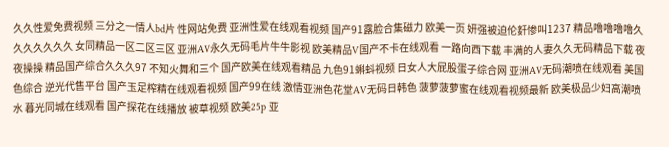久久性爱免费视频 三分之一情人bd片 性网站免费 亚洲性爱在线观看视频 国产91露脸合集磁力 欧美一页 妍强被迫伦姧惨叫1237 精品噜噜噜噜久久久久久久久 女同精品一区二区三区 亚洲AⅤ永久无码毛片牛牛影视 欧美精品V国产不卡在线观看 一路向西下载 丰满的人妻久久无码精品下载 夜夜操操 精品国产综合久久久97 不知火舞和三个 国产欧美在线观看精品 九色91蝌蚪视频 日女人大屁股蛋子综合网 亚洲AⅤ无码潮喷在线观看 美国色综合 逆光代售平台 国产玉足榨精在线观看视频 国产99在线 激情亚洲色花堂AV无码日韩色 菠萝菠萝蜜在线观看视频最新 欧美极品少妇高潮喷水 暮光同城在线观看 国产探花在线播放 被草视频 欧美25p 亚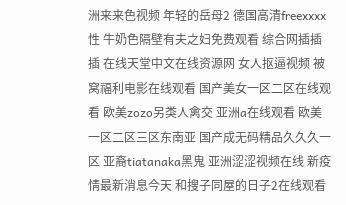洲来来色视频 年轻的岳母2 德国高清freexxxx性 牛奶色隔壁有夫之妇免费观看 综合网插插插 在线天堂中文在线资源网 女人抠逼视频 被窝福利电影在线观看 国产美女一区二区在线观看 欧美zozo另类人禽交 亚洲a在线观看 欧美一区二区三区东南亚 国产成无码精品久久久一区 亚裔tiatanaka黑鬼 亚洲涩涩视频在线 新疫情最新消息今天 和搜子同屋的日子2在线观看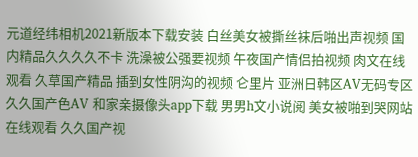元道经纬相机2021新版本下载安装 白丝美女被撕丝袜后啪出声视频 国内精品久久久久不卡 洗澡被公强要视频 午夜国产情侣拍视频 肉文在线观看 久草国产精品 插到女性阴沟的视频 仑里片 亚洲日韩区AV无码专区 久久国产色AV 和家亲摄像头app下载 男男h文小说阅 美女被啪到哭网站在线观看 久久国产视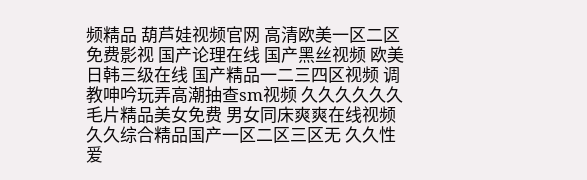频精品 葫芦娃视频官网 高清欧美一区二区免费影视 国产论理在线 国产黑丝视频 欧美日韩三级在线 国产精品一二三四区视频 调教呻吟玩弄高潮抽查sm视频 久久久久久久毛片精品美女免费 男女同床爽爽在线视频 久久综合精品国产一区二区三区无 久久性爱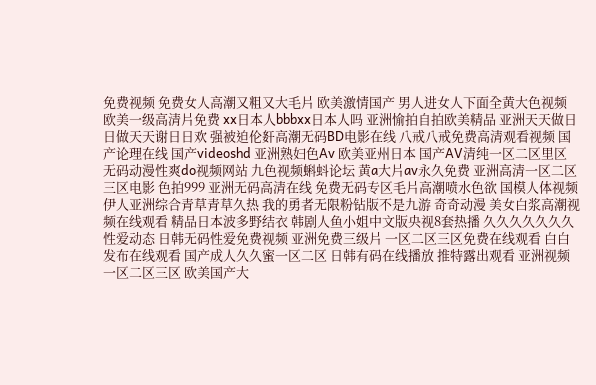免费视频 免费女人高潮又粗又大毛片 欧美激情国产 男人进女人下面全黄大色视频 欧美一级高清片免费 xx日本人bbbxx日本人吗 亚洲愉拍自拍欧美精品 亚洲天天做日日做天天谢日日欢 强被迫伦姧高潮无码BD电影在线 八戒八戒免费高清观看视频 国产论理在线 国产videoshd 亚洲熟妇色Av 欧美亚州日本 国产AV清纯一区二区里区 无码动漫性爽do视频网站 九色视频蝌蚪论坛 黄a大片av永久免费 亚洲高清一区二区三区电影 色拍999 亚洲无码高清在线 免费无码专区毛片高潮喷水色欲 国模人体视频 伊人亚洲综合青草青草久热 我的勇者无限粉钻版不是九游 奇奇动漫 美女白浆高潮视频在线观看 精品日本波多野结衣 韩剧人鱼小姐中文版央视8套热播 久久久久久久久性爱动态 日韩无码性爱免费视频 亚洲免费三级片 一区二区三区免费在线观看 白白发布在线观看 国产成人久久蜜一区二区 日韩有码在线播放 推特露出观看 亚洲视频一区二区三区 欧美国产大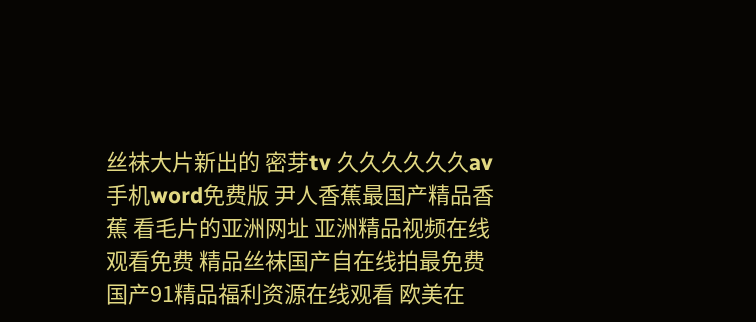丝袜大片新出的 密芽tv 久久久久久久av 手机word免费版 尹人香蕉最国产精品香蕉 看毛片的亚洲网址 亚洲精品视频在线观看免费 精品丝袜国产自在线拍最免费 国产91精品福利资源在线观看 欧美在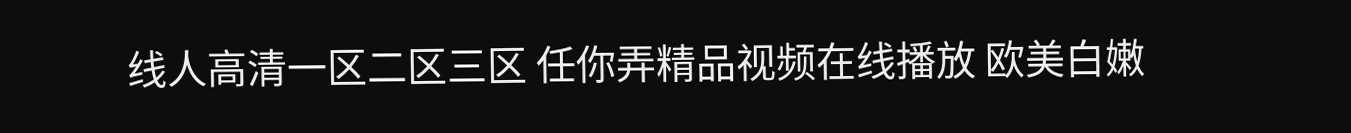线人高清一区二区三区 任你弄精品视频在线播放 欧美白嫩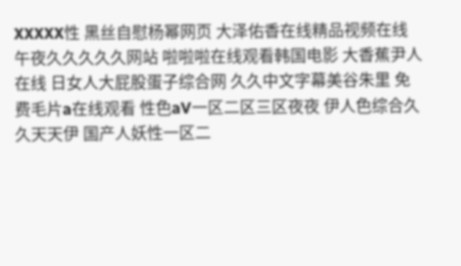XXXXX性 黑丝自慰杨幂网页 大泽佑香在线精品视频在线 午夜久久久久久网站 啦啦啦在线观看韩国电影 大香蕉尹人在线 日女人大屁股蛋子综合网 久久中文字幕美谷朱里 免费毛片a在线观看 性色aV一区二区三区夜夜 伊人色综合久久天天伊 国产人妖性一区二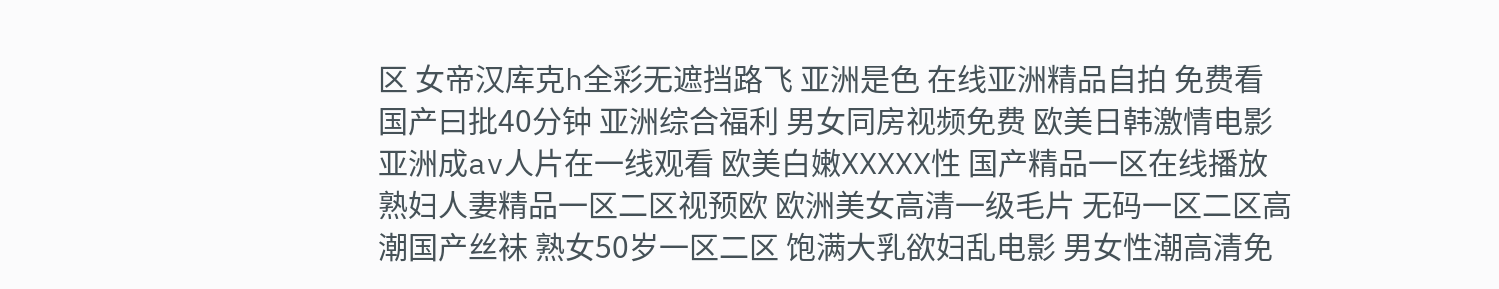区 女帝汉库克h全彩无遮挡路飞 亚洲是色 在线亚洲精品自拍 免费看国产曰批40分钟 亚洲综合福利 男女同房视频免费 欧美日韩激情电影 亚洲成av人片在一线观看 欧美白嫩XXXXX性 国产精品一区在线播放 熟妇人妻精品一区二区视预欧 欧洲美女高清一级毛片 无码一区二区高潮国产丝袜 熟女50岁一区二区 饱满大乳欲妇乱电影 男女性潮高清免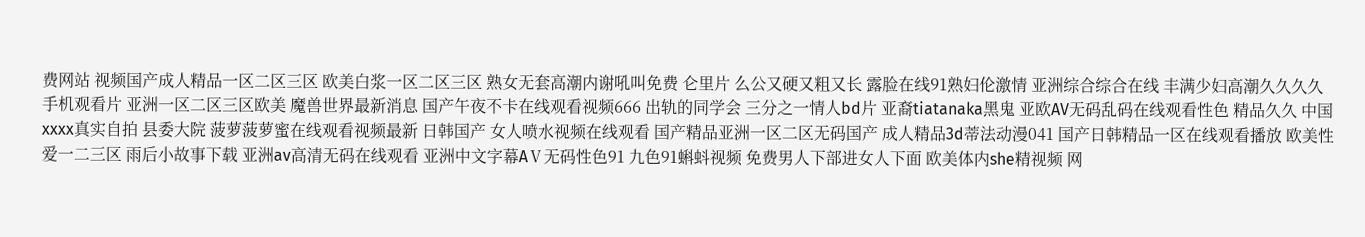费网站 视频国产成人精品一区二区三区 欧美白浆一区二区三区 熟女无套高潮内谢吼叫免费 仑里片 么公又硬又粗又长 露脸在线91熟妇伦激情 亚洲综合综合在线 丰满少妇高潮久久久久手机观看片 亚洲一区二区三区欧美 魔兽世界最新消息 国产午夜不卡在线观看视频666 出轨的同学会 三分之一情人bd片 亚裔tiatanaka黑鬼 亚欧AV无码乱码在线观看性色 精品久久 中国xxxx真实自拍 县委大院 菠萝菠萝蜜在线观看视频最新 日韩国产 女人喷水视频在线观看 国产精品亚洲一区二区无码国产 成人精品3d蒂法动漫041 国产日韩精品一区在线观看播放 欧美性爱一二三区 雨后小故事下载 亚洲av高清无码在线观看 亚洲中文字幕AⅤ无码性色91 九色91蝌蚪视频 免费男人下部进女人下面 欧美体内she精视频 网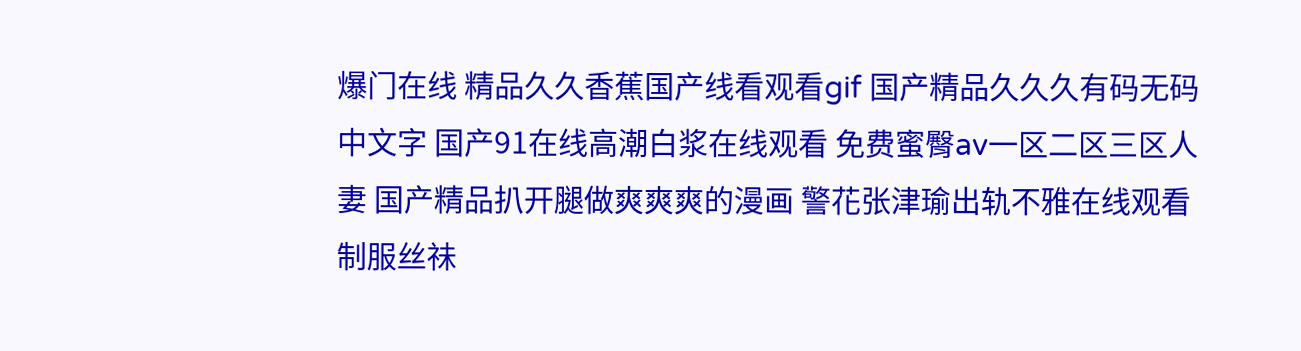爆门在线 精品久久香蕉国产线看观看gif 国产精品久久久有码无码中文字 国产91在线高潮白浆在线观看 免费蜜臀av一区二区三区人妻 国产精品扒开腿做爽爽爽的漫画 警花张津瑜出轨不雅在线观看 制服丝祙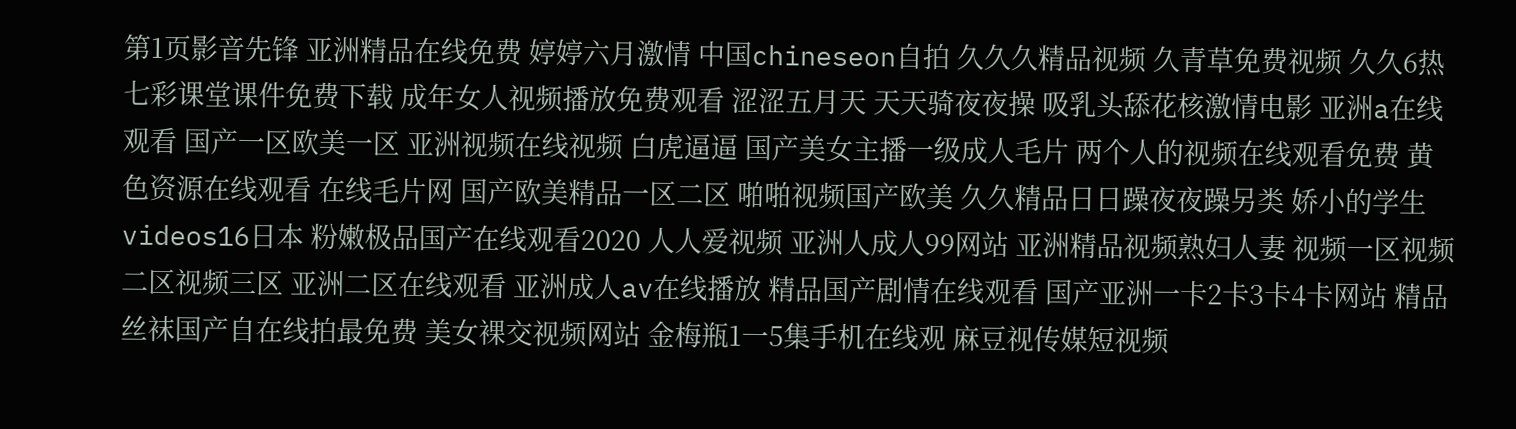第1页影音先锋 亚洲精品在线免费 婷婷六月激情 中国chineseon自拍 久久久精品视频 久青草免费视频 久久6热 七彩课堂课件免费下载 成年女人视频播放免费观看 涩涩五月天 天天骑夜夜操 吸乳头舔花核激情电影 亚洲a在线观看 国产一区欧美一区 亚洲视频在线视频 白虎逼逼 国产美女主播一级成人毛片 两个人的视频在线观看免费 黄色资源在线观看 在线毛片网 国产欧美精品一区二区 啪啪视频国产欧美 久久精品日日躁夜夜躁另类 娇小的学生videos16日本 粉嫩极品国产在线观看2020 人人爱视频 亚洲人成人99网站 亚洲精品视频熟妇人妻 视频一区视频二区视频三区 亚洲二区在线观看 亚洲成人av在线播放 精品国产剧情在线观看 国产亚洲一卡2卡3卡4卡网站 精品丝袜国产自在线拍最免费 美女裸交视频网站 金梅瓶1一5集手机在线观 麻豆视传媒短视频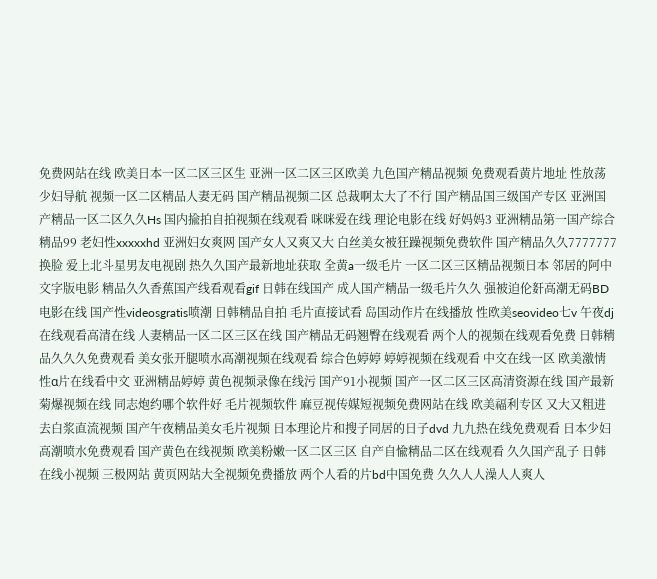免费网站在线 欧美日本一区二区三区生 亚洲一区二区三区欧美 九色国产精品视频 免费观看黄片地址 性放荡少妇导航 视频一区二区精品人妻无码 国产精品视频二区 总裁啊太大了不行 国产精品国三级国产专区 亚洲国产精品一区二区久久Hs 国内揄拍自拍视频在线观看 咪咪爱在线 理论电影在线 好妈妈3 亚洲精品第一国产综合精品99 老妇性xxxxxhd 亚洲妇女爽网 国产女人又爽又大 白丝美女被狂躁视频免费软件 国产精品久久7777777换脸 爱上北斗星男友电视剧 热久久国产最新地址获取 全黄a一级毛片 一区二区三区精品视频日本 邻居的阿中文字版电影 精品久久香蕉国产线看观看gif 日韩在线国产 成人国产精品一级毛片久久 强被迫伦姧高潮无码BD电影在线 国产性videosgratis喷潮 日韩精品自拍 毛片直接试看 岛国动作片在线播放 性欧美seovideo七v 午夜dj在线观看高清在线 人妻精品一区二区三区在线 国产精品无码翘臀在线观看 两个人的视频在线观看免费 日韩精品久久久免费观看 美女张开腿喷水高潮视频在线观看 综合色婷婷 婷婷视频在线观看 中文在线一区 欧美激情性α片在线看中文 亚洲精品婷婷 黄色视频录像在线污 国产91小视频 国产一区二区三区高清资源在线 国产最新菊爆视频在线 同志炮约哪个软件好 毛片视频软件 麻豆视传媒短视频免费网站在线 欧美福利专区 又大又粗进去白浆直流视频 国产午夜精品美女毛片视频 日本理论片和搜子同居的日子dvd 九九热在线免费观看 日本少妇高潮喷水免费观看 国产黄色在线视频 欧美粉嫩一区二区三区 自产自愉精品二区在线观看 久久国产乱子 日韩在线小视频 三极网站 黄页网站大全视频免费播放 两个人看的片bd中国免费 久久人人澡人人爽人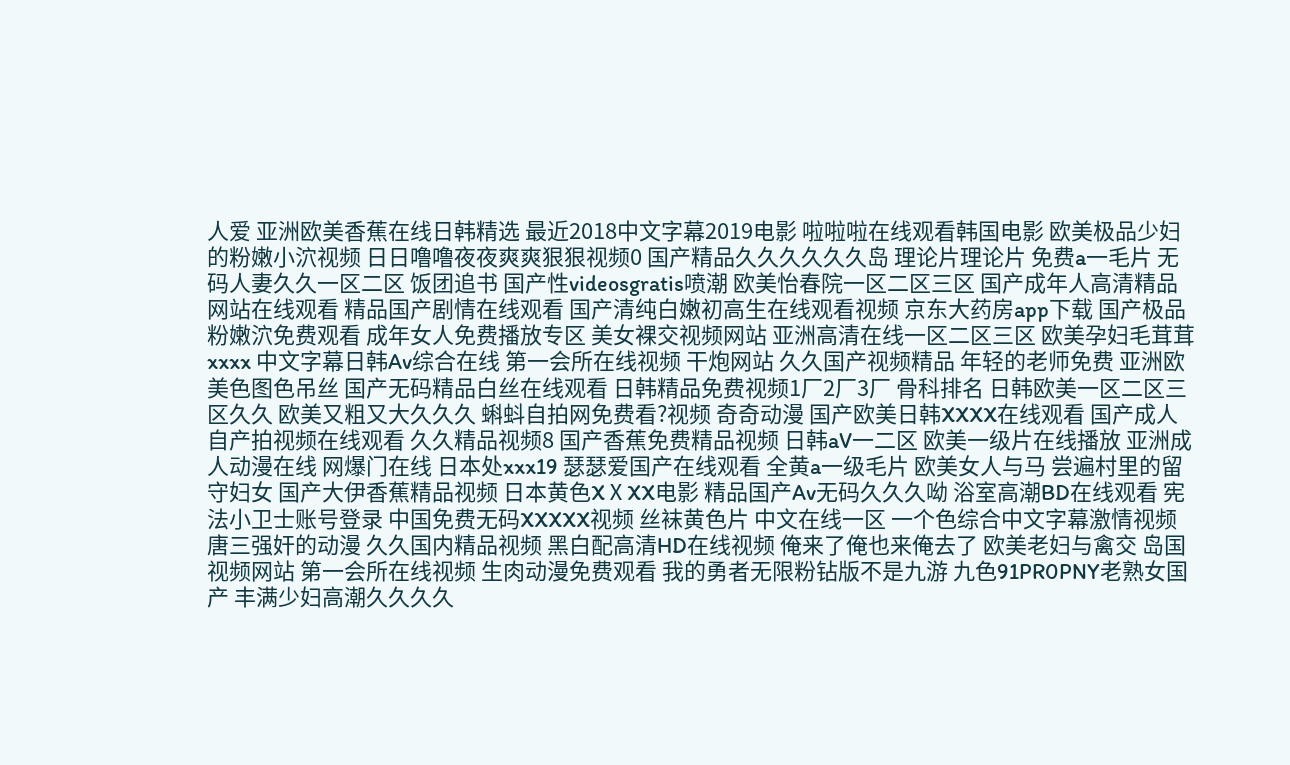人爱 亚洲欧美香蕉在线日韩精选 最近2018中文字幕2019电影 啦啦啦在线观看韩国电影 欧美极品少妇的粉嫩小泬视频 日日噜噜夜夜爽爽狠狠视频0 国产精品久久久久久久岛 理论片理论片 免费a一毛片 无码人妻久久一区二区 饭团追书 国产性videosgratis喷潮 欧美怡春院一区二区三区 国产成年人高清精品网站在线观看 精品国产剧情在线观看 国产清纯白嫩初高生在线观看视频 京东大药房app下载 国产极品粉嫩泬免费观看 成年女人免费播放专区 美女裸交视频网站 亚洲高清在线一区二区三区 欧美孕妇毛茸茸xxxx 中文字幕日韩Av综合在线 第一会所在线视频 干炮网站 久久国产视频精品 年轻的老师免费 亚洲欧美色图色吊丝 国产无码精品白丝在线观看 日韩精品免费视频1厂2厂3厂 骨科排名 日韩欧美一区二区三区久久 欧美又粗又大久久久 蝌蚪自拍网免费看?视频 奇奇动漫 国产欧美日韩XXXX在线观看 国产成人自产拍视频在线观看 久久精品视频8 国产香蕉免费精品视频 日韩aV一二区 欧美一级片在线播放 亚洲成人动漫在线 网爆门在线 日本处xxx19 瑟瑟爱国产在线观看 全黄a一级毛片 欧美女人与马 尝遍村里的留守妇女 国产大伊香蕉精品视频 日本黄色XⅩXX电影 精品国产Av无码久久久呦 浴室高潮BD在线观看 宪法小卫士账号登录 中国免费无码XXXXX视频 丝袜黄色片 中文在线一区 一个色综合中文字幕激情视频 唐三强奸的动漫 久久国内精品视频 黑白配高清HD在线视频 俺来了俺也来俺去了 欧美老妇与禽交 岛国视频网站 第一会所在线视频 生肉动漫免费观看 我的勇者无限粉钻版不是九游 九色91PR0PNY老熟女国产 丰满少妇高潮久久久久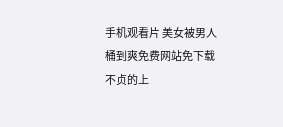手机观看片 美女被男人桶到爽免费网站免下载 不贞的上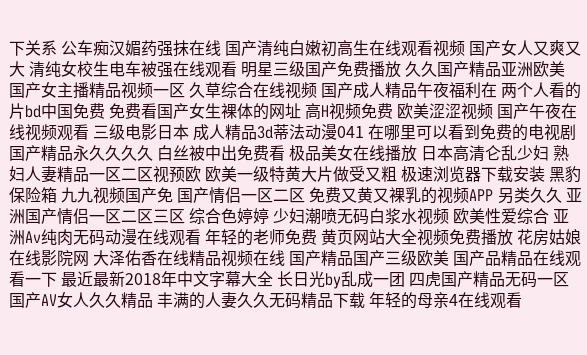下关系 公车痴汉媚药强抹在线 国产清纯白嫩初高生在线观看视频 国产女人又爽又大 清纯女校生电车被强在线观看 明星三级国产免费播放 久久国产精品亚洲欧美 国产女主播精品视频一区 久草综合在线视频 国产成人精品午夜福利在 两个人看的片bd中国免费 免费看国产女生裸体的网址 高H视频免费 欧美涩涩视频 国产午夜在线视频观看 三级电影日本 成人精品3d蒂法动漫041 在哪里可以看到免费的电视剧 国产精品永久久久久 白丝被中出免费看 极品美女在线播放 日本高清仑乱少妇 熟妇人妻精品一区二区视预欧 欧美一级特黄大片做受又粗 极速浏览器下载安装 黑豹保险箱 九九视频国产免 国产情侣一区二区 免费又黄又裸乳的视频APP 另类久久 亚洲国产情侣一区二区三区 综合色婷婷 少妇潮喷无码白浆水视频 欧美性爱综合 亚洲Av纯肉无码动漫在线观看 年轻的老师免费 黄页网站大全视频免费播放 花房姑娘在线影院网 大泽佑香在线精品视频在线 国产精品国产三级欧美 国产品精品在线观看一下 最近最新2018年中文字幕大全 长日光by乱成一团 四虎国产精品无码一区 国产AV女人久久精品 丰满的人妻久久无码精品下载 年轻的母亲4在线观看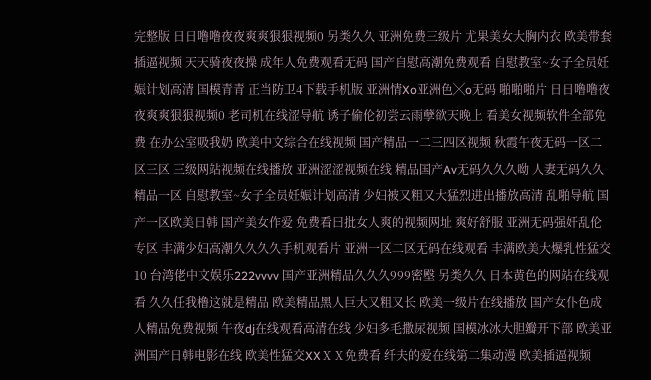完整版 日日噜噜夜夜爽爽狠狠视频0 另类久久 亚洲免费三级片 尤果美女大胸内衣 欧美带套插逼视频 天天骑夜夜操 成年人免费观看无码 国产自慰高潮免费观看 自慰教室~女子全员妊娠计划高清 国模青青 正当防卫4下载手机版 亚洲情Xo亚洲色╳o无码 啪啪啪片 日日噜噜夜夜爽爽狠狠视频0 老司机在线涩导航 诱子偷伦初尝云雨孽欲天晚上 看美女视频软件全部免费 在办公室吸我奶 欧美中文综合在线视频 国产精品一二三四区视频 秋霞午夜无码一区二区三区 三级网站视频在线播放 亚洲涩涩视频在线 精品国产Av无码久久久呦 人妻无码久久精品一区 自慰教室~女子全员妊娠计划高清 少妇被又粗又大猛烈进出播放高清 乱啪导航 国产一区欧美日韩 国产美女作爱 免费看曰批女人爽的视频网址 爽好舒服 亚洲无码强奸乱伦专区 丰满少妇高潮久久久久手机观看片 亚洲一区二区无码在线观看 丰满欧美大爆乳性猛交10 台湾佬中文娱乐222vvvv 国产亚洲精品久久久999密壂 另类久久 日本黄色的网站在线观看 久久任我橹这就是精品 欧美精品黑人巨大又粗又长 欧美一级片在线播放 国产女仆色成人精品免费视频 午夜dj在线观看高清在线 少妇多毛撒尿视频 国模冰冰大胆瓣开下部 欧美亚洲国产日韩电影在线 欧美性猛交XXⅩⅩ免费看 纤夫的爱在线第二集动漫 欧美插逼视频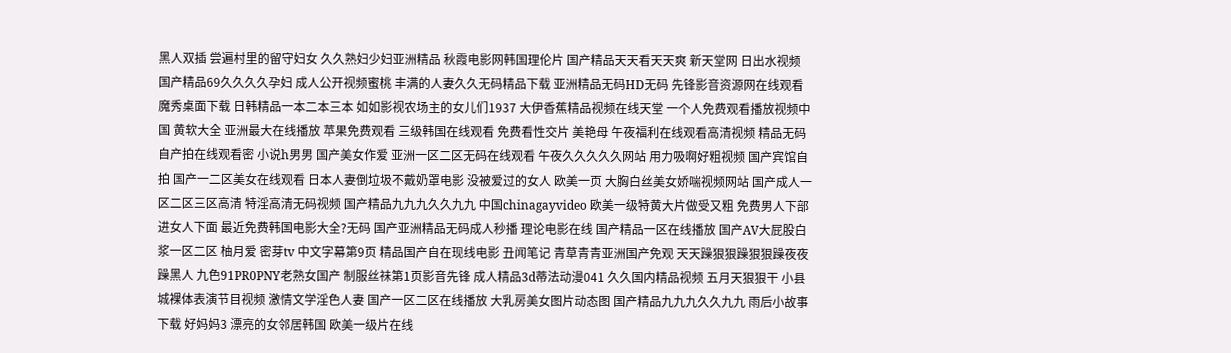黑人双插 尝遍村里的留守妇女 久久熟妇少妇亚洲精品 秋霞电影网韩国理伦片 国产精品天天看天天爽 新天堂网 日出水视频 国产精品69久久久久孕妇 成人公开视频蜜桃 丰满的人妻久久无码精品下载 亚洲精品无码HD无码 先锋影音资源网在线观看 魔秀桌面下载 日韩精品一本二本三本 如如影视农场主的女儿们1937 大伊香蕉精品视频在线天堂 一个人免费观看播放视频中国 黄软大全 亚洲最大在线播放 苹果免费观看 三级韩国在线观看 免费看性交片 美艳母 午夜福利在线观看高清视频 精品无码自产拍在线观看密 小说h男男 国产美女作爱 亚洲一区二区无码在线观看 午夜久久久久久网站 用力吸啊好粗视频 国产宾馆自拍 国产一二区美女在线观看 日本人妻倒垃圾不戴奶罩电影 没被爱过的女人 欧美一页 大胸白丝美女娇喘视频网站 国产成人一区二区三区高清 特淫高清无码视频 国产精品九九九久久九九 中国chinagayvideo 欧美一级特黄大片做受又粗 免费男人下部进女人下面 最近免费韩国电影大全?无码 国产亚洲精品无码成人秒播 理论电影在线 国产精品一区在线播放 国产AV大屁股白浆一区二区 柚月爱 密芽tv 中文字幕第9页 精品国产自在现线电影 丑闻笔记 青草青青亚洲国产免观 天天躁狠狠躁狠狠躁夜夜躁黑人 九色91PR0PNY老熟女国产 制服丝祙第1页影音先锋 成人精品3d蒂法动漫041 久久国内精品视频 五月天狠狠干 小县城裸体表演节目视频 激情文学淫色人妻 国产一区二区在线播放 大乳房美女图片动态图 国产精品九九九久久九九 雨后小故事下载 好妈妈3 漂亮的女邻居韩国 欧美一级片在线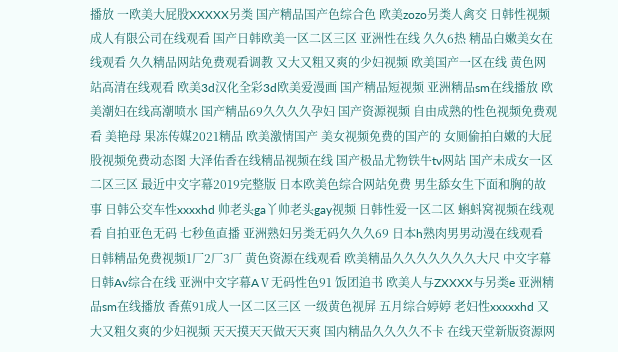播放 一欧美大屁股XXXXX另类 国产精品国产色综合色 欧美zozo另类人禽交 日韩性视频 成人有限公司在线观看 国产日韩欧美一区二区三区 亚洲性在线 久久6热 精品白嫩美女在线观看 久久精品网站免费观看调教 又大又粗又爽的少妇视频 欧美国产一区在线 黄色网站高清在线观看 欧美3d汉化全彩3d欧美爱漫画 国产精品短视频 亚洲精品sm在线播放 欧美潮妇在线高潮喷水 国产精品69久久久久孕妇 国产资源视频 自由成熟的性色视频免费观看 美艳母 果冻传媒2021精品 欧美激情国产 美女视频免费的国产的 女厕偷拍白嫩的大屁股视频免费动态图 大泽佑香在线精品视频在线 国产极品尤物铁牛tv网站 国产未成女一区二区三区 最近中文字幕2019完整版 日本欧美色综合网站免费 男生舔女生下面和胸的故事 日韩公交车性xxxxhd 帅老头ga丫帅老头gay视频 日韩性爱一区二区 蝌蚪窝视频在线观看 自拍亚色无码 七秒鱼直播 亚洲熟妇另类无码久久久69 日本h熟肉男男动漫在线观看 日韩精品免费视频1厂2厂3厂 黄色资源在线观看 欧美精品久久久久久久久大尺 中文字幕日韩Av综合在线 亚洲中文字幕AⅤ无码性色91 饭团追书 欧美人与ZXXXX与另类e 亚洲精品sm在线播放 香蕉91成人一区二区三区 一级黄色视屏 五月综合婷婷 老妇性xxxxxhd 又大又粗夂爽的少妇视频 天天摸天天做天天爽 国内精品久久久久不卡 在线天堂新版资源网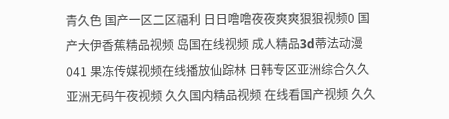青久色 国产一区二区福利 日日噜噜夜夜爽爽狠狠视频0 国产大伊香蕉精品视频 岛国在线视频 成人精品3d蒂法动漫041 果冻传媒视频在线播放仙踪林 日韩专区亚洲综合久久 亚洲无码午夜视频 久久国内精品视频 在线看国产视频 久久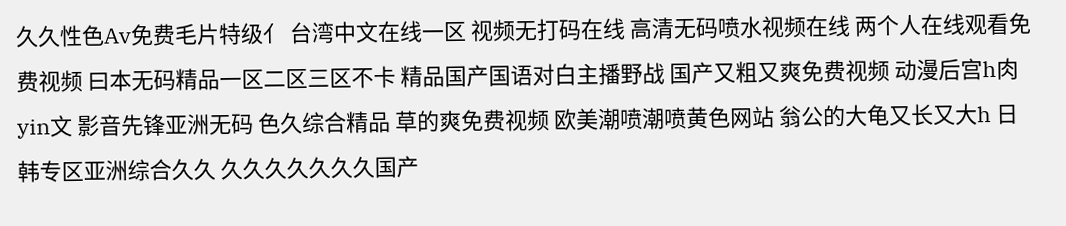久久性色Av免费毛片特级亻 台湾中文在线一区 视频无打码在线 高清无码喷水视频在线 两个人在线观看免费视频 曰本无码精品一区二区三区不卡 精品国产国语对白主播野战 国产又粗又爽免费视频 动漫后宫h肉yin文 影音先锋亚洲无码 色久综合精品 草的爽免费视频 欧美潮喷潮喷黄色网站 翁公的大龟又长又大h 日韩专区亚洲综合久久 久久久久久久久国产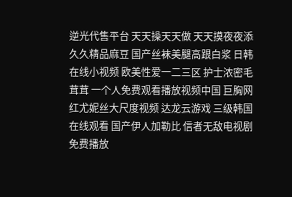逆光代售平台 天天操天天做 天天摸夜夜添久久精品麻豆 国产丝袜美腿高跟白浆 日韩在线小视频 欧美性爱一二三区 护士浓密毛茸茸 一个人免费观看播放视频中国 巨胸网红尤妮丝大尺度视频 达龙云游戏 三级韩国在线观看 国产伊人加勒比 信者无敌电视剧免费播放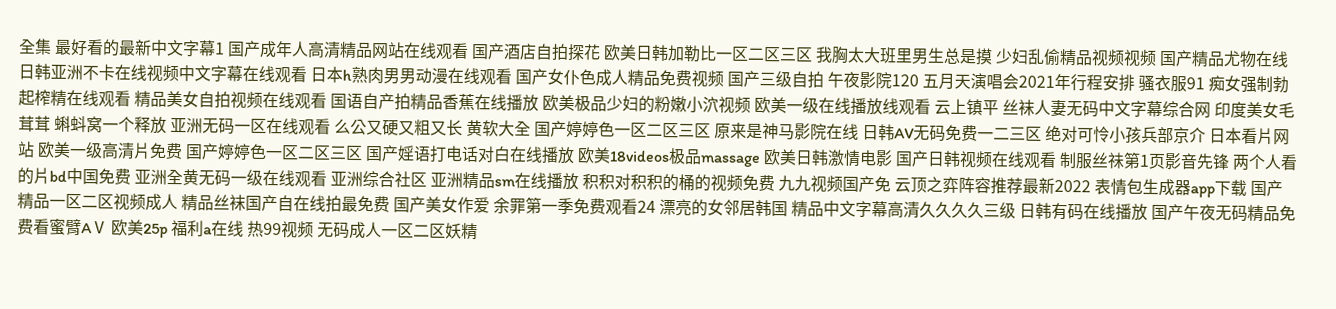全集 最好看的最新中文字幕1 国产成年人高清精品网站在线观看 国产酒店自拍探花 欧美日韩加勒比一区二区三区 我胸太大班里男生总是摸 少妇乱偷精品视频视频 国产精品尤物在线 日韩亚洲不卡在线视频中文字幕在线观看 日本h熟肉男男动漫在线观看 国产女仆色成人精品免费视频 国产三级自拍 午夜影院120 五月天演唱会2021年行程安排 骚衣服91 痴女强制勃起榨精在线观看 精品美女自拍视频在线观看 国语自产拍精品香蕉在线播放 欧美极品少妇的粉嫩小泬视频 欧美一级在线播放线观看 云上镇平 丝袜人妻无码中文字幕综合网 印度美女毛茸茸 蝌蚪窝一个释放 亚洲无码一区在线观看 么公又硬又粗又长 黄软大全 国产婷婷色一区二区三区 原来是神马影院在线 日韩AV无码免费一二三区 绝对可怜小孩兵部京介 日本看片网站 欧美一级高清片免费 国产婷婷色一区二区三区 国产婬语打电话对白在线播放 欧美18videos极品massage 欧美日韩激情电影 国产日韩视频在线观看 制服丝祙第1页影音先锋 两个人看的片bd中国免费 亚洲全黄无码一级在线观看 亚洲综合社区 亚洲精品sm在线播放 积积对积积的桶的视频免费 九九视频国产免 云顶之弈阵容推荐最新2022 表情包生成器app下载 国产精品一区二区视频成人 精品丝袜国产自在线拍最免费 国产美女作爱 余罪第一季免费观看24 漂亮的女邻居韩国 精品中文字幕高清久久久久三级 日韩有码在线播放 国产午夜无码精品免费看蜜臂AⅤ 欧美25p 福利a在线 热99视频 无码成人一区二区妖精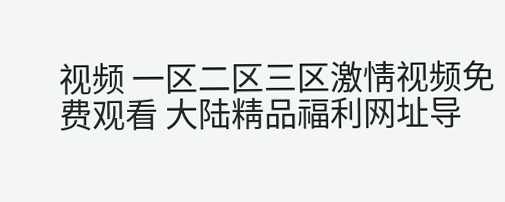视频 一区二区三区激情视频免费观看 大陆精品福利网址导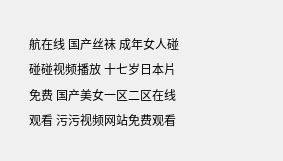航在线 国产丝袜 成年女人碰碰碰视频播放 十七岁日本片免费 国产美女一区二区在线观看 污污视频网站免费观看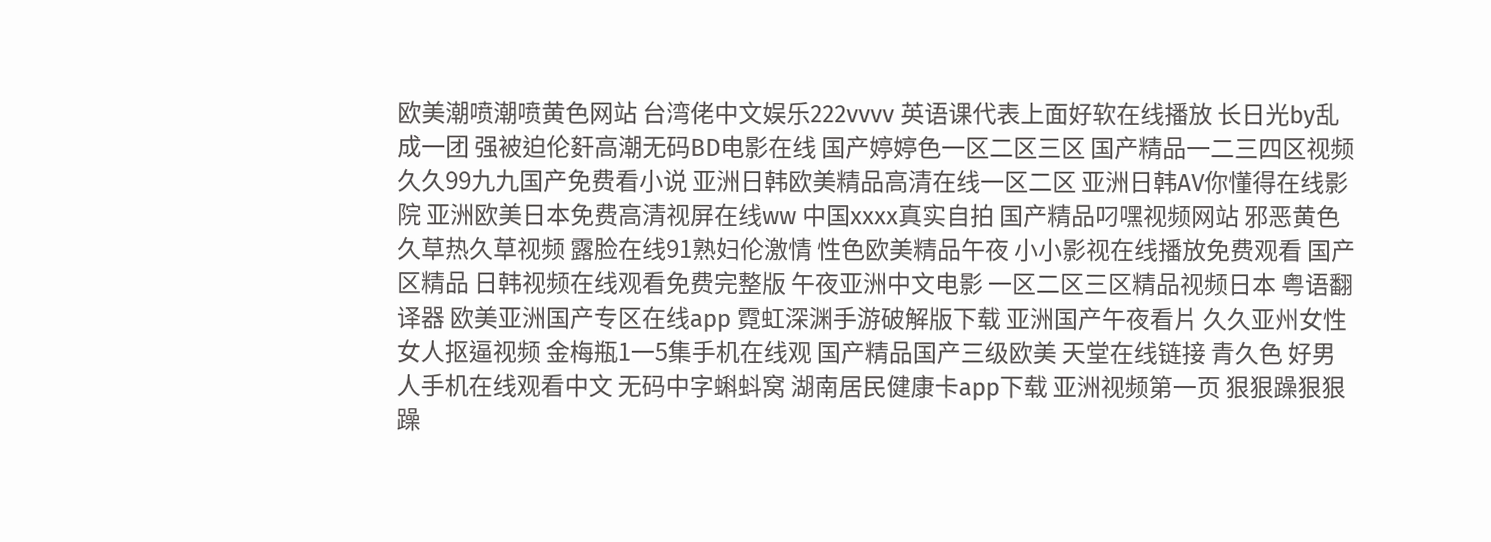欧美潮喷潮喷黄色网站 台湾佬中文娱乐222vvvv 英语课代表上面好软在线播放 长日光by乱成一团 强被迫伦姧高潮无码BD电影在线 国产婷婷色一区二区三区 国产精品一二三四区视频 久久99九九国产免费看小说 亚洲日韩欧美精品高清在线一区二区 亚洲日韩AV你懂得在线影院 亚洲欧美日本免费高清视屏在线ww 中国xxxx真实自拍 国产精品叼嘿视频网站 邪恶黄色 久草热久草视频 露脸在线91熟妇伦激情 性色欧美精品午夜 小小影视在线播放免费观看 国产区精品 日韩视频在线观看免费完整版 午夜亚洲中文电影 一区二区三区精品视频日本 粤语翻译器 欧美亚洲国产专区在线app 霓虹深渊手游破解版下载 亚洲国产午夜看片 久久亚州女性 女人抠逼视频 金梅瓶1一5集手机在线观 国产精品国产三级欧美 天堂在线链接 青久色 好男人手机在线观看中文 无码中字蝌蚪窝 湖南居民健康卡app下载 亚洲视频第一页 狠狠躁狠狠躁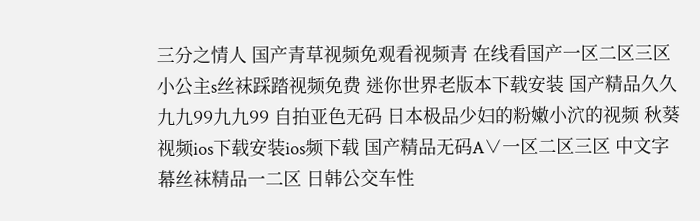三分之情人 国产青草视频免观看视频青 在线看国产一区二区三区 小公主s丝袜踩踏视频免费 迷你世界老版本下载安装 国产精品久久九九99九九99 自拍亚色无码 日本极品少妇的粉嫩小泬的视频 秋葵视频ios下载安装ios频下载 国产精品无码A∨一区二区三区 中文字幕丝袜精品一二区 日韩公交车性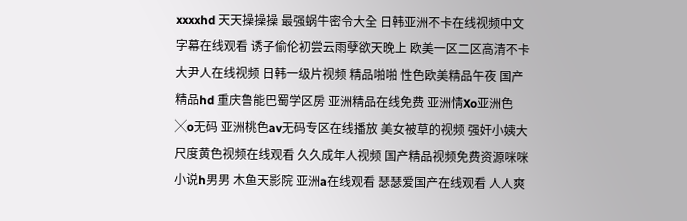xxxxhd 天天操操操 最强蜗牛密令大全 日韩亚洲不卡在线视频中文字幕在线观看 诱子偷伦初尝云雨孽欲天晚上 欧美一区二区高清不卡 大尹人在线视频 日韩一级片视频 精品啪啪 性色欧美精品午夜 国产精品hd 重庆鲁能巴蜀学区房 亚洲精品在线免费 亚洲情Xo亚洲色╳o无码 亚洲桃色av无码专区在线播放 美女被草的视频 强奸小姨大尺度黄色视频在线观看 久久成年人视频 国产精品视频免费资源咪咪 小说h男男 木鱼天影院 亚洲a在线观看 瑟瑟爱国产在线观看 人人爽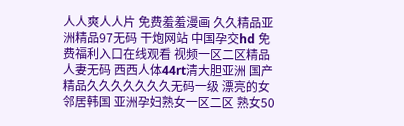人人爽人人片 免费羞羞漫画 久久精品亚洲精品97无码 干炮网站 中国孕交hd 免费福利入口在线观看 视频一区二区精品人妻无码 西西人体44rt清大胆亚洲 国产精品久久久久久久久无码一级 漂亮的女邻居韩国 亚洲孕妇熟女一区二区 熟女50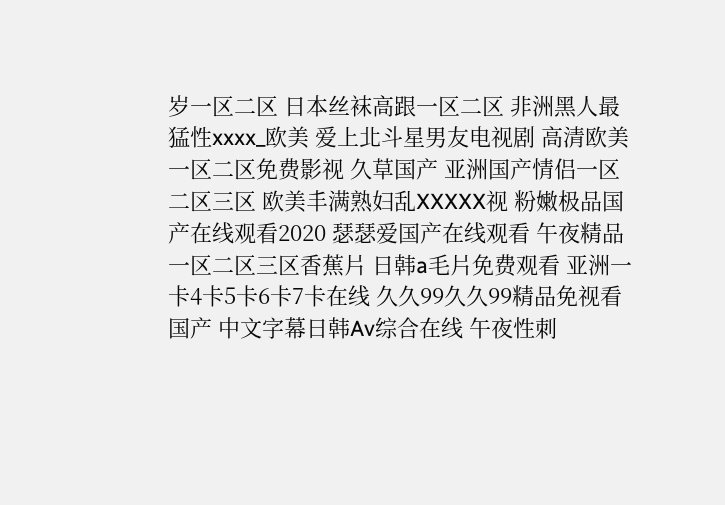岁一区二区 日本丝袜高跟一区二区 非洲黑人最猛性xxxx_欧美 爱上北斗星男友电视剧 高清欧美一区二区免费影视 久草国产 亚洲国产情侣一区二区三区 欧美丰满熟妇乱XXXXX视 粉嫩极品国产在线观看2020 瑟瑟爱国产在线观看 午夜精品一区二区三区香蕉片 日韩a毛片免费观看 亚洲一卡4卡5卡6卡7卡在线 久久99久久99精品免视看国产 中文字幕日韩Av综合在线 午夜性刺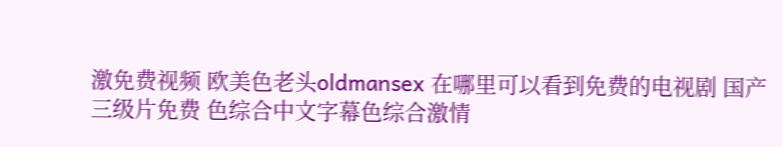激免费视频 欧美色老头oldmansex 在哪里可以看到免费的电视剧 国产三级片免费 色综合中文字幕色综合激情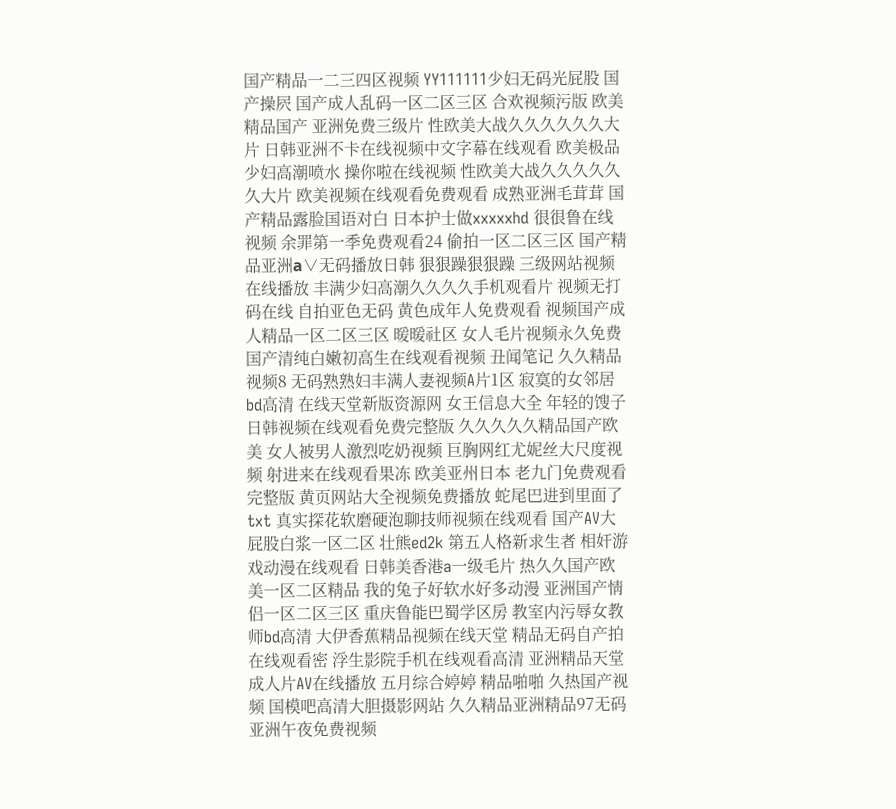国产精品一二三四区视频 YY111111少妇无码光屁股 国产操屄 国产成人乱码一区二区三区 合欢视频污版 欧美精品国产 亚洲免费三级片 性欧美大战久久久久久久大片 日韩亚洲不卡在线视频中文字幕在线观看 欧美极品少妇高潮喷水 操你啦在线视频 性欧美大战久久久久久久大片 欧美视频在线观看免费观看 成熟亚洲毛茸茸 国产精品露脸国语对白 日本护士做xxxxxhd 很很鲁在线视频 余罪第一季免费观看24 偷拍一区二区三区 国产精品亚洲а∨无码播放日韩 狠狠躁狠狠躁 三级网站视频在线播放 丰满少妇高潮久久久久手机观看片 视频无打码在线 自拍亚色无码 黄色成年人免费观看 视频国产成人精品一区二区三区 暖暖社区 女人毛片视频永久免费 国产清纯白嫩初高生在线观看视频 丑闻笔记 久久精品视频8 无码熟熟妇丰满人妻视频A片1区 寂寞的女邻居bd高清 在线天堂新版资源网 女王信息大全 年轻的馊子 日韩视频在线观看免费完整版 久久久久久精品国产欧美 女人被男人激烈吃奶视频 巨胸网红尤妮丝大尺度视频 射进来在线观看果冻 欧美亚州日本 老九门免费观看完整版 黄页网站大全视频免费播放 蛇尾巴进到里面了txt 真实探花软磨硬泡聊技师视频在线观看 国产AV大屁股白浆一区二区 壮熊ed2k 第五人格新求生者 相奸游戏动漫在线观看 日韩美香港a一级毛片 热久久国产欧美一区二区精品 我的兔子好软水好多动漫 亚洲国产情侣一区二区三区 重庆鲁能巴蜀学区房 教室内污辱女教师bd高清 大伊香蕉精品视频在线天堂 精品无码自产拍在线观看密 浮生影院手机在线观看高清 亚洲精品天堂成人片AV在线播放 五月综合婷婷 精品啪啪 久热国产视频 国模吧高清大胆摄影网站 久久精品亚洲精品97无码 亚洲午夜免费视频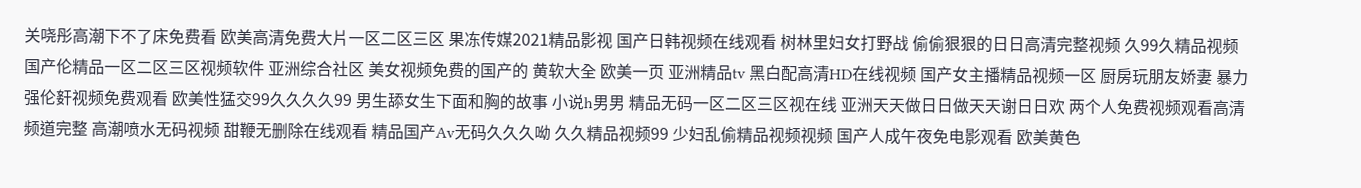关哓彤高潮下不了床免费看 欧美高清免费大片一区二区三区 果冻传媒2021精品影视 国产日韩视频在线观看 树林里妇女打野战 偷偷狠狠的日日高清完整视频 久99久精品视频 国产伦精品一区二区三区视频软件 亚洲综合社区 美女视频免费的国产的 黄软大全 欧美一页 亚洲精品tv 黑白配高清HD在线视频 国产女主播精品视频一区 厨房玩朋友娇妻 暴力强伦姧视频免费观看 欧美性猛交99久久久久99 男生舔女生下面和胸的故事 小说h男男 精品无码一区二区三区视在线 亚洲天天做日日做天天谢日日欢 两个人免费视频观看高清频道完整 高潮喷水无码视频 甜鞭无删除在线观看 精品国产Av无码久久久呦 久久精品视频99 少妇乱偷精品视频视频 国产人成午夜免电影观看 欧美黄色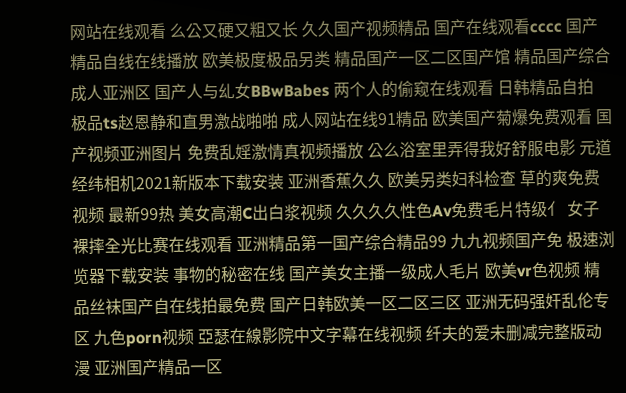网站在线观看 么公又硬又粗又长 久久国产视频精品 国产在线观看cccc 国产精品自线在线播放 欧美极度极品另类 精品国产一区二区国产馆 精品国产综合成人亚洲区 国产人与乣女BBwBabes 两个人的偷窥在线观看 日韩精品自拍 极品ts赵恩静和直男激战啪啪 成人网站在线91精品 欧美国产菊爆免费观看 国产视频亚洲图片 免费乱婬激情真视频播放 公么浴室里弄得我好舒服电影 元道经纬相机2021新版本下载安装 亚洲香蕉久久 欧美另类妇科检查 草的爽免费视频 最新99热 美女高潮C出白浆视频 久久久久性色Av免费毛片特级亻 女子裸摔全光比赛在线观看 亚洲精品第一国产综合精品99 九九视频国产免 极速浏览器下载安装 事物的秘密在线 国产美女主播一级成人毛片 欧美vr色视频 精品丝袜国产自在线拍最免费 国产日韩欧美一区二区三区 亚洲无码强奸乱伦专区 九色porn视频 亞瑟在線影院中文字幕在线视频 纤夫的爱未删减完整版动漫 亚洲国产精品一区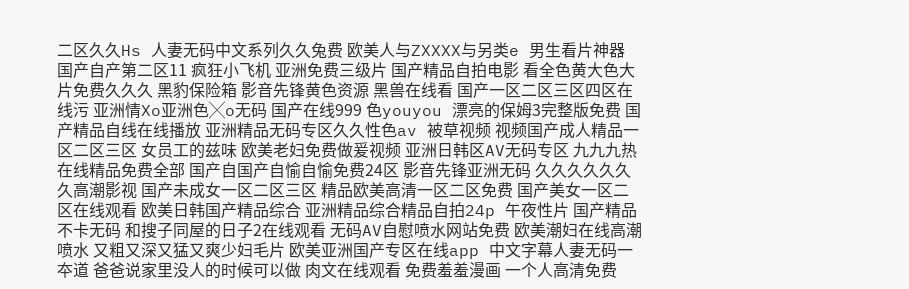二区久久Hs 人妻无码中文系列久久兔费 欧美人与ZXXXX与另类e 男生看片神器 国产自产第二区11 疯狂小飞机 亚洲免费三级片 国产精品自拍电影 看全色黄大色大片免费久久久 黑豹保险箱 影音先锋黄色资源 黑兽在线看 国产一区二区三区四区在线污 亚洲情Xo亚洲色╳o无码 国产在线999 色youyou 漂亮的保姆3完整版免费 国产精品自线在线播放 亚洲精品无码专区久久性色av 被草视频 视频国产成人精品一区二区三区 女员工的兹味 欧美老妇免费做爰视频 亚洲日韩区AV无码专区 九九九热在线精品免费全部 国产自国产自愉自愉免费24区 影音先锋亚洲无码 久久久久久久久高潮影视 国产未成女一区二区三区 精品欧美高清一区二区免费 国产美女一区二区在线观看 欧美日韩国产精品综合 亚洲精品综合精品自拍24p 午夜性片 国产精品不卡无码 和搜子同屋的日子2在线观看 无码AV自慰喷水网站免费 欧美潮妇在线高潮喷水 又粗又深又猛又爽少妇毛片 欧美亚洲国产专区在线app 中文字幕人妻无码一夲道 爸爸说家里没人的时候可以做 肉文在线观看 免费羞羞漫画 一个人高清免费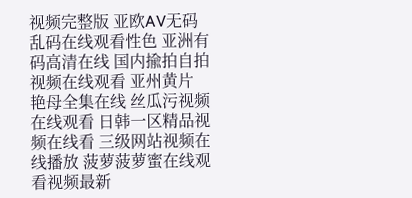视频完整版 亚欧AV无码乱码在线观看性色 亚洲有码高清在线 国内揄拍自拍视频在线观看 亚州黄片 艳母全集在线 丝瓜污视频在线观看 日韩一区精品视频在线看 三级网站视频在线播放 菠萝菠萝蜜在线观看视频最新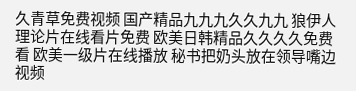久青草免费视频 国产精品九九九久久九九 狼伊人 理论片在线看片免费 欧美日韩精品久久久久免费看 欧美一级片在线播放 秘书把奶头放在领导嘴边视频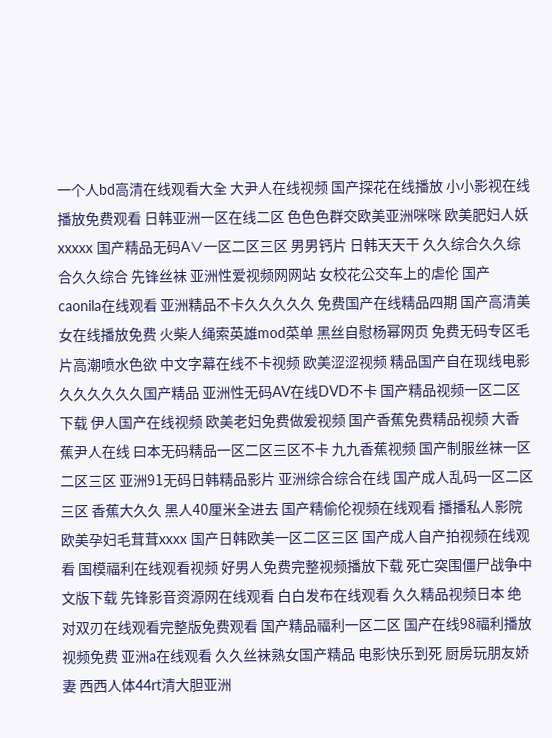一个人bd高清在线观看大全 大尹人在线视频 国产探花在线播放 小小影视在线播放免费观看 日韩亚洲一区在线二区 色色色群交欧美亚洲咪咪 欧美肥妇人妖xxxxx 国产精品无码A∨一区二区三区 男男钙片 日韩天天干 久久综合久久综合久久综合 先锋丝袜 亚洲性爱视频网网站 女校花公交车上的虐伦 国产caonila在线观看 亚洲精品不卡久久久久久 免费国产在线精品四期 国产高清美女在线播放免费 火柴人绳索英雄mod菜单 黑丝自慰杨幂网页 免费无码专区毛片高潮喷水色欲 中文字幕在线不卡视频 欧美涩涩视频 精品国产自在现线电影 久久久久久久国产精品 亚洲性无码AV在线DVD不卡 国产精品视频一区二区下载 伊人国产在线视频 欧美老妇免费做爰视频 国产香蕉免费精品视频 大香蕉尹人在线 曰本无码精品一区二区三区不卡 九九香蕉视频 国产制服丝袜一区二区三区 亚洲91无码日韩精品影片 亚洲综合综合在线 国产成人乱码一区二区三区 香蕉大久久 黑人40厘米全进去 国产精偷伦视频在线观看 播播私人影院 欧美孕妇毛茸茸xxxx 国产日韩欧美一区二区三区 国产成人自产拍视频在线观看 国模福利在线观看视频 好男人免费完整视频播放下载 死亡突围僵尸战争中文版下载 先锋影音资源网在线观看 白白发布在线观看 久久精品视频日本 绝对双刃在线观看完整版免费观看 国产精品福利一区二区 国产在线98福利播放视频免费 亚洲a在线观看 久久丝袜熟女国产精品 电影快乐到死 厨房玩朋友娇妻 西西人体44rt清大胆亚洲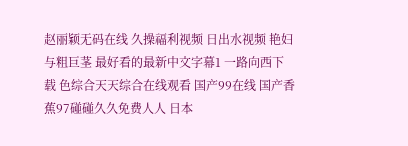赵丽颖无码在线 久操福利视频 日出水视频 艳妇与粗巨茎 最好看的最新中文字幕1 一路向西下载 色综合天天综合在线观看 国产99在线 国产香蕉97碰碰久久免费人人 日本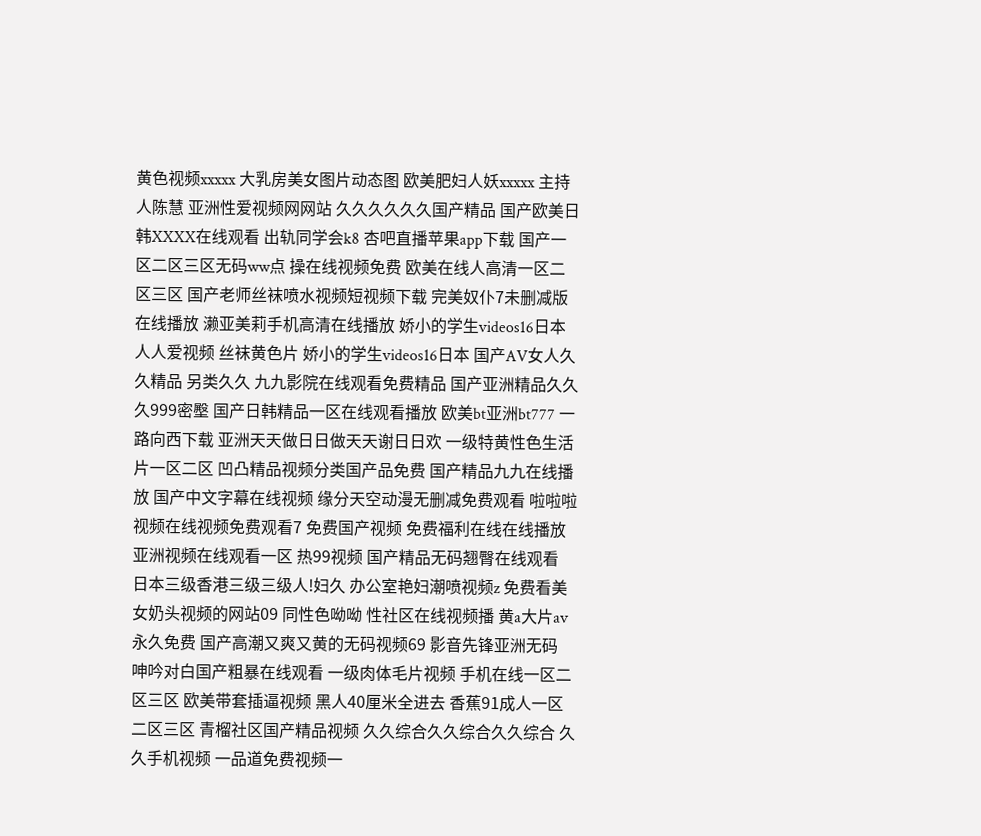黄色视频xxxxx 大乳房美女图片动态图 欧美肥妇人妖xxxxx 主持人陈慧 亚洲性爱视频网网站 久久久久久久国产精品 国产欧美日韩XXXX在线观看 出轨同学会k8 杏吧直播苹果app下载 国产一区二区三区无码ww点 操在线视频免费 欧美在线人高清一区二区三区 国产老师丝袜喷水视频短视频下载 完美奴仆7未删减版在线播放 濑亚美莉手机高清在线播放 娇小的学生videos16日本 人人爱视频 丝袜黄色片 娇小的学生videos16日本 国产AV女人久久精品 另类久久 九九影院在线观看免费精品 国产亚洲精品久久久999密壂 国产日韩精品一区在线观看播放 欧美bt亚洲bt777 一路向西下载 亚洲天天做日日做天天谢日日欢 一级特黄性色生活片一区二区 凹凸精品视频分类国产品免费 国产精品九九在线播放 国产中文字幕在线视频 缘分天空动漫无删减免费观看 啦啦啦视频在线视频免费观看7 免费国产视频 免费福利在线在线播放 亚洲视频在线观看一区 热99视频 国产精品无码翘臀在线观看 日本三级香港三级三级人!妇久 办公室艳妇潮喷视频z 免费看美女奶头视频的网站09 同性色呦呦 性社区在线视频播 黄a大片av永久免费 国产高潮又爽又黄的无码视频69 影音先锋亚洲无码 呻吟对白国产粗暴在线观看 一级肉体毛片视频 手机在线一区二区三区 欧美带套插逼视频 黑人40厘米全进去 香蕉91成人一区二区三区 青榴社区国产精品视频 久久综合久久综合久久综合 久久手机视频 一品道免费视频一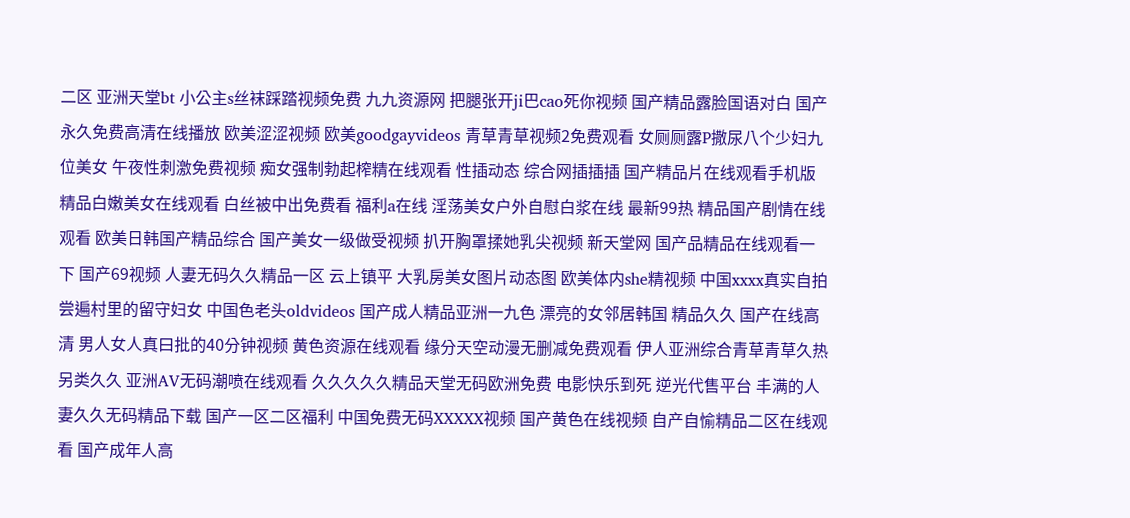二区 亚洲天堂bt 小公主s丝袜踩踏视频免费 九九资源网 把腿张开ji巴cao死你视频 国产精品露脸国语对白 国产永久免费高清在线播放 欧美涩涩视频 欧美goodgayvideos 青草青草视频2免费观看 女厕厕露P撒尿八个少妇九位美女 午夜性刺激免费视频 痴女强制勃起榨精在线观看 性插动态 综合网插插插 国产精品片在线观看手机版 精品白嫩美女在线观看 白丝被中出免费看 福利a在线 淫荡美女户外自慰白浆在线 最新99热 精品国产剧情在线观看 欧美日韩国产精品综合 国产美女一级做受视频 扒开胸罩揉她乳尖视频 新天堂网 国产品精品在线观看一下 国产69视频 人妻无码久久精品一区 云上镇平 大乳房美女图片动态图 欧美体内she精视频 中国xxxx真实自拍 尝遍村里的留守妇女 中国色老头oldvideos 国产成人精品亚洲一九色 漂亮的女邻居韩国 精品久久 国产在线高清 男人女人真曰批的40分钟视频 黄色资源在线观看 缘分天空动漫无删减免费观看 伊人亚洲综合青草青草久热 另类久久 亚洲AⅤ无码潮喷在线观看 久久久久久精品天堂无码欧洲免费 电影快乐到死 逆光代售平台 丰满的人妻久久无码精品下载 国产一区二区福利 中国免费无码XXXXX视频 国产黄色在线视频 自产自愉精品二区在线观看 国产成年人高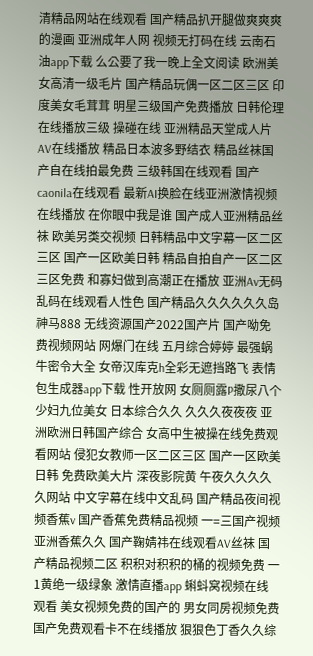清精品网站在线观看 国产精品扒开腿做爽爽爽的漫画 亚洲成年人网 视频无打码在线 云南石油app下载 么公要了我一晚上全文阅读 欧洲美女高清一级毛片 国产精品玩偶一区二区三区 印度美女毛茸茸 明星三级国产免费播放 日韩伦理在线播放三级 操碰在线 亚洲精品天堂成人片AV在线播放 精品日本波多野结衣 精品丝袜国产自在线拍最免费 三级韩国在线观看 国产caonila在线观看 最新AI换脸在线亚洲激情视频在线播放 在你眼中我是谁 国产成人亚洲精品丝袜 欧美另类交视频 日韩精品中文字幕一区二区三区 国产一区欧美日韩 精品自拍自产一区二区三区免费 和寡妇做到高潮正在播放 亚洲Av无码乱码在线观看人性色 国产精品久久久久久久岛 神马888 无线资源国产2022国产片 国产呦免费视频网站 网爆门在线 五月综合婷婷 最强蜗牛密令大全 女帝汉库克h全彩无遮挡路飞 表情包生成器app下载 性开放网 女厕厕露P撒尿八个少妇九位美女 日本综合久久 久久久夜夜夜 亚洲欧洲日韩国产综合 女高中生被操在线免费观看网站 侵犯女教师一区二区三区 国产一区欧美日韩 免费欧美大片 深夜影院黄 午夜久久久久久网站 中文字幕在线中文乱码 国产精品夜间视频香蕉v 国产香蕉免费精品视频 一=三国产视频 亚洲香蕉久久 国产鞠婧祎在线观看AV丝袜 国产精品视频二区 积积对积积的桶的视频免费 一1黄绝一级绿象 激情直播app 蝌蚪窝视频在线观看 美女视频免费的国产的 男女同房视频免费 国产免费观看卡不在线播放 狠狠色丁香久久综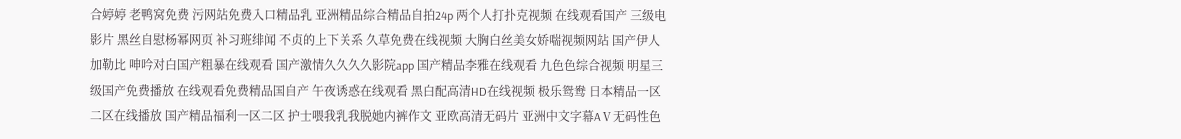合婷婷 老鸭窝免费 污网站免费入口精品乳 亚洲精品综合精品自拍24p 两个人打扑克视频 在线观看国产 三级电影片 黑丝自慰杨幂网页 补习班绯闻 不贞的上下关系 久草免费在线视频 大胸白丝美女娇喘视频网站 国产伊人加勒比 呻吟对白国产粗暴在线观看 国产激情久久久久影院app 国产精品李雅在线观看 九色色综合视频 明星三级国产免费播放 在线观看免费精品国自产 午夜诱惑在线观看 黑白配高清HD在线视频 极乐鸳鸯 日本精品一区二区在线播放 国产精品福利一区二区 护士喂我乳我脱她内裤作文 亚欧高清无码片 亚洲中文字幕AⅤ无码性色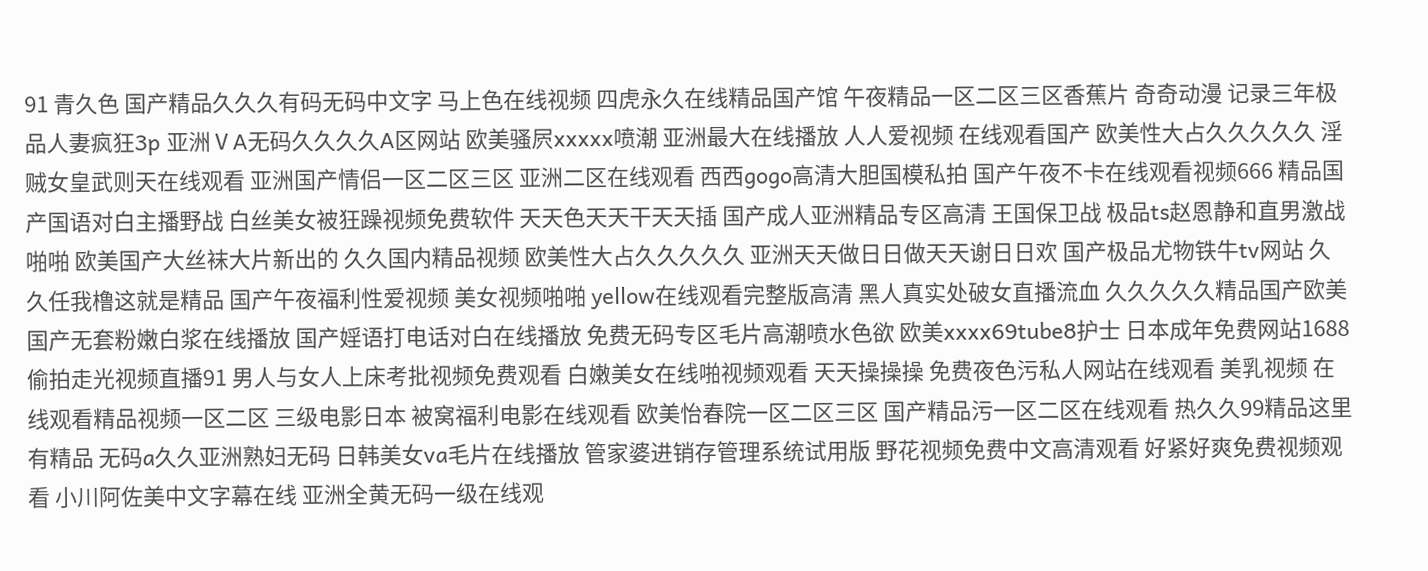91 青久色 国产精品久久久有码无码中文字 马上色在线视频 四虎永久在线精品国产馆 午夜精品一区二区三区香蕉片 奇奇动漫 记录三年极品人妻疯狂3p 亚洲ⅤA无码久久久久A区网站 欧美骚屄xxxxx喷潮 亚洲最大在线播放 人人爱视频 在线观看国产 欧美性大占久久久久久 淫贼女皇武则天在线观看 亚洲国产情侣一区二区三区 亚洲二区在线观看 西西gogo高清大胆国模私拍 国产午夜不卡在线观看视频666 精品国产国语对白主播野战 白丝美女被狂躁视频免费软件 天天色天天干天天插 国产成人亚洲精品专区高清 王国保卫战 极品ts赵恩静和直男激战啪啪 欧美国产大丝袜大片新出的 久久国内精品视频 欧美性大占久久久久久 亚洲天天做日日做天天谢日日欢 国产极品尤物铁牛tv网站 久久任我橹这就是精品 国产午夜福利性爱视频 美女视频啪啪 yellow在线观看完整版高清 黑人真实处破女直播流血 久久久久久精品国产欧美 国产无套粉嫩白浆在线播放 国产婬语打电话对白在线播放 免费无码专区毛片高潮喷水色欲 欧美xxxx69tube8护士 日本成年免费网站1688 偷拍走光视频直播91 男人与女人上床考批视频免费观看 白嫩美女在线啪视频观看 天天操操操 免费夜色污私人网站在线观看 美乳视频 在线观看精品视频一区二区 三级电影日本 被窝福利电影在线观看 欧美怡春院一区二区三区 国产精品污一区二区在线观看 热久久99精品这里有精品 无码a久久亚洲熟妇无码 日韩美女va毛片在线播放 管家婆进销存管理系统试用版 野花视频免费中文高清观看 好紧好爽免费视频观看 小川阿佐美中文字幕在线 亚洲全黄无码一级在线观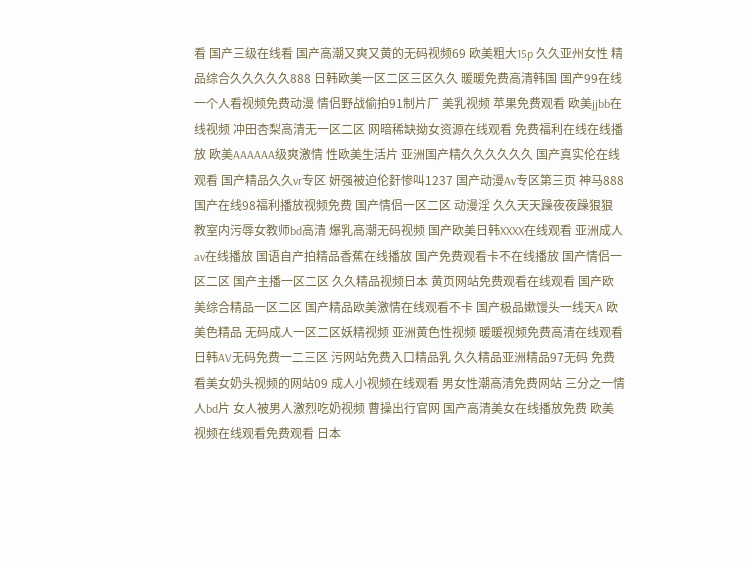看 国产三级在线看 国产高潮又爽又黄的无码视频69 欧美粗大15p 久久亚州女性 精品综合久久久久久888 日韩欧美一区二区三区久久 暖暖免费高清韩国 国产99在线 一个人看视频免费动漫 情侣野战偷拍91制片厂 美乳视频 苹果免费观看 欧美jjbb在线视频 冲田杏梨高清无一区二区 网暗稀缺拗女资源在线观看 免费福利在线在线播放 欧美AAAAAA级爽激情 性欧美生活片 亚洲国产精久久久久久久 国产真实伦在线观看 国产精品久久vr专区 妍强被迫伦姧惨叫1237 国产动漫Av专区第三页 神马888 国产在线98福利播放视频免费 国产情侣一区二区 动漫淫 久久天天躁夜夜躁狠狠 教室内污辱女教师bd高清 爆乳高潮无码视频 国产欧美日韩XXXX在线观看 亚洲成人av在线播放 国语自产拍精品香蕉在线播放 国产免费观看卡不在线播放 国产情侣一区二区 国产主播一区二区 久久精品视频日本 黄页网站免费观看在线观看 国产欧美综合精品一区二区 国产精品欧美激情在线观看不卡 国产极品嫰馒头一线天A 欧美色精品 无码成人一区二区妖精视频 亚洲黄色性视频 暖暖视频免费高清在线观看 日韩AV无码免费一二三区 污网站免费入口精品乳 久久精品亚洲精品97无码 免费看美女奶头视频的网站09 成人小视频在线观看 男女性潮高清免费网站 三分之一情人bd片 女人被男人激烈吃奶视频 曹操出行官网 国产高清美女在线播放免费 欧美视频在线观看免费观看 日本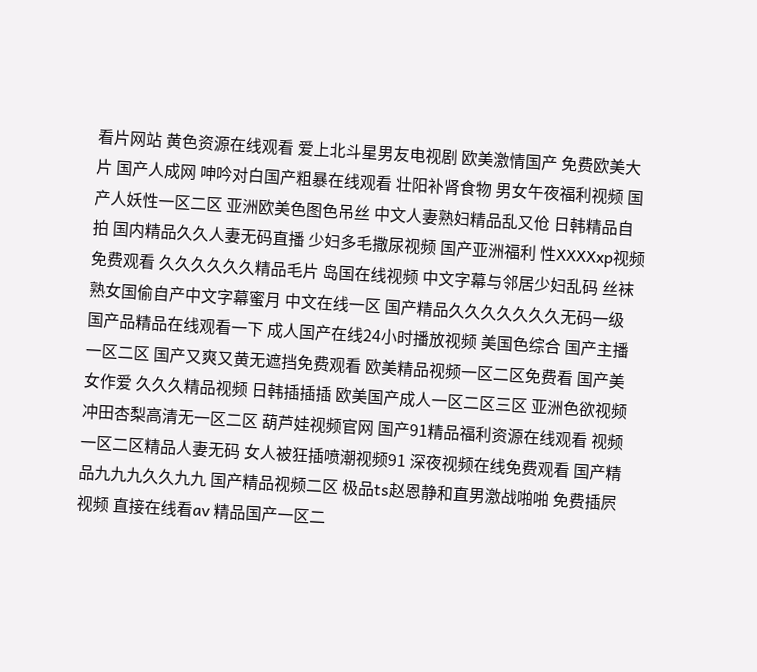看片网站 黄色资源在线观看 爱上北斗星男友电视剧 欧美激情国产 免费欧美大片 国产人成网 呻吟对白国产粗暴在线观看 壮阳补肾食物 男女午夜福利视频 国产人妖性一区二区 亚洲欧美色图色吊丝 中文人妻熟妇精品乱又伧 日韩精品自拍 国内精品久久人妻无码直播 少妇多毛撒尿视频 国产亚洲福利 性XXXXxp视频免费观看 久久久久久久精品毛片 岛国在线视频 中文字幕与邻居少妇乱码 丝袜熟女国偷自产中文字幕蜜月 中文在线一区 国产精品久久久久久久久无码一级 国产品精品在线观看一下 成人国产在线24小时播放视频 美国色综合 国产主播一区二区 国产又爽又黄无遮挡免费观看 欧美精品视频一区二区免费看 国产美女作爱 久久久精品视频 日韩插插插 欧美国产成人一区二区三区 亚洲色欲视频 冲田杏梨高清无一区二区 葫芦娃视频官网 国产91精品福利资源在线观看 视频一区二区精品人妻无码 女人被狂插喷潮视频91 深夜视频在线免费观看 国产精品九九九久久九九 国产精品视频二区 极品ts赵恩静和直男激战啪啪 免费插屄视频 直接在线看av 精品国产一区二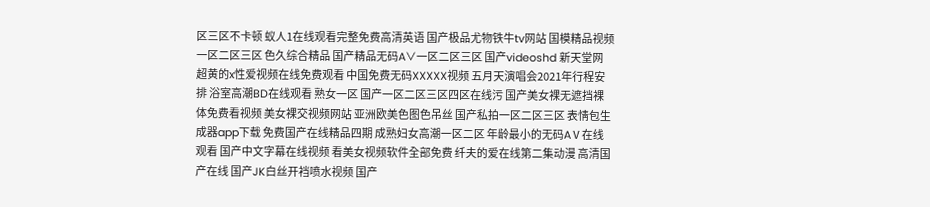区三区不卡顿 蚁人1在线观看完整免费高清英语 国产极品尤物铁牛tv网站 国模精品视频一区二区三区 色久综合精品 国产精品无码A∨一区二区三区 国产videoshd 新天堂网 超黄的x性爱视频在线免费观看 中国免费无码XXXXX视频 五月天演唱会2021年行程安排 浴室高潮BD在线观看 熟女一区 国产一区二区三区四区在线污 国产美女裸无遮挡裸体免费看视频 美女裸交视频网站 亚洲欧美色图色吊丝 国产私拍一区二区三区 表情包生成器app下载 免费国产在线精品四期 成熟妇女高潮一区二区 年龄最小的无码AⅤ在线观看 国产中文字幕在线视频 看美女视频软件全部免费 纤夫的爱在线第二集动漫 高清国产在线 国产JK白丝开裆喷水视频 国产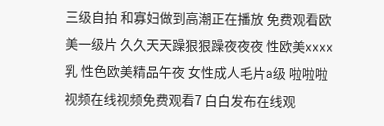三级自拍 和寡妇做到高潮正在播放 免费观看欧美一级片 久久天天躁狠狠躁夜夜夜 性欧美xxxx乳 性色欧美精品午夜 女性成人毛片a级 啦啦啦视频在线视频免费观看7 白白发布在线观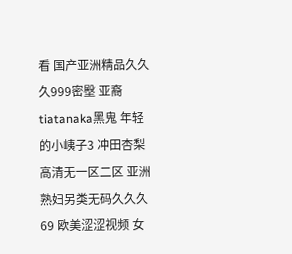看 国产亚洲精品久久久999密壂 亚裔tiatanaka黑鬼 年轻的小峓子3 冲田杏梨高清无一区二区 亚洲熟妇另类无码久久久69 欧美涩涩视频 女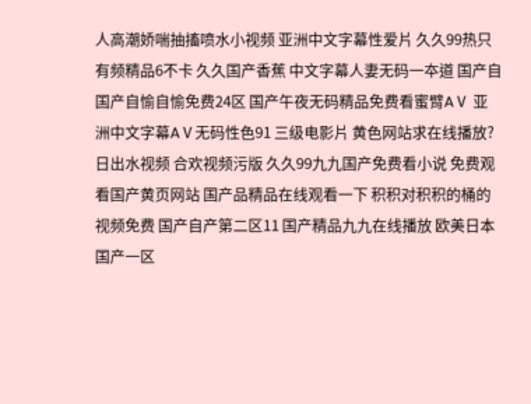人高潮娇喘抽搐喷水小视频 亚洲中文字幕性爱片 久久99热只有频精品6不卡 久久国产香蕉 中文字幕人妻无码一夲道 国产自国产自愉自愉免费24区 国产午夜无码精品免费看蜜臂AⅤ 亚洲中文字幕AⅤ无码性色91 三级电影片 黄色网站求在线播放? 日出水视频 合欢视频污版 久久99九九国产免费看小说 免费观看国产黄页网站 国产品精品在线观看一下 积积对积积的桶的视频免费 国产自产第二区11 国产精品九九在线播放 欧美日本国产一区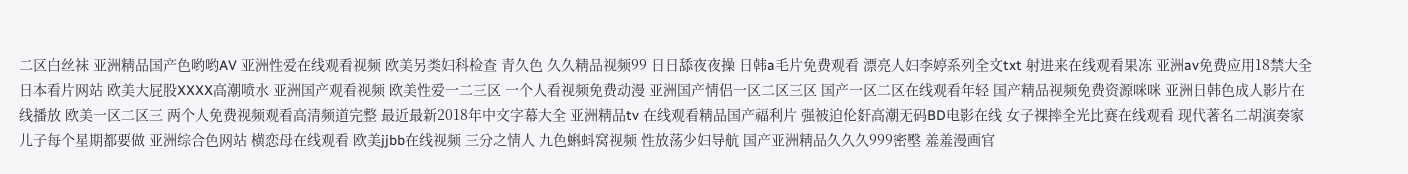二区白丝袜 亚洲精品国产色哟哟AV 亚洲性爱在线观看视频 欧美另类妇科检查 青久色 久久精品视频99 日日舔夜夜操 日韩a毛片免费观看 漂亮人妇李婷系列全文txt 射进来在线观看果冻 亚洲av免费应用18禁大全 日本看片网站 欧美大屁股XXXX高潮喷水 亚洲国产观看视频 欧美性爱一二三区 一个人看视频免费动漫 亚洲国产情侣一区二区三区 国产一区二区在线观看年轻 国产精品视频免费资源咪咪 亚洲日韩色成人影片在线播放 欧美一区二区三 两个人免费视频观看高清频道完整 最近最新2018年中文字幕大全 亚洲精品tv 在线观看精品国产福利片 强被迫伦姧高潮无码BD电影在线 女子裸摔全光比赛在线观看 现代著名二胡演奏家 儿子每个星期都要做 亚洲综合色网站 横恋母在线观看 欧美jjbb在线视频 三分之情人 九色蝌蚪窝视频 性放荡少妇导航 国产亚洲精品久久久999密壂 羞羞漫画官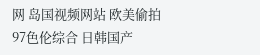网 岛国视频网站 欧美偷拍97色伦综合 日韩国产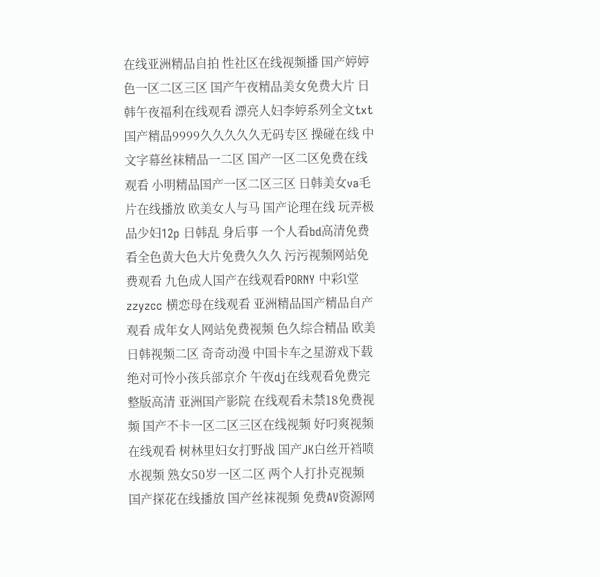在线亚洲精品自拍 性社区在线视频播 国产婷婷色一区二区三区 国产午夜精品美女免费大片 日韩午夜福利在线观看 漂亮人妇李婷系列全文txt 国产精品9999久久久久久无码专区 操碰在线 中文字幕丝袜精品一二区 国产一区二区免费在线观看 小明精品国产一区二区三区 日韩美女va毛片在线播放 欧美女人与马 国产论理在线 玩弄极品少妇12p 日韩乱 身后事 一个人看bd高清免费 看全色黄大色大片免费久久久 污污视频网站免费观看 九色成人国产在线观看PORNY 中彩l堂zzyzcc 横恋母在线观看 亚洲精品国产精品自产观看 成年女人网站免费视频 色久综合精品 欧美日韩视频二区 奇奇动漫 中国卡车之星游戏下载 绝对可怜小孩兵部京介 午夜dj在线观看免费完整版高清 亚洲国产影院 在线观看未禁18免费视频 国产不卡一区二区三区在线视频 好叼爽视频在线观看 树林里妇女打野战 国产JK白丝开裆喷水视频 熟女50岁一区二区 两个人打扑克视频 国产探花在线播放 国产丝袜视频 免费AV资源网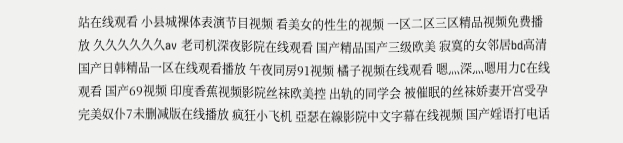站在线观看 小县城裸体表演节目视频 看美女的性生的视频 一区二区三区精品视频免费播放 久久久久久久av 老司机深夜影院在线观看 国产精品国产三级欧美 寂寞的女邻居bd高清 国产日韩精品一区在线观看播放 午夜同房91视频 橘子视频在线观看 嗯灬深灬嗯用力C在线观看 国产69视频 印度香蕉视频影院丝袜欧美控 出轨的同学会 被催眠的丝袜娇妻开宫受孕 完美奴仆7未删减版在线播放 疯狂小飞机 亞瑟在線影院中文字幕在线视频 国产婬语打电话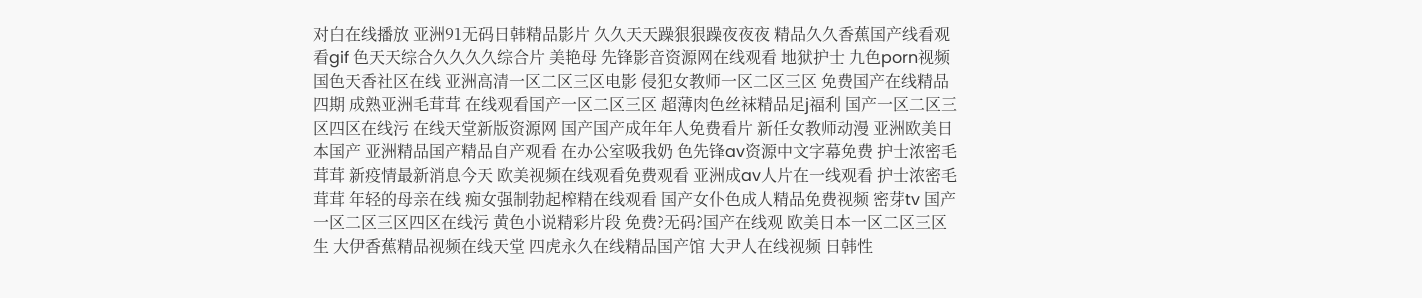对白在线播放 亚洲91无码日韩精品影片 久久天天躁狠狠躁夜夜夜 精品久久香蕉国产线看观看gif 色天天综合久久久久综合片 美艳母 先锋影音资源网在线观看 地狱护士 九色porn视频 国色天香社区在线 亚洲高清一区二区三区电影 侵犯女教师一区二区三区 免费国产在线精品四期 成熟亚洲毛茸茸 在线观看国产一区二区三区 超薄肉色丝袜精品足j福利 国产一区二区三区四区在线污 在线天堂新版资源网 国产国产成年年人免费看片 新任女教师动漫 亚洲欧美日本国产 亚洲精品国产精品自产观看 在办公室吸我奶 色先锋av资源中文字幕免费 护士浓密毛茸茸 新疫情最新消息今天 欧美视频在线观看免费观看 亚洲成av人片在一线观看 护士浓密毛茸茸 年轻的母亲在线 痴女强制勃起榨精在线观看 国产女仆色成人精品免费视频 密芽tv 国产一区二区三区四区在线污 黄色小说精彩片段 免费?无码?国产在线观 欧美日本一区二区三区生 大伊香蕉精品视频在线天堂 四虎永久在线精品国产馆 大尹人在线视频 日韩性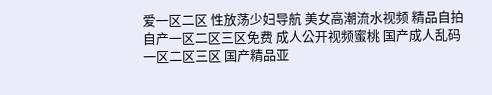爱一区二区 性放荡少妇导航 美女高潮流水视频 精品自拍自产一区二区三区免费 成人公开视频蜜桃 国产成人乱码一区二区三区 国产精品亚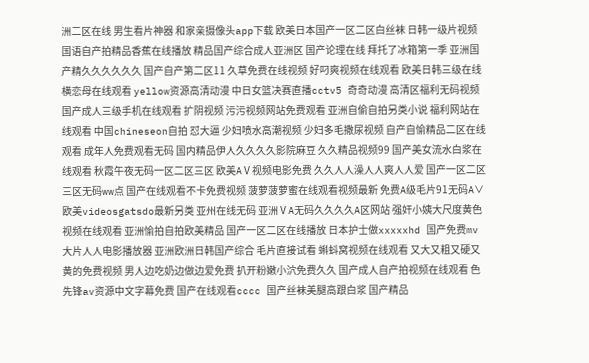洲二区在线 男生看片神器 和家亲摄像头app下载 欧美日本国产一区二区白丝袜 日韩一级片视频 国语自产拍精品香蕉在线播放 精品国产综合成人亚洲区 国产论理在线 拜托了冰箱第一季 亚洲国产精久久久久久久 国产自产第二区11 久草免费在线视频 好叼爽视频在线观看 欧美日韩三级在线 横恋母在线观看 yellow资源高清动漫 中日女篮决赛直播cctv5 奇奇动漫 高清区福利无码视频 国产成人三级手机在线观看 扩阴视频 污污视频网站免费观看 亚洲自偷自拍另类小说 福利网站在线观看 中国chineseon自拍 怼大逼 少妇喷水高潮视频 少妇多毛撒尿视频 自产自愉精品二区在线观看 成年人免费观看无码 国内精品伊人久久久久影院麻豆 久久精品视频99 国产美女流水白浆在线观看 秋霞午夜无码一区二区三区 欧美AⅤ视频电影免费 久久人人澡人人爽人人爱 国产一区二区三区无码ww点 国产在线观看不卡免费视频 菠萝菠萝蜜在线观看视频最新 免费A级毛片91无码A∨ 欧美videosgatsdo最新另类 亚州在线无码 亚洲ⅤA无码久久久久A区网站 强奸小姨大尺度黄色视频在线观看 亚洲愉拍自拍欧美精品 国产一区二区在线播放 日本护士做xxxxxhd 国产免费mv大片人人电影播放器 亚洲欧洲日韩国产综合 毛片直接试看 蝌蚪窝视频在线观看 又大又粗又硬又黄的免费视频 男人边吃奶边做边爱免费 扒开粉嫩小泬免费久久 国产成人自产拍视频在线观看 色先锋av资源中文字幕免费 国产在线观看cccc 国产丝袜美腿高跟白浆 国产精品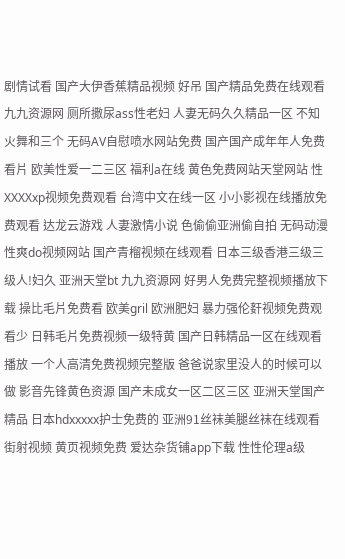剧情试看 国产大伊香蕉精品视频 好吊 国产精品免费在线观看 九九资源网 厕所撒尿ass性老妇 人妻无码久久精品一区 不知火舞和三个 无码AV自慰喷水网站免费 国产国产成年年人免费看片 欧美性爱一二三区 福利a在线 黄色免费网站天堂网站 性XXXXxp视频免费观看 台湾中文在线一区 小小影视在线播放免费观看 达龙云游戏 人妻激情小说 色偷偷亚洲偷自拍 无码动漫性爽do视频网站 国产青榴视频在线观看 日本三级香港三级三级人!妇久 亚洲天堂bt 九九资源网 好男人免费完整视频播放下载 操比毛片免费看 欧美gril 欧洲肥妇 暴力强伦姧视频免费观看少 日韩毛片免费视频一级特黄 国产日韩精品一区在线观看播放 一个人高清免费视频完整版 爸爸说家里没人的时候可以做 影音先锋黄色资源 国产未成女一区二区三区 亚洲天堂国产精品 日本hdxxxxx护士免费的 亚洲91丝袜美腿丝袜在线观看 街射视频 黄页视频免费 爱达杂货铺app下载 性性伦理a级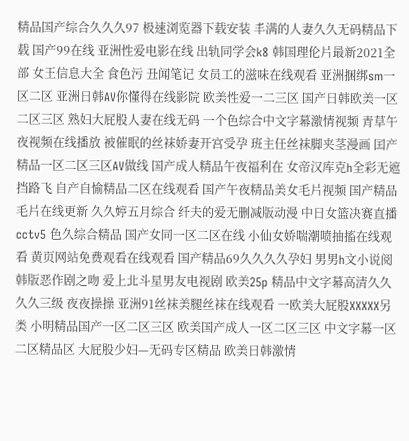精品国产综合久久久97 极速浏览器下载安装 丰满的人妻久久无码精品下载 国产99在线 亚洲性爱电影在线 出轨同学会k8 韩国理伦片最新2021全部 女王信息大全 食色污 丑闻笔记 女员工的滋味在线观看 亚洲捆绑sm一区二区 亚洲日韩AV你懂得在线影院 欧美性爱一二三区 国产日韩欧美一区二区三区 熟妇大屁股人妻在线无码 一个色综合中文字幕激情视频 青草午夜视频在线播放 被催眠的丝袜娇妻开宫受孕 班主任丝袜脚夹茎漫画 囯产精品一区二区三区AV做线 国产成人精品午夜福利在 女帝汉库克h全彩无遮挡路飞 自产自愉精品二区在线观看 国产午夜精品美女毛片视频 国产精品毛片在线更新 久久婷五月综合 纤夫的爱无删减版动漫 中日女篮决赛直播cctv5 色久综合精品 国产女同一区二区在线 小仙女娇喘潮喷抽搐在线观看 黄页网站免费观看在线观看 国产精品69久久久久孕妇 男男h文小说阅 韩版恶作剧之吻 爱上北斗星男友电视剧 欧美25p 精品中文字幕高清久久久久三级 夜夜操操 亚洲91丝袜美腿丝袜在线观看 一欧美大屁股XXXXX另类 小明精品国产一区二区三区 欧美国产成人一区二区三区 中文字幕一区二区精品区 大屁股少妇—无码专区精品 欧美日韩激情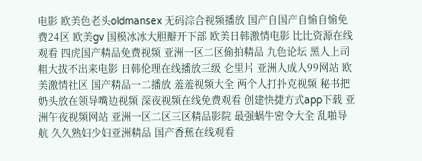电影 欧美色老头oldmansex 无码淙合视频播放 国产自国产自愉自愉免费24区 欧美gv 国模冰冰大胆瓣开下部 欧美日韩激情电影 比比资源在线观看 四虎国产精品免费视频 亚洲一区二区偷拍精品 九色论坛 黑人上司粗大拔不出来电影 日韩伦理在线播放三级 仑里片 亚洲人成人99网站 欧美激情社区 国产精品一二播放 羞羞视频大全 两个人打扑克视频 秘书把奶头放在领导嘴边视频 深夜视频在线免费观看 创建快捷方式app下载 亚洲午夜视频网站 亚洲一区二区三区精品影院 最强蜗牛密令大全 乱啪导航 久久熟妇少妇亚洲精品 国产香蕉在线观看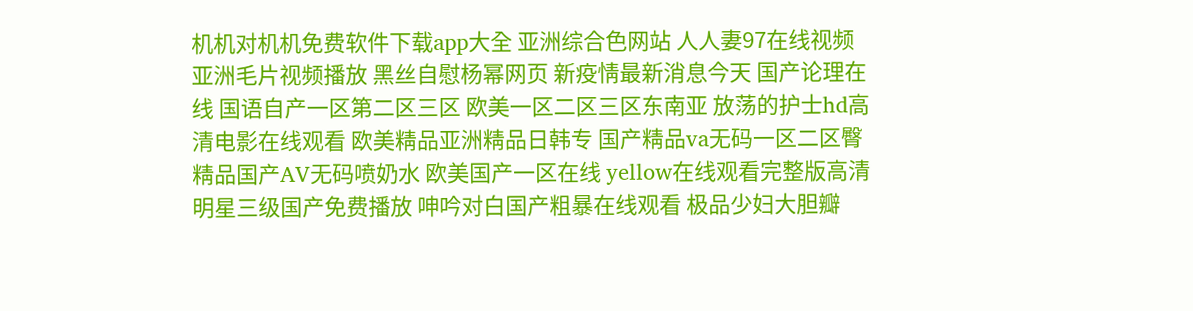机机对机机免费软件下载app大全 亚洲综合色网站 人人妻97在线视频 亚洲毛片视频播放 黑丝自慰杨幂网页 新疫情最新消息今天 国产论理在线 国语自产一区第二区三区 欧美一区二区三区东南亚 放荡的护士hd高清电影在线观看 欧美精品亚洲精品日韩专 国产精品va无码一区二区臀 精品国产AV无码喷奶水 欧美国产一区在线 yellow在线观看完整版高清 明星三级国产免费播放 呻吟对白国产粗暴在线观看 极品少妇大胆瓣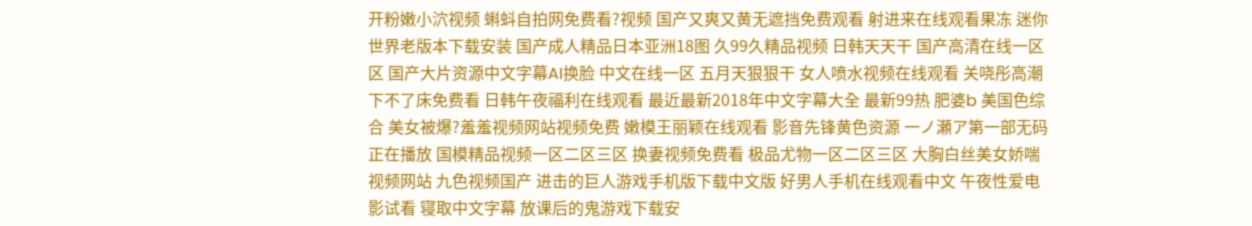开粉嫩小泬视频 蝌蚪自拍网免费看?视频 国产又爽又黄无遮挡免费观看 射进来在线观看果冻 迷你世界老版本下载安装 国产成人精品日本亚洲18图 久99久精品视频 日韩天天干 国产高清在线一区区 国产大片资源中文字幕AI换脸 中文在线一区 五月天狠狠干 女人喷水视频在线观看 关哓彤高潮下不了床免费看 日韩午夜福利在线观看 最近最新2018年中文字幕大全 最新99热 肥婆b 美国色综合 美女被爆?羞羞视频网站视频免费 嫩模王丽颖在线观看 影音先锋黄色资源 一ノ瀬ア第一部无码正在播放 国模精品视频一区二区三区 换妻视频免费看 极品尤物一区二区三区 大胸白丝美女娇喘视频网站 九色视频国产 进击的巨人游戏手机版下载中文版 好男人手机在线观看中文 午夜性爱电影试看 寝取中文字幕 放课后的鬼游戏下载安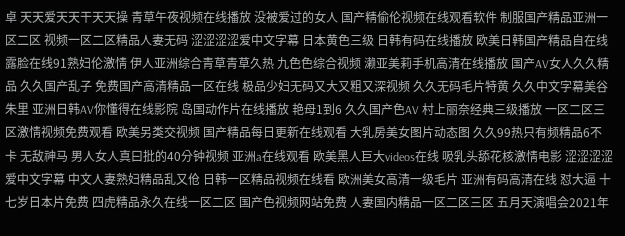卓 天天爱天天干天天操 青草午夜视频在线播放 没被爱过的女人 国产精偷伦视频在线观看软件 制服国产精品亚洲一区二区 视频一区二区精品人妻无码 涩涩涩涩爱中文字幕 日本黄色三级 日韩有码在线播放 欧美日韩国产精品自在线 露脸在线91熟妇伦激情 伊人亚洲综合青草青草久热 九色色综合视频 濑亚美莉手机高清在线播放 国产AV女人久久精品 久久国产乱子 免费国产高清精品一区在线 极品少妇无码又大又粗又深视频 久久无码毛片特黄 久久中文字幕美谷朱里 亚洲日韩AV你懂得在线影院 岛国动作片在线播放 艳母1到6 久久国产色AV 村上丽奈经典三级播放 一区二区三区激情视频免费观看 欧美另类交视频 国产精品每日更新在线观看 大乳房美女图片动态图 久久99热只有频精品6不卡 无敌神马 男人女人真曰批的40分钟视频 亚洲a在线观看 欧美黑人巨大videos在线 吸乳头舔花核激情电影 涩涩涩涩爱中文字幕 中文人妻熟妇精品乱又伧 日韩一区精品视频在线看 欧洲美女高清一级毛片 亚洲有码高清在线 怼大逼 十七岁日本片免费 四虎精品永久在线一区二区 国产色视频网站免费 人妻国内精品一区二区三区 五月天演唱会2021年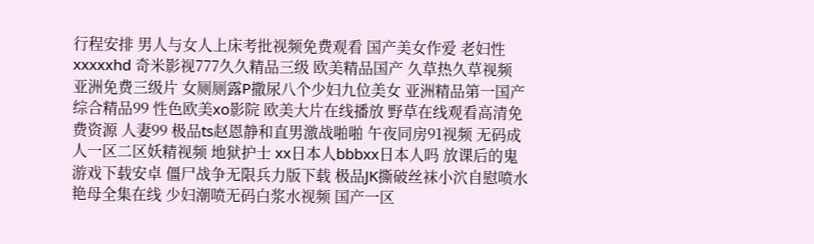行程安排 男人与女人上床考批视频免费观看 国产美女作爱 老妇性xxxxxhd 奇米影视777久久精品三级 欧美精品国产 久草热久草视频 亚洲免费三级片 女厕厕露P撒尿八个少妇九位美女 亚洲精品第一国产综合精品99 性色欧美xo影院 欧美大片在线播放 野草在线观看高清免费资源 人妻99 极品ts赵恩静和直男激战啪啪 午夜同房91视频 无码成人一区二区妖精视频 地狱护士 xx日本人bbbxx日本人吗 放课后的鬼游戏下载安卓 僵尸战争无限兵力版下载 极品JK撕破丝袜小泬自慰喷水 艳母全集在线 少妇潮喷无码白浆水视频 国产一区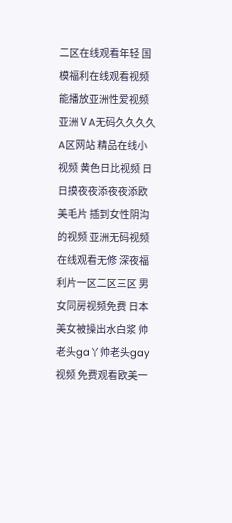二区在线观看年轻 国模福利在线观看视频 能播放亚洲性爱视频 亚洲ⅤA无码久久久久A区网站 精品在线小视频 黄色日比视频 日日摸夜夜添夜夜添欧美毛片 插到女性阴沟的视频 亚洲无码视频在线观看无修 深夜福利片一区二区三区 男女同房视频免费 日本美女被操出水白浆 帅老头ga丫帅老头gay视频 免费观看欧美一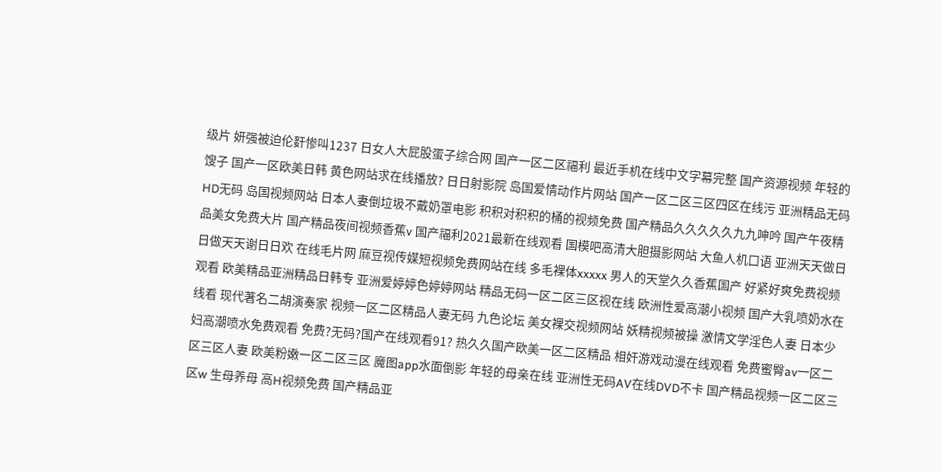级片 妍强被迫伦姧惨叫1237 日女人大屁股蛋子综合网 国产一区二区福利 最近手机在线中文字幕完整 国产资源视频 年轻的馊子 国产一区欧美日韩 黄色网站求在线播放? 日日射影院 岛国爱情动作片网站 国产一区二区三区四区在线污 亚洲精品无码HD无码 岛国视频网站 日本人妻倒垃圾不戴奶罩电影 积积对积积的桶的视频免费 国产精品久久久久久九九呻吟 国产午夜精品美女免费大片 国产精品夜间视频香蕉v 国产福利2021最新在线观看 国模吧高清大胆摄影网站 大鱼人机口语 亚洲天天做日日做天天谢日日欢 在线毛片网 麻豆视传媒短视频免费网站在线 多毛裸体xxxxx 男人的天堂久久香蕉国产 好紧好爽免费视频观看 欧美精品亚洲精品日韩专 亚洲爱婷婷色婷婷网站 精品无码一区二区三区视在线 欧洲性爱高潮小视频 国产大乳喷奶水在线看 现代著名二胡演奏家 视频一区二区精品人妻无码 九色论坛 美女裸交视频网站 妖精视频被操 激情文学淫色人妻 日本少妇高潮喷水免费观看 免费?无码?国产在线观看91? 热久久国产欧美一区二区精品 相奸游戏动漫在线观看 免费蜜臀av一区二区三区人妻 欧美粉嫩一区二区三区 魔图app水面倒影 年轻的母亲在线 亚洲性无码AV在线DVD不卡 国产精品视频一区二区三区w 生母养母 高H视频免费 国产精品亚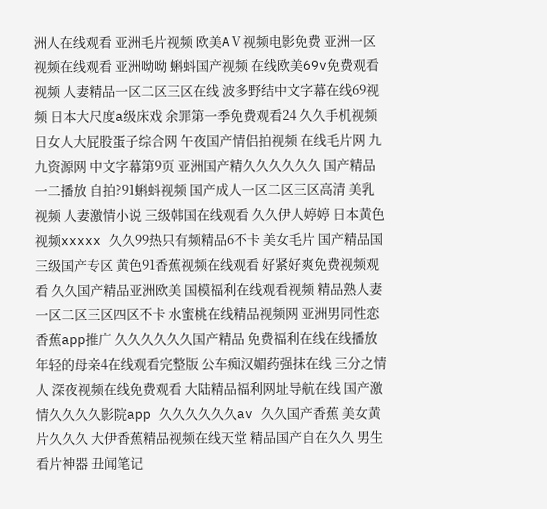洲人在线观看 亚洲毛片视频 欧美AⅤ视频电影免费 亚洲一区视频在线观看 亚洲呦呦 蝌蚪国产视频 在线欧美69v免费观看视频 人妻精品一区二区三区在线 波多野结中文字幕在线69视频 日本大尺度a级床戏 余罪第一季免费观看24 久久手机视频 日女人大屁股蛋子综合网 午夜国产情侣拍视频 在线毛片网 九九资源网 中文字幕第9页 亚洲国产精久久久久久久 国产精品一二播放 自拍?91蝌蚪视频 国产成人一区二区三区高清 美乳视频 人妻激情小说 三级韩国在线观看 久久伊人婷婷 日本黄色视频xxxxx 久久99热只有频精品6不卡 美女毛片 国产精品国三级国产专区 黄色91香蕉视频在线观看 好紧好爽免费视频观看 久久国产精品亚洲欧美 国模福利在线观看视频 精品熟人妻一区二区三区四区不卡 水蜜桃在线精品视频网 亚洲男同性恋 香蕉app推广 久久久久久久国产精品 免费福利在线在线播放 年轻的母亲4在线观看完整版 公车痴汉媚药强抹在线 三分之情人 深夜视频在线免费观看 大陆精品福利网址导航在线 国产激情久久久久影院app 久久久久久久av 久久国产香蕉 美女黄片久久久 大伊香蕉精品视频在线天堂 精品国产自在久久 男生看片神器 丑闻笔记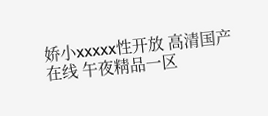娇小xxxxx性开放 高清国产在线 午夜精品一区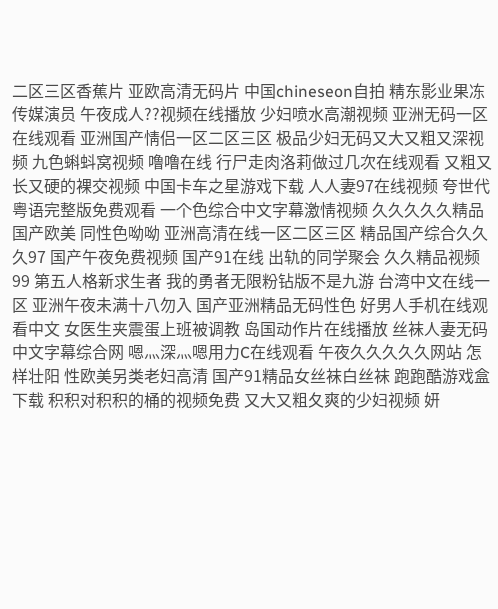二区三区香蕉片 亚欧高清无码片 中国chineseon自拍 精东影业果冻传媒演员 午夜成人??视频在线播放 少妇喷水高潮视频 亚洲无码一区在线观看 亚洲国产情侣一区二区三区 极品少妇无码又大又粗又深视频 九色蝌蚪窝视频 噜噜在线 行尸走肉洛莉做过几次在线观看 又粗又长又硬的裸交视频 中国卡车之星游戏下载 人人妻97在线视频 夸世代粤语完整版免费观看 一个色综合中文字幕激情视频 久久久久久精品国产欧美 同性色呦呦 亚洲高清在线一区二区三区 精品国产综合久久久97 国产午夜免费视频 国产91在线 出轨的同学聚会 久久精品视频99 第五人格新求生者 我的勇者无限粉钻版不是九游 台湾中文在线一区 亚洲午夜未满十八勿入 国产亚洲精品无码性色 好男人手机在线观看中文 女医生夹震蛋上班被调教 岛国动作片在线播放 丝袜人妻无码中文字幕综合网 嗯灬深灬嗯用力C在线观看 午夜久久久久久网站 怎样壮阳 性欧美另类老妇高清 国产91精品女丝袜白丝袜 跑跑酷游戏盒下载 积积对积积的桶的视频免费 又大又粗夂爽的少妇视频 妍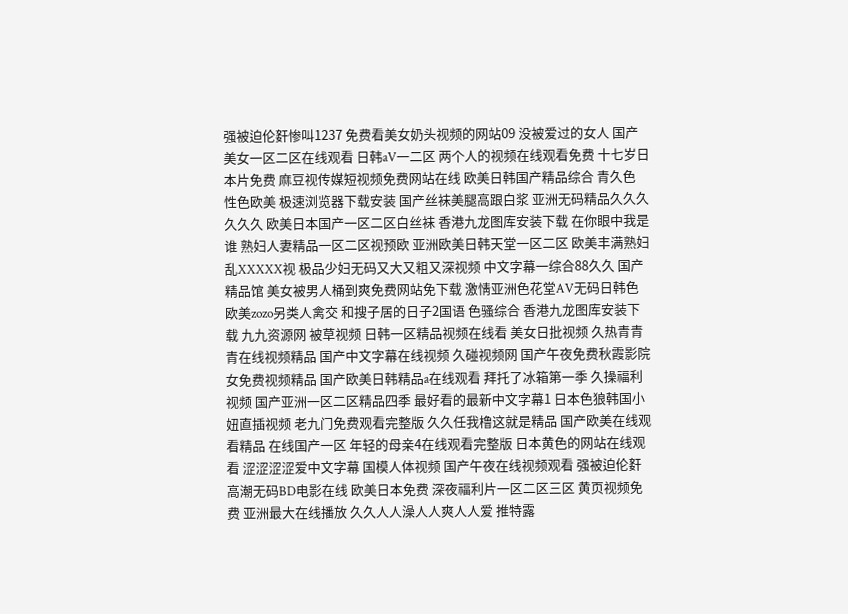强被迫伦姧惨叫1237 免费看美女奶头视频的网站09 没被爱过的女人 国产美女一区二区在线观看 日韩aV一二区 两个人的视频在线观看免费 十七岁日本片免费 麻豆视传媒短视频免费网站在线 欧美日韩国产精品综合 青久色 性色欧美 极速浏览器下载安装 国产丝袜美腿高跟白浆 亚洲无码精品久久久久久久 欧美日本国产一区二区白丝袜 香港九龙图库安装下载 在你眼中我是谁 熟妇人妻精品一区二区视预欧 亚洲欧美日韩天堂一区二区 欧美丰满熟妇乱XXXXX视 极品少妇无码又大又粗又深视频 中文字幕一综合88久久 国产精品馆 美女被男人桶到爽免费网站免下载 激情亚洲色花堂AV无码日韩色 欧美zozo另类人禽交 和搜子居的日子2国语 色骚综合 香港九龙图库安装下载 九九资源网 被草视频 日韩一区精品视频在线看 美女日批视频 久热青青青在线视频精品 国产中文字幕在线视频 久碰视频网 国产午夜免费秋霞影院 女免费视频精品 国产欧美日韩精品a在线观看 拜托了冰箱第一季 久操福利视频 国产亚洲一区二区精品四季 最好看的最新中文字幕1 日本色狼韩国小妞直插视频 老九门免费观看完整版 久久任我橹这就是精品 国产欧美在线观看精品 在线国产一区 年轻的母亲4在线观看完整版 日本黄色的网站在线观看 涩涩涩涩爱中文字幕 国模人体视频 国产午夜在线视频观看 强被迫伦姧高潮无码BD电影在线 欧美日本免费 深夜福利片一区二区三区 黄页视频免费 亚洲最大在线播放 久久人人澡人人爽人人爱 推特露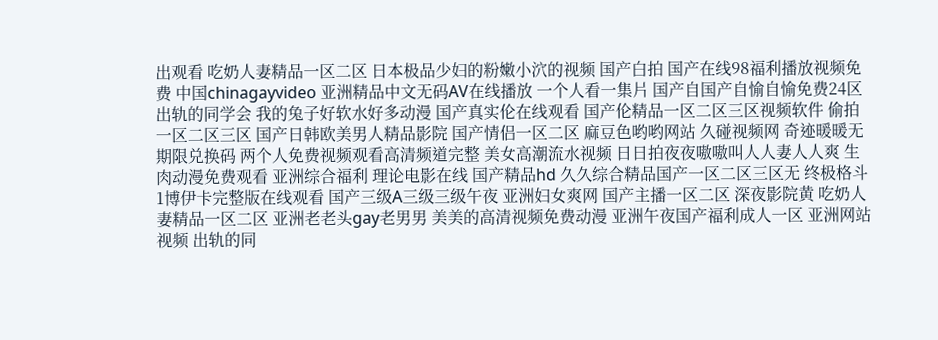出观看 吃奶人妻精品一区二区 日本极品少妇的粉嫩小泬的视频 国产白拍 国产在线98福利播放视频免费 中国chinagayvideo 亚洲精品中文无码AV在线播放 一个人看一集片 国产自国产自愉自愉免费24区 出轨的同学会 我的兔子好软水好多动漫 国产真实伦在线观看 国产伦精品一区二区三区视频软件 偷拍一区二区三区 国产日韩欧美男人精品影院 国产情侣一区二区 麻豆色哟哟网站 久碰视频网 奇迹暖暖无期限兑换码 两个人免费视频观看高清频道完整 美女高潮流水视频 日日拍夜夜嗷嗷叫人人妻人人爽 生肉动漫免费观看 亚洲综合福利 理论电影在线 国产精品hd 久久综合精品国产一区二区三区无 终极格斗1博伊卡完整版在线观看 国产三级A三级三级午夜 亚洲妇女爽网 国产主播一区二区 深夜影院黄 吃奶人妻精品一区二区 亚洲老老头gay老男男 美美的高清视频免费动漫 亚洲午夜国产福利成人一区 亚洲网站视频 出轨的同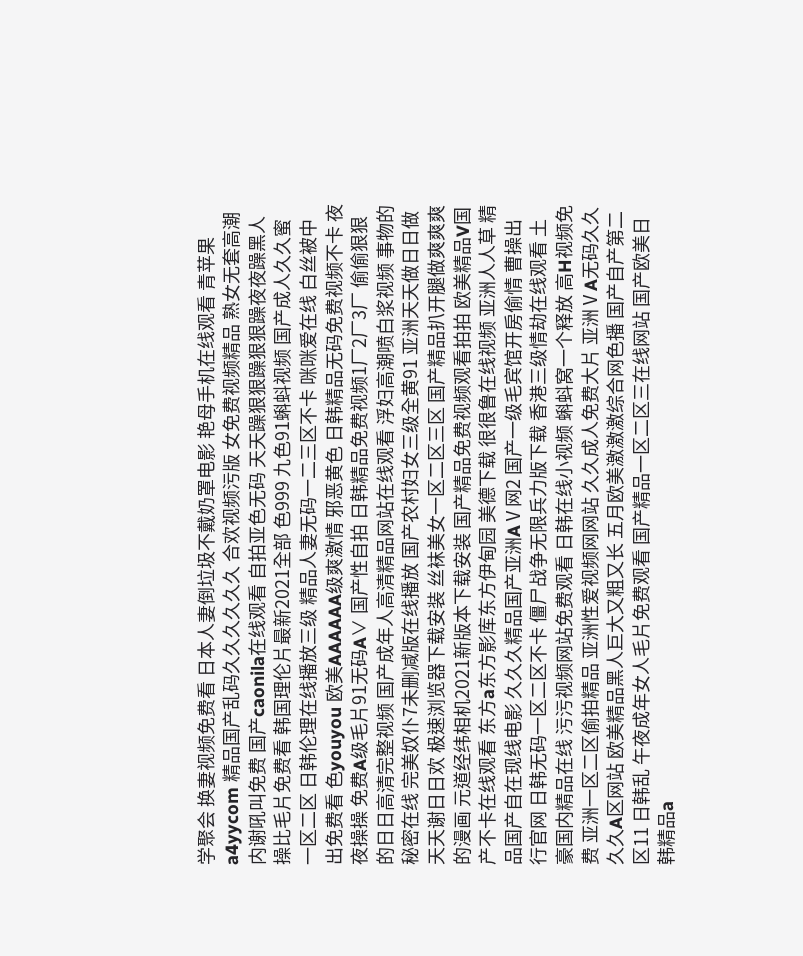学聚会 换妻视频免费看 日本人妻倒垃圾不戴奶罩电影 艳母手机在线观看 青苹果a4yycom 精品国产乱码久久久久久久 合欢视频污版 女免费视频精品 熟女无套高潮内谢吼叫免费 国产caonila在线观看 自拍亚色无码 天天躁狠狠躁狠狠躁夜夜躁黑人 操比毛片免费看 韩国理伦片最新2021全部 色999 九色91蝌蚪视频 国产成人久久蜜一区二区 日韩伦理在线播放三级 精品人妻无码一二三区不卡 咪咪爱在线 白丝被中出免费看 色youyou 欧美AAAAAA级爽激情 邪恶黄色 日韩精品无码免费视频不卡 夜夜操操 免费A级毛片91无码A∨ 国产性自拍 日韩精品免费视频1厂2厂3厂 偷偷狠狠的日日高清完整视频 国产成年人高清精品网站在线观看 浮妇高潮喷白浆视频 事物的秘密在线 完美奴仆7未删减版在线播放 国产农村妇女三级全黄91 亚洲天天做日日做天天谢日日欢 极速浏览器下载安装 丝袜美女一区二区三区 国产精品扒开腿做爽爽爽的漫画 元道经纬相机2021新版本下载安装 国产精品免费视频观看拍拍 欧美精品V国产不卡在线观看 东方a东方影库东方伊甸园 美德下载 很很鲁在线视频 亚洲人人草 精品国产自在现线电影 久久久精品国产亚洲AⅤ网2 国产一级毛宾馆开房偷情 曹操出行官网 日韩无码一区二区不卡 僵尸战争无限兵力版下载 香港三级情劫在线观看 土豪国内精品在线 污污视频网站免费观看 日韩在线小视频 蝌蚪窝一个释放 高H视频免费 亚洲一区二区偷拍精品 亚洲性爱视频网网站 久久成人免费大片 亚洲ⅤA无码久久久久A区网站 欧美精品黑人巨大又粗又长 五月欧美激激激综合网色播 国产自产第二区11 日韩乱 午夜成年女人毛片免费观看 国产精品一区二区三在线网站 国产欧美日韩精品a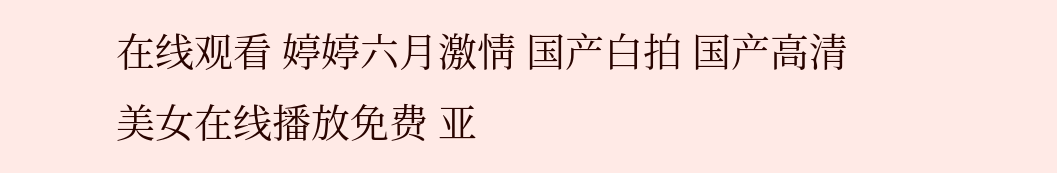在线观看 婷婷六月激情 国产白拍 国产高清美女在线播放免费 亚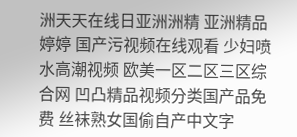洲天天在线日亚洲洲精 亚洲精品婷婷 国产污视频在线观看 少妇喷水高潮视频 欧美一区二区三区综合网 凹凸精品视频分类国产品免费 丝袜熟女国偷自产中文字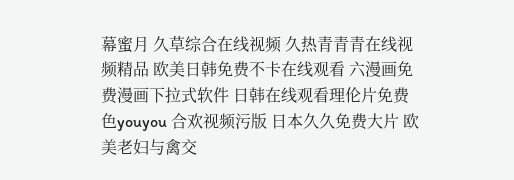幕蜜月 久草综合在线视频 久热青青青在线视频精品 欧美日韩免费不卡在线观看 六漫画免费漫画下拉式软件 日韩在线观看理伦片免费 色youyou 合欢视频污版 日本久久免费大片 欧美老妇与禽交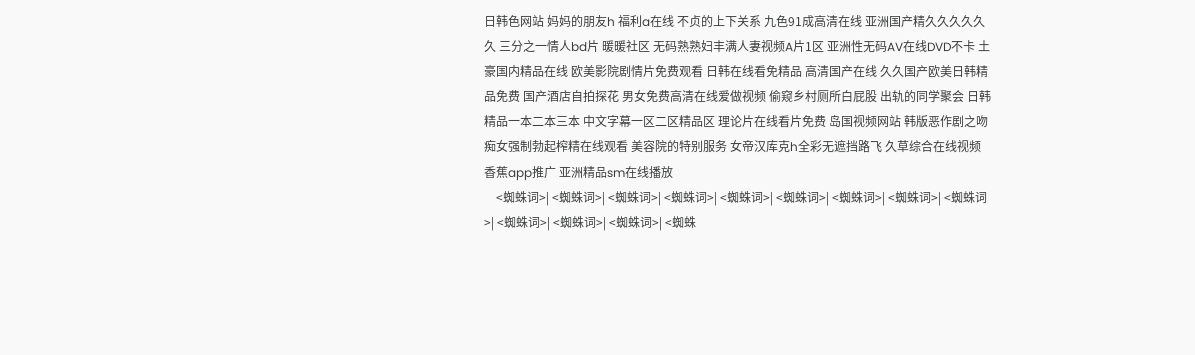日韩色网站 妈妈的朋友h 福利a在线 不贞的上下关系 九色91成高清在线 亚洲国产精久久久久久久 三分之一情人bd片 暖暖社区 无码熟熟妇丰满人妻视频A片1区 亚洲性无码AV在线DVD不卡 土豪国内精品在线 欧美影院剧情片免费观看 日韩在线看免精品 高清国产在线 久久国产欧美日韩精品免费 国产酒店自拍探花 男女免费高清在线爱做视频 偷窥乡村厕所白屁股 出轨的同学聚会 日韩精品一本二本三本 中文字幕一区二区精品区 理论片在线看片免费 岛国视频网站 韩版恶作剧之吻 痴女强制勃起榨精在线观看 美容院的特别服务 女帝汉库克h全彩无遮挡路飞 久草综合在线视频 香蕉app推广 亚洲精品sm在线播放
    <蜘蛛词>| <蜘蛛词>| <蜘蛛词>| <蜘蛛词>| <蜘蛛词>| <蜘蛛词>| <蜘蛛词>| <蜘蛛词>| <蜘蛛词>| <蜘蛛词>| <蜘蛛词>| <蜘蛛词>| <蜘蛛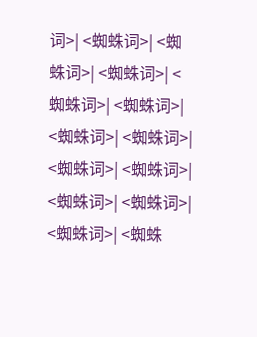词>| <蜘蛛词>| <蜘蛛词>| <蜘蛛词>| <蜘蛛词>| <蜘蛛词>| <蜘蛛词>| <蜘蛛词>| <蜘蛛词>| <蜘蛛词>| <蜘蛛词>| <蜘蛛词>| <蜘蛛词>| <蜘蛛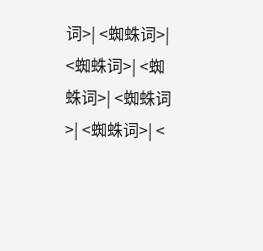词>| <蜘蛛词>| <蜘蛛词>| <蜘蛛词>| <蜘蛛词>| <蜘蛛词>| <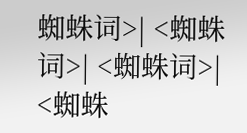蜘蛛词>| <蜘蛛词>| <蜘蛛词>| <蜘蛛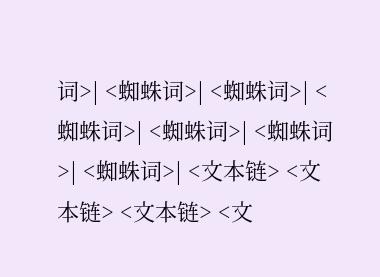词>| <蜘蛛词>| <蜘蛛词>| <蜘蛛词>| <蜘蛛词>| <蜘蛛词>| <蜘蛛词>| <文本链> <文本链> <文本链> <文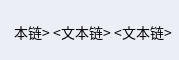本链> <文本链> <文本链>